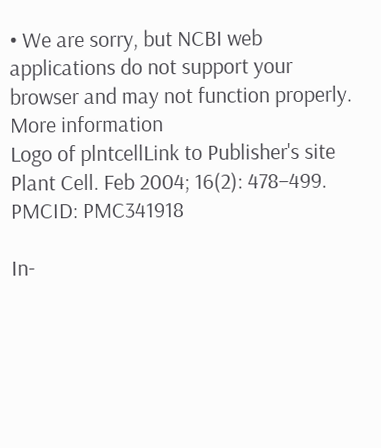• We are sorry, but NCBI web applications do not support your browser and may not function properly. More information
Logo of plntcellLink to Publisher's site
Plant Cell. Feb 2004; 16(2): 478–499.
PMCID: PMC341918

In-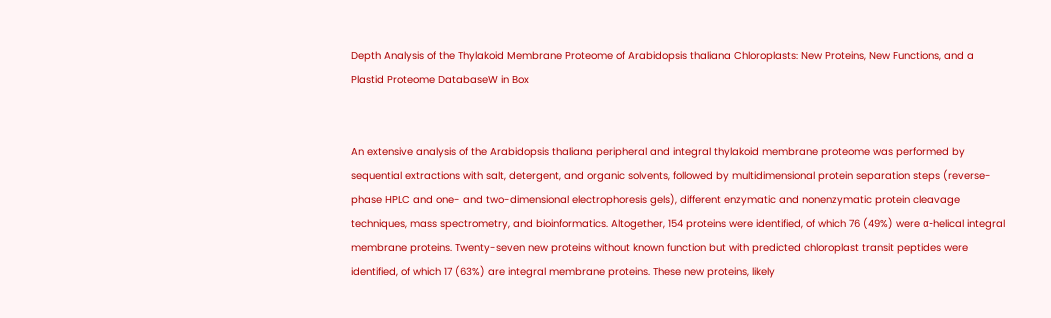Depth Analysis of the Thylakoid Membrane Proteome of Arabidopsis thaliana Chloroplasts: New Proteins, New Functions, and a Plastid Proteome DatabaseW in Box


An extensive analysis of the Arabidopsis thaliana peripheral and integral thylakoid membrane proteome was performed by sequential extractions with salt, detergent, and organic solvents, followed by multidimensional protein separation steps (reverse-phase HPLC and one- and two-dimensional electrophoresis gels), different enzymatic and nonenzymatic protein cleavage techniques, mass spectrometry, and bioinformatics. Altogether, 154 proteins were identified, of which 76 (49%) were α-helical integral membrane proteins. Twenty-seven new proteins without known function but with predicted chloroplast transit peptides were identified, of which 17 (63%) are integral membrane proteins. These new proteins, likely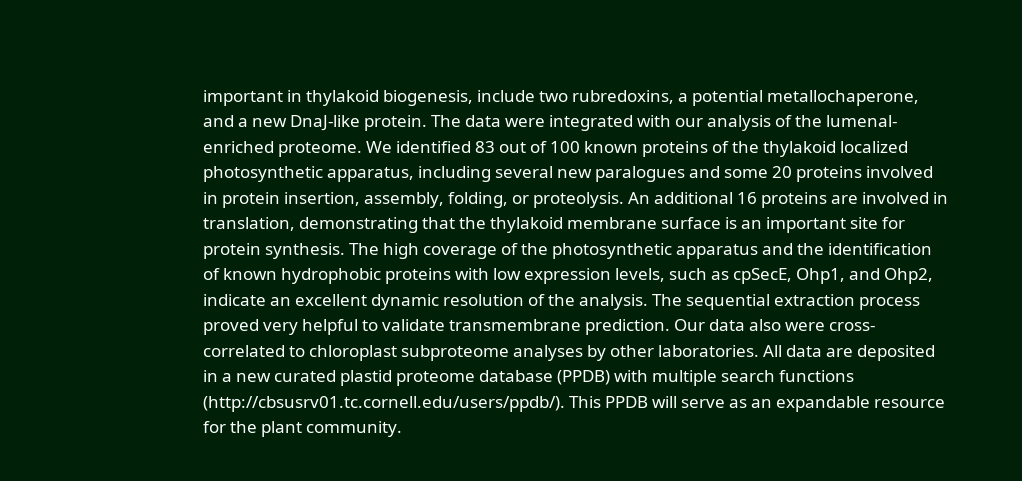important in thylakoid biogenesis, include two rubredoxins, a potential metallochaperone, and a new DnaJ-like protein. The data were integrated with our analysis of the lumenal-enriched proteome. We identified 83 out of 100 known proteins of the thylakoid localized photosynthetic apparatus, including several new paralogues and some 20 proteins involved in protein insertion, assembly, folding, or proteolysis. An additional 16 proteins are involved in translation, demonstrating that the thylakoid membrane surface is an important site for protein synthesis. The high coverage of the photosynthetic apparatus and the identification of known hydrophobic proteins with low expression levels, such as cpSecE, Ohp1, and Ohp2, indicate an excellent dynamic resolution of the analysis. The sequential extraction process proved very helpful to validate transmembrane prediction. Our data also were cross-correlated to chloroplast subproteome analyses by other laboratories. All data are deposited in a new curated plastid proteome database (PPDB) with multiple search functions (http://cbsusrv01.tc.cornell.edu/users/ppdb/). This PPDB will serve as an expandable resource for the plant community.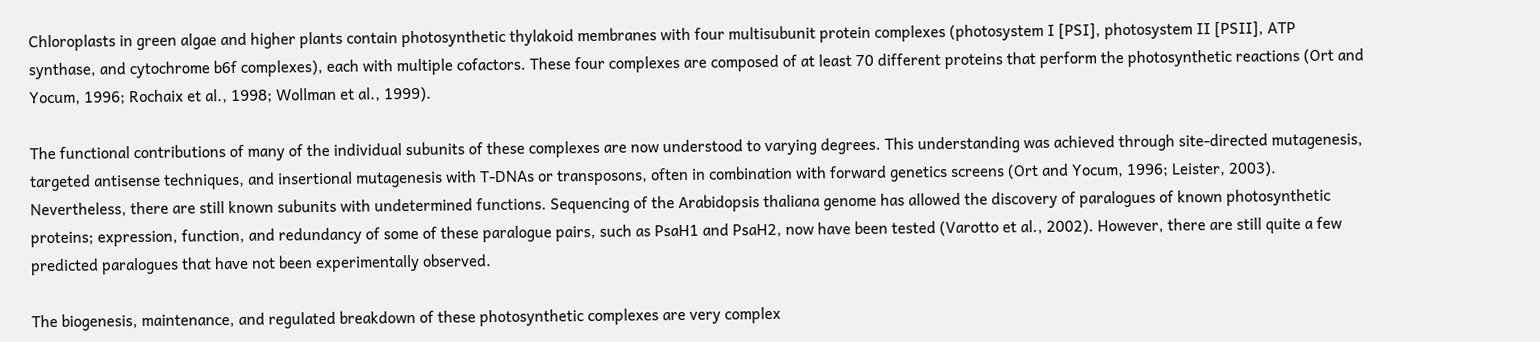Chloroplasts in green algae and higher plants contain photosynthetic thylakoid membranes with four multisubunit protein complexes (photosystem I [PSI], photosystem II [PSII], ATP synthase, and cytochrome b6f complexes), each with multiple cofactors. These four complexes are composed of at least 70 different proteins that perform the photosynthetic reactions (Ort and Yocum, 1996; Rochaix et al., 1998; Wollman et al., 1999).

The functional contributions of many of the individual subunits of these complexes are now understood to varying degrees. This understanding was achieved through site-directed mutagenesis, targeted antisense techniques, and insertional mutagenesis with T-DNAs or transposons, often in combination with forward genetics screens (Ort and Yocum, 1996; Leister, 2003). Nevertheless, there are still known subunits with undetermined functions. Sequencing of the Arabidopsis thaliana genome has allowed the discovery of paralogues of known photosynthetic proteins; expression, function, and redundancy of some of these paralogue pairs, such as PsaH1 and PsaH2, now have been tested (Varotto et al., 2002). However, there are still quite a few predicted paralogues that have not been experimentally observed.

The biogenesis, maintenance, and regulated breakdown of these photosynthetic complexes are very complex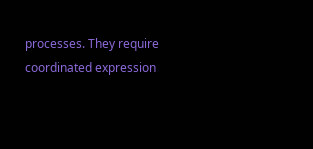processes. They require coordinated expression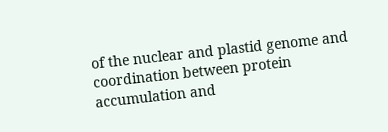of the nuclear and plastid genome and coordination between protein accumulation and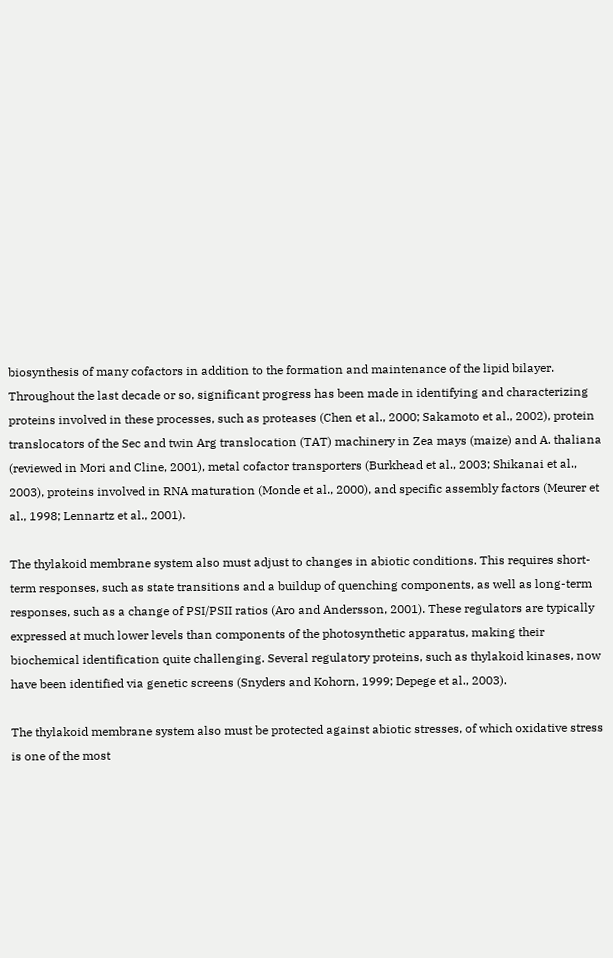biosynthesis of many cofactors in addition to the formation and maintenance of the lipid bilayer. Throughout the last decade or so, significant progress has been made in identifying and characterizing proteins involved in these processes, such as proteases (Chen et al., 2000; Sakamoto et al., 2002), protein translocators of the Sec and twin Arg translocation (TAT) machinery in Zea mays (maize) and A. thaliana (reviewed in Mori and Cline, 2001), metal cofactor transporters (Burkhead et al., 2003; Shikanai et al., 2003), proteins involved in RNA maturation (Monde et al., 2000), and specific assembly factors (Meurer et al., 1998; Lennartz et al., 2001).

The thylakoid membrane system also must adjust to changes in abiotic conditions. This requires short-term responses, such as state transitions and a buildup of quenching components, as well as long-term responses, such as a change of PSI/PSII ratios (Aro and Andersson, 2001). These regulators are typically expressed at much lower levels than components of the photosynthetic apparatus, making their biochemical identification quite challenging. Several regulatory proteins, such as thylakoid kinases, now have been identified via genetic screens (Snyders and Kohorn, 1999; Depege et al., 2003).

The thylakoid membrane system also must be protected against abiotic stresses, of which oxidative stress is one of the most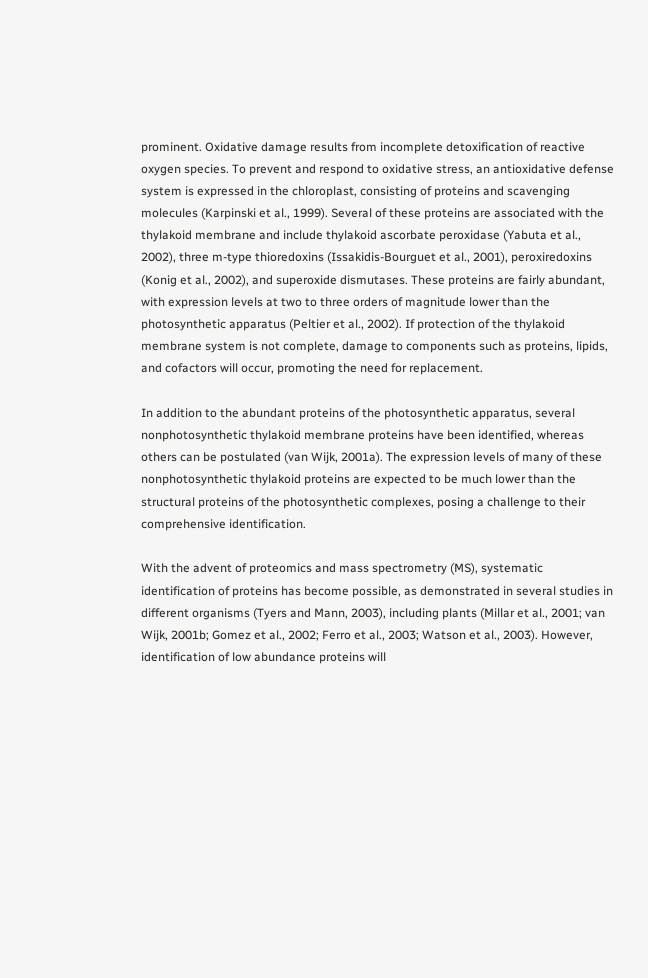prominent. Oxidative damage results from incomplete detoxification of reactive oxygen species. To prevent and respond to oxidative stress, an antioxidative defense system is expressed in the chloroplast, consisting of proteins and scavenging molecules (Karpinski et al., 1999). Several of these proteins are associated with the thylakoid membrane and include thylakoid ascorbate peroxidase (Yabuta et al., 2002), three m-type thioredoxins (Issakidis-Bourguet et al., 2001), peroxiredoxins (Konig et al., 2002), and superoxide dismutases. These proteins are fairly abundant, with expression levels at two to three orders of magnitude lower than the photosynthetic apparatus (Peltier et al., 2002). If protection of the thylakoid membrane system is not complete, damage to components such as proteins, lipids, and cofactors will occur, promoting the need for replacement.

In addition to the abundant proteins of the photosynthetic apparatus, several nonphotosynthetic thylakoid membrane proteins have been identified, whereas others can be postulated (van Wijk, 2001a). The expression levels of many of these nonphotosynthetic thylakoid proteins are expected to be much lower than the structural proteins of the photosynthetic complexes, posing a challenge to their comprehensive identification.

With the advent of proteomics and mass spectrometry (MS), systematic identification of proteins has become possible, as demonstrated in several studies in different organisms (Tyers and Mann, 2003), including plants (Millar et al., 2001; van Wijk, 2001b; Gomez et al., 2002; Ferro et al., 2003; Watson et al., 2003). However, identification of low abundance proteins will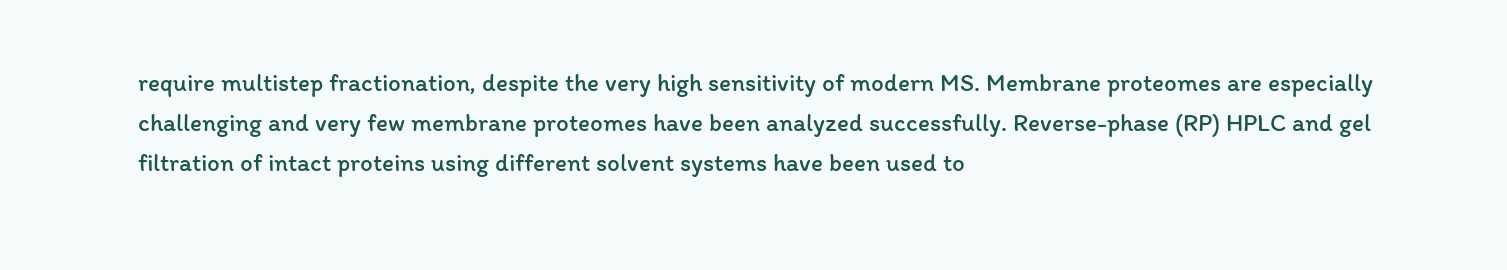require multistep fractionation, despite the very high sensitivity of modern MS. Membrane proteomes are especially challenging and very few membrane proteomes have been analyzed successfully. Reverse-phase (RP) HPLC and gel filtration of intact proteins using different solvent systems have been used to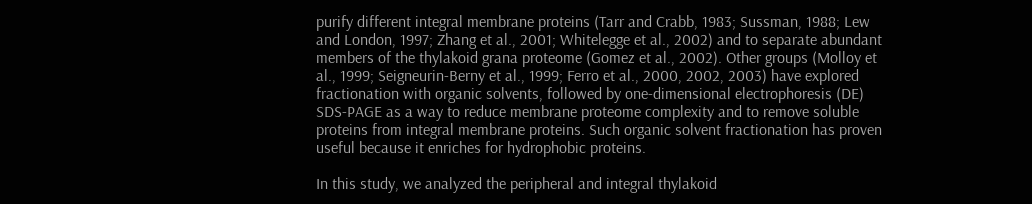purify different integral membrane proteins (Tarr and Crabb, 1983; Sussman, 1988; Lew and London, 1997; Zhang et al., 2001; Whitelegge et al., 2002) and to separate abundant members of the thylakoid grana proteome (Gomez et al., 2002). Other groups (Molloy et al., 1999; Seigneurin-Berny et al., 1999; Ferro et al., 2000, 2002, 2003) have explored fractionation with organic solvents, followed by one-dimensional electrophoresis (DE) SDS-PAGE as a way to reduce membrane proteome complexity and to remove soluble proteins from integral membrane proteins. Such organic solvent fractionation has proven useful because it enriches for hydrophobic proteins.

In this study, we analyzed the peripheral and integral thylakoid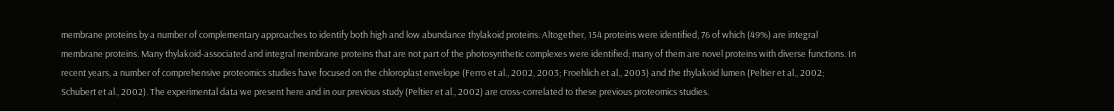membrane proteins by a number of complementary approaches to identify both high and low abundance thylakoid proteins. Altogether, 154 proteins were identified, 76 of which (49%) are integral membrane proteins. Many thylakoid-associated and integral membrane proteins that are not part of the photosynthetic complexes were identified; many of them are novel proteins with diverse functions. In recent years, a number of comprehensive proteomics studies have focused on the chloroplast envelope (Ferro et al., 2002, 2003; Froehlich et al., 2003) and the thylakoid lumen (Peltier et al., 2002; Schubert et al., 2002). The experimental data we present here and in our previous study (Peltier et al., 2002) are cross-correlated to these previous proteomics studies.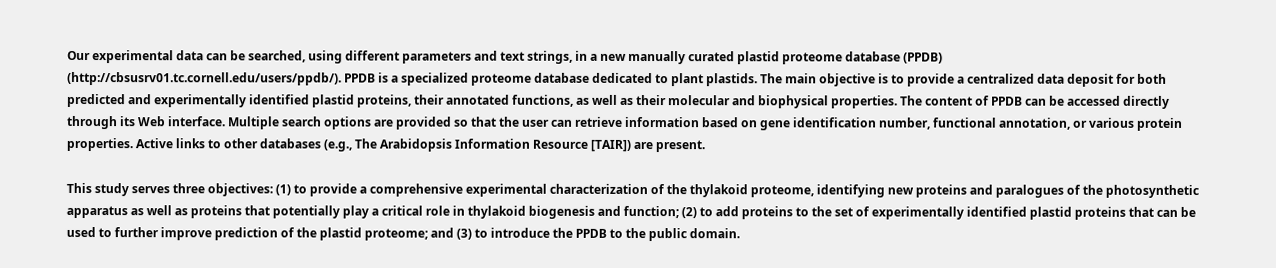Our experimental data can be searched, using different parameters and text strings, in a new manually curated plastid proteome database (PPDB) (http://cbsusrv01.tc.cornell.edu/users/ppdb/). PPDB is a specialized proteome database dedicated to plant plastids. The main objective is to provide a centralized data deposit for both predicted and experimentally identified plastid proteins, their annotated functions, as well as their molecular and biophysical properties. The content of PPDB can be accessed directly through its Web interface. Multiple search options are provided so that the user can retrieve information based on gene identification number, functional annotation, or various protein properties. Active links to other databases (e.g., The Arabidopsis Information Resource [TAIR]) are present.

This study serves three objectives: (1) to provide a comprehensive experimental characterization of the thylakoid proteome, identifying new proteins and paralogues of the photosynthetic apparatus as well as proteins that potentially play a critical role in thylakoid biogenesis and function; (2) to add proteins to the set of experimentally identified plastid proteins that can be used to further improve prediction of the plastid proteome; and (3) to introduce the PPDB to the public domain.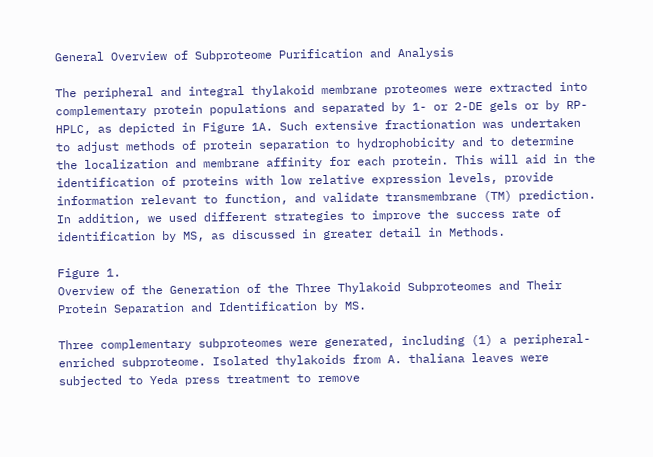General Overview of Subproteome Purification and Analysis

The peripheral and integral thylakoid membrane proteomes were extracted into complementary protein populations and separated by 1- or 2-DE gels or by RP-HPLC, as depicted in Figure 1A. Such extensive fractionation was undertaken to adjust methods of protein separation to hydrophobicity and to determine the localization and membrane affinity for each protein. This will aid in the identification of proteins with low relative expression levels, provide information relevant to function, and validate transmembrane (TM) prediction. In addition, we used different strategies to improve the success rate of identification by MS, as discussed in greater detail in Methods.

Figure 1.
Overview of the Generation of the Three Thylakoid Subproteomes and Their Protein Separation and Identification by MS.

Three complementary subproteomes were generated, including (1) a peripheral-enriched subproteome. Isolated thylakoids from A. thaliana leaves were subjected to Yeda press treatment to remove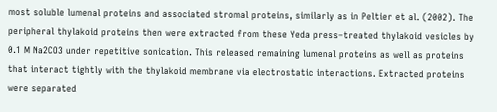most soluble lumenal proteins and associated stromal proteins, similarly as in Peltier et al. (2002). The peripheral thylakoid proteins then were extracted from these Yeda press–treated thylakoid vesicles by 0.1 M Na2CO3 under repetitive sonication. This released remaining lumenal proteins as well as proteins that interact tightly with the thylakoid membrane via electrostatic interactions. Extracted proteins were separated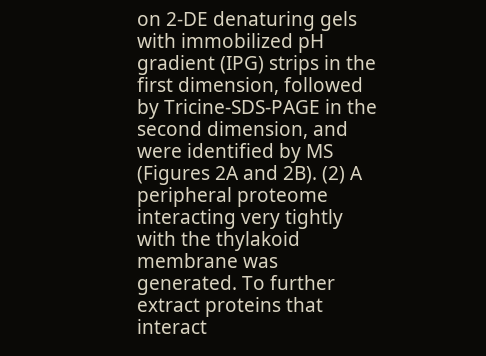on 2-DE denaturing gels with immobilized pH gradient (IPG) strips in the first dimension, followed by Tricine-SDS-PAGE in the second dimension, and were identified by MS (Figures 2A and 2B). (2) A peripheral proteome interacting very tightly with the thylakoid membrane was generated. To further extract proteins that interact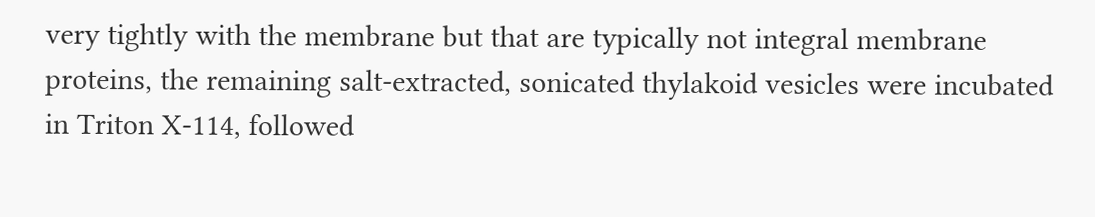very tightly with the membrane but that are typically not integral membrane proteins, the remaining salt-extracted, sonicated thylakoid vesicles were incubated in Triton X-114, followed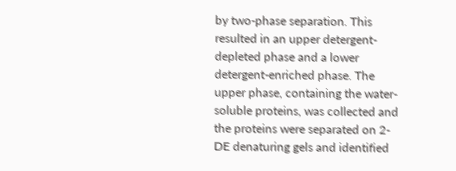by two-phase separation. This resulted in an upper detergent-depleted phase and a lower detergent-enriched phase. The upper phase, containing the water-soluble proteins, was collected and the proteins were separated on 2-DE denaturing gels and identified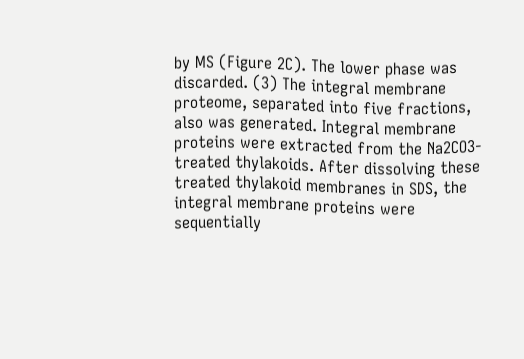by MS (Figure 2C). The lower phase was discarded. (3) The integral membrane proteome, separated into five fractions, also was generated. Integral membrane proteins were extracted from the Na2CO3-treated thylakoids. After dissolving these treated thylakoid membranes in SDS, the integral membrane proteins were sequentially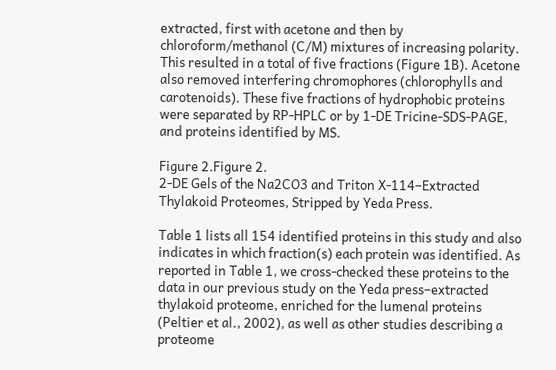extracted, first with acetone and then by chloroform/methanol (C/M) mixtures of increasing polarity. This resulted in a total of five fractions (Figure 1B). Acetone also removed interfering chromophores (chlorophylls and carotenoids). These five fractions of hydrophobic proteins were separated by RP-HPLC or by 1-DE Tricine-SDS-PAGE, and proteins identified by MS.

Figure 2.Figure 2.
2-DE Gels of the Na2CO3 and Triton X-114–Extracted Thylakoid Proteomes, Stripped by Yeda Press.

Table 1 lists all 154 identified proteins in this study and also indicates in which fraction(s) each protein was identified. As reported in Table 1, we cross-checked these proteins to the data in our previous study on the Yeda press–extracted thylakoid proteome, enriched for the lumenal proteins (Peltier et al., 2002), as well as other studies describing a proteome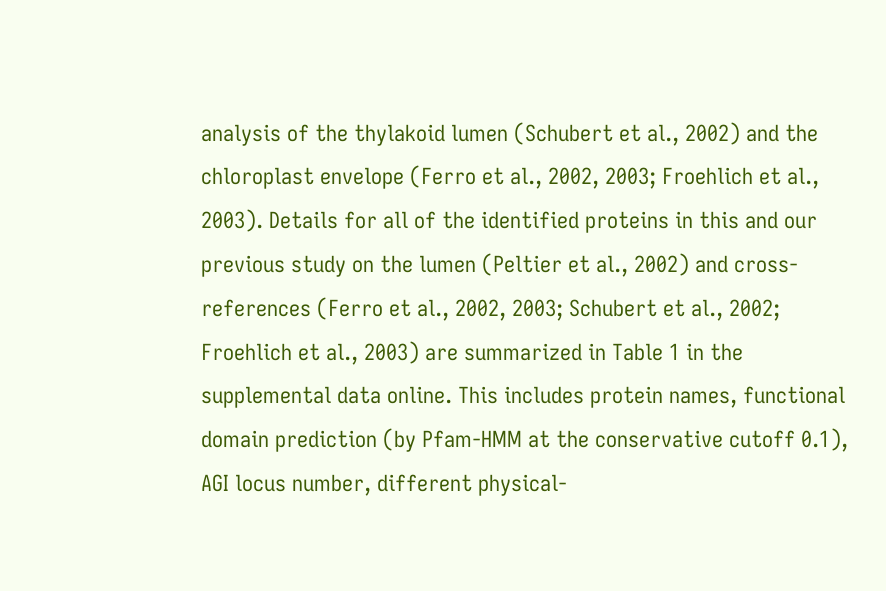analysis of the thylakoid lumen (Schubert et al., 2002) and the chloroplast envelope (Ferro et al., 2002, 2003; Froehlich et al., 2003). Details for all of the identified proteins in this and our previous study on the lumen (Peltier et al., 2002) and cross-references (Ferro et al., 2002, 2003; Schubert et al., 2002; Froehlich et al., 2003) are summarized in Table 1 in the supplemental data online. This includes protein names, functional domain prediction (by Pfam-HMM at the conservative cutoff 0.1), AGI locus number, different physical-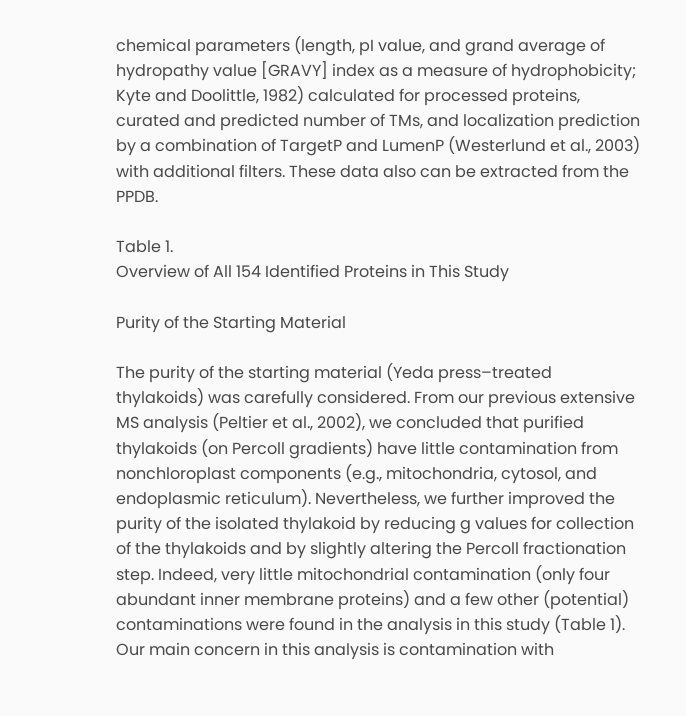chemical parameters (length, pI value, and grand average of hydropathy value [GRAVY] index as a measure of hydrophobicity; Kyte and Doolittle, 1982) calculated for processed proteins, curated and predicted number of TMs, and localization prediction by a combination of TargetP and LumenP (Westerlund et al., 2003) with additional filters. These data also can be extracted from the PPDB.

Table 1.
Overview of All 154 Identified Proteins in This Study

Purity of the Starting Material

The purity of the starting material (Yeda press–treated thylakoids) was carefully considered. From our previous extensive MS analysis (Peltier et al., 2002), we concluded that purified thylakoids (on Percoll gradients) have little contamination from nonchloroplast components (e.g., mitochondria, cytosol, and endoplasmic reticulum). Nevertheless, we further improved the purity of the isolated thylakoid by reducing g values for collection of the thylakoids and by slightly altering the Percoll fractionation step. Indeed, very little mitochondrial contamination (only four abundant inner membrane proteins) and a few other (potential) contaminations were found in the analysis in this study (Table 1). Our main concern in this analysis is contamination with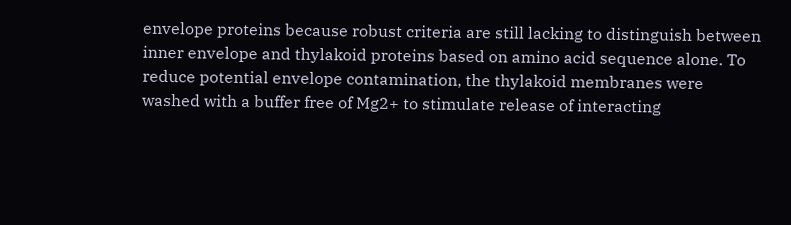envelope proteins because robust criteria are still lacking to distinguish between inner envelope and thylakoid proteins based on amino acid sequence alone. To reduce potential envelope contamination, the thylakoid membranes were washed with a buffer free of Mg2+ to stimulate release of interacting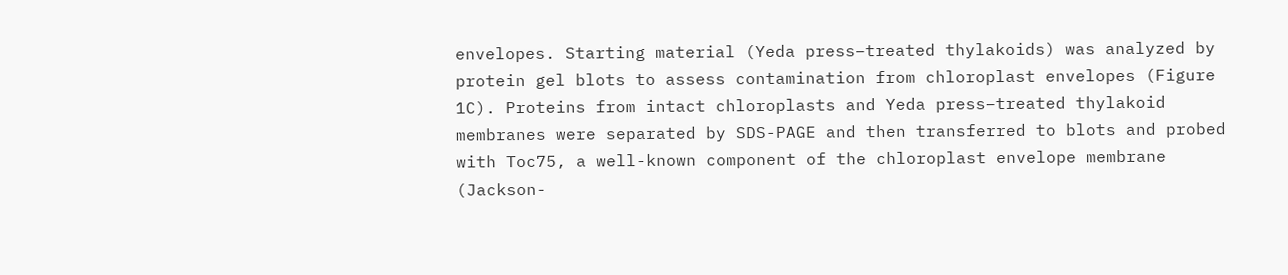envelopes. Starting material (Yeda press–treated thylakoids) was analyzed by protein gel blots to assess contamination from chloroplast envelopes (Figure 1C). Proteins from intact chloroplasts and Yeda press–treated thylakoid membranes were separated by SDS-PAGE and then transferred to blots and probed with Toc75, a well-known component of the chloroplast envelope membrane (Jackson-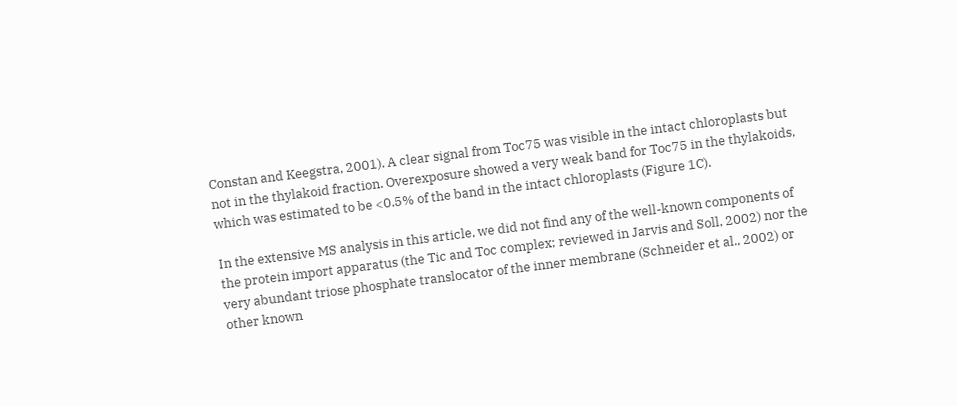Constan and Keegstra, 2001). A clear signal from Toc75 was visible in the intact chloroplasts but not in the thylakoid fraction. Overexposure showed a very weak band for Toc75 in the thylakoids, which was estimated to be <0.5% of the band in the intact chloroplasts (Figure 1C).

In the extensive MS analysis in this article, we did not find any of the well-known components of the protein import apparatus (the Tic and Toc complex; reviewed in Jarvis and Soll, 2002) nor the very abundant triose phosphate translocator of the inner membrane (Schneider et al., 2002) or other known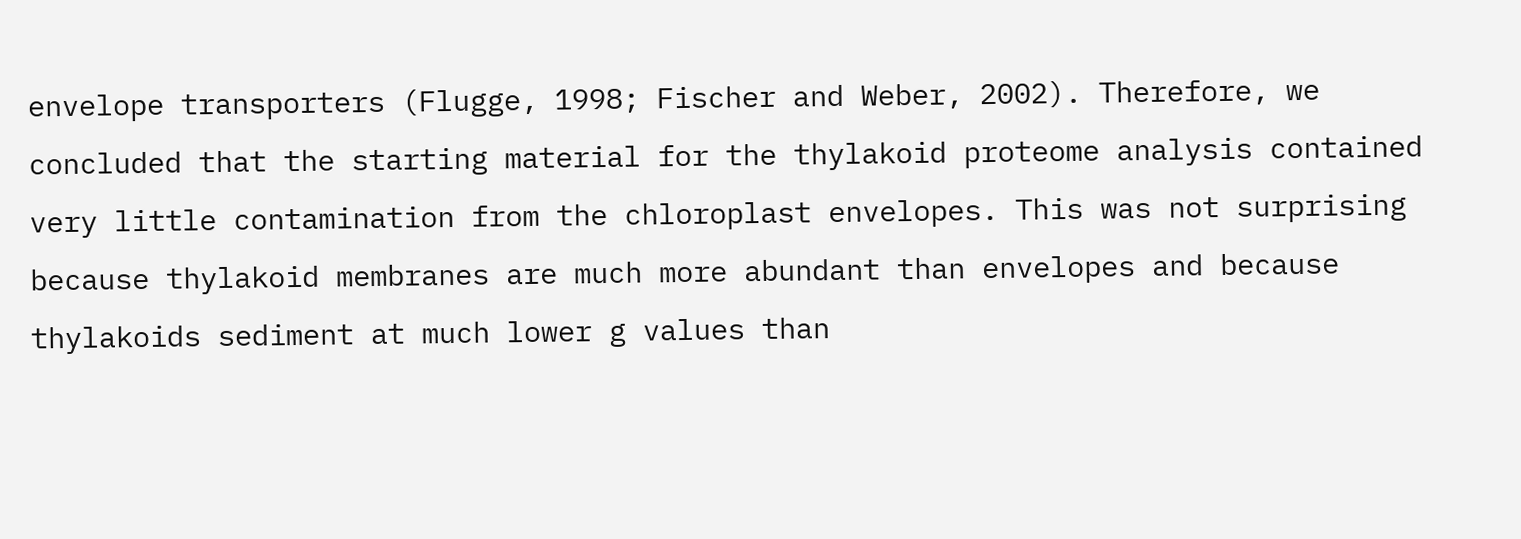envelope transporters (Flugge, 1998; Fischer and Weber, 2002). Therefore, we concluded that the starting material for the thylakoid proteome analysis contained very little contamination from the chloroplast envelopes. This was not surprising because thylakoid membranes are much more abundant than envelopes and because thylakoids sediment at much lower g values than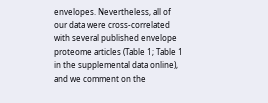envelopes. Nevertheless, all of our data were cross-correlated with several published envelope proteome articles (Table 1; Table 1 in the supplemental data online), and we comment on the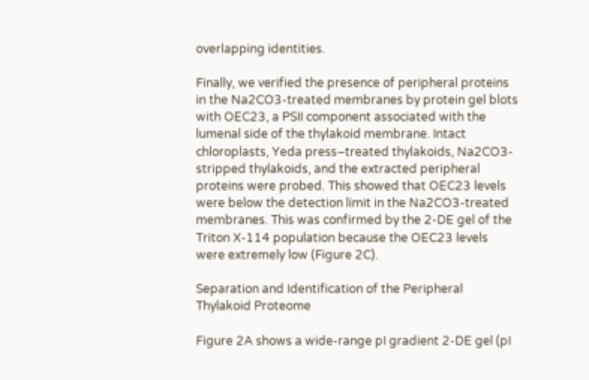overlapping identities.

Finally, we verified the presence of peripheral proteins in the Na2CO3-treated membranes by protein gel blots with OEC23, a PSII component associated with the lumenal side of the thylakoid membrane. Intact chloroplasts, Yeda press–treated thylakoids, Na2CO3-stripped thylakoids, and the extracted peripheral proteins were probed. This showed that OEC23 levels were below the detection limit in the Na2CO3-treated membranes. This was confirmed by the 2-DE gel of the Triton X-114 population because the OEC23 levels were extremely low (Figure 2C).

Separation and Identification of the Peripheral Thylakoid Proteome

Figure 2A shows a wide-range pI gradient 2-DE gel (pI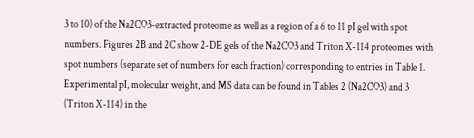3 to 10) of the Na2CO3-extracted proteome as well as a region of a 6 to 11 pI gel with spot numbers. Figures 2B and 2C show 2-DE gels of the Na2CO3 and Triton X-114 proteomes with spot numbers (separate set of numbers for each fraction) corresponding to entries in Table 1. Experimental pI, molecular weight, and MS data can be found in Tables 2 (Na2CO3) and 3 (Triton X-114) in the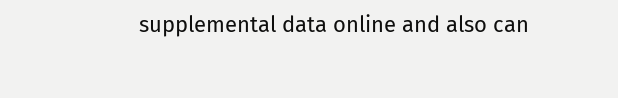supplemental data online and also can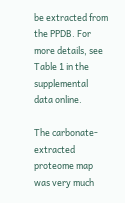be extracted from the PPDB. For more details, see Table 1 in the supplemental data online.

The carbonate-extracted proteome map was very much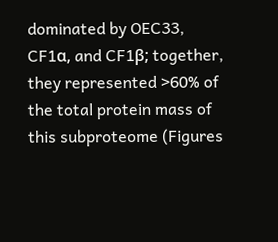dominated by OEC33, CF1α, and CF1β; together, they represented >60% of the total protein mass of this subproteome (Figures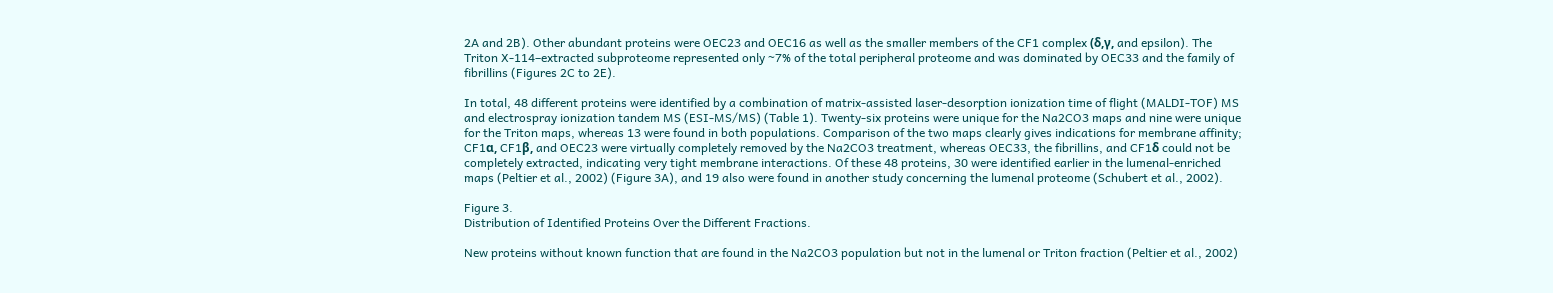2A and 2B). Other abundant proteins were OEC23 and OEC16 as well as the smaller members of the CF1 complex (δ,γ, and epsilon). The Triton X-114–extracted subproteome represented only ~7% of the total peripheral proteome and was dominated by OEC33 and the family of fibrillins (Figures 2C to 2E).

In total, 48 different proteins were identified by a combination of matrix-assisted laser-desorption ionization time of flight (MALDI-TOF) MS and electrospray ionization tandem MS (ESI-MS/MS) (Table 1). Twenty-six proteins were unique for the Na2CO3 maps and nine were unique for the Triton maps, whereas 13 were found in both populations. Comparison of the two maps clearly gives indications for membrane affinity; CF1α, CF1β, and OEC23 were virtually completely removed by the Na2CO3 treatment, whereas OEC33, the fibrillins, and CF1δ could not be completely extracted, indicating very tight membrane interactions. Of these 48 proteins, 30 were identified earlier in the lumenal-enriched maps (Peltier et al., 2002) (Figure 3A), and 19 also were found in another study concerning the lumenal proteome (Schubert et al., 2002).

Figure 3.
Distribution of Identified Proteins Over the Different Fractions.

New proteins without known function that are found in the Na2CO3 population but not in the lumenal or Triton fraction (Peltier et al., 2002)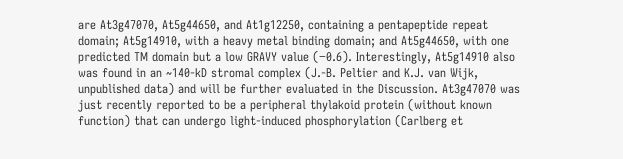are At3g47070, At5g44650, and At1g12250, containing a pentapeptide repeat domain; At5g14910, with a heavy metal binding domain; and At5g44650, with one predicted TM domain but a low GRAVY value (−0.6). Interestingly, At5g14910 also was found in an ~140-kD stromal complex (J.-B. Peltier and K.J. van Wijk, unpublished data) and will be further evaluated in the Discussion. At3g47070 was just recently reported to be a peripheral thylakoid protein (without known function) that can undergo light-induced phosphorylation (Carlberg et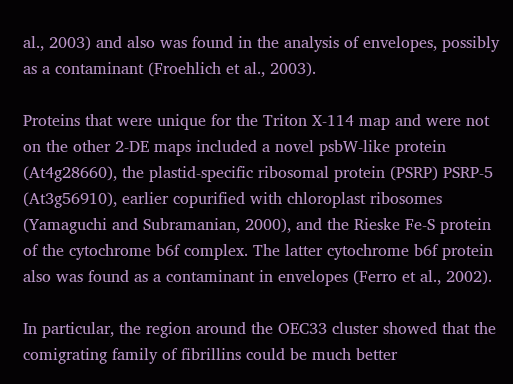al., 2003) and also was found in the analysis of envelopes, possibly as a contaminant (Froehlich et al., 2003).

Proteins that were unique for the Triton X-114 map and were not on the other 2-DE maps included a novel psbW-like protein (At4g28660), the plastid-specific ribosomal protein (PSRP) PSRP-5 (At3g56910), earlier copurified with chloroplast ribosomes (Yamaguchi and Subramanian, 2000), and the Rieske Fe-S protein of the cytochrome b6f complex. The latter cytochrome b6f protein also was found as a contaminant in envelopes (Ferro et al., 2002).

In particular, the region around the OEC33 cluster showed that the comigrating family of fibrillins could be much better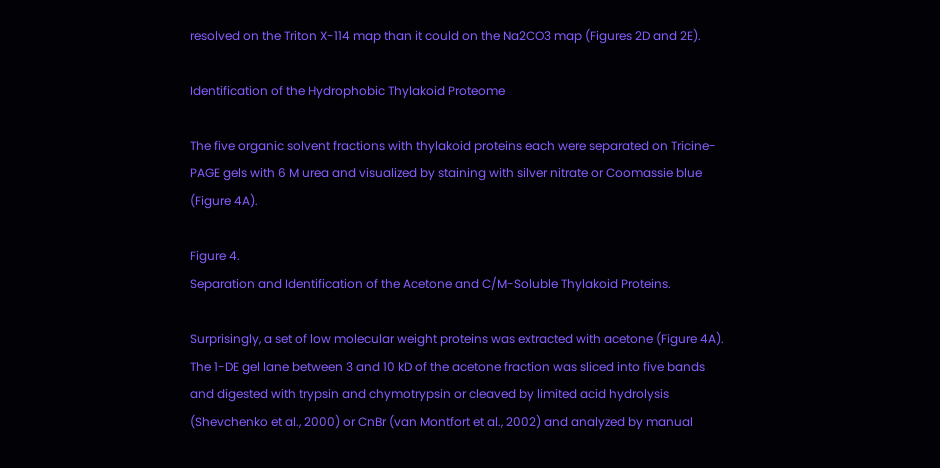resolved on the Triton X-114 map than it could on the Na2CO3 map (Figures 2D and 2E).

Identification of the Hydrophobic Thylakoid Proteome

The five organic solvent fractions with thylakoid proteins each were separated on Tricine-PAGE gels with 6 M urea and visualized by staining with silver nitrate or Coomassie blue (Figure 4A).

Figure 4.
Separation and Identification of the Acetone and C/M-Soluble Thylakoid Proteins.

Surprisingly, a set of low molecular weight proteins was extracted with acetone (Figure 4A). The 1-DE gel lane between 3 and 10 kD of the acetone fraction was sliced into five bands and digested with trypsin and chymotrypsin or cleaved by limited acid hydrolysis (Shevchenko et al., 2000) or CnBr (van Montfort et al., 2002) and analyzed by manual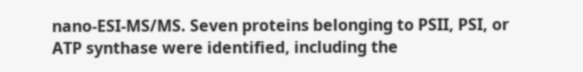nano-ESI-MS/MS. Seven proteins belonging to PSII, PSI, or ATP synthase were identified, including the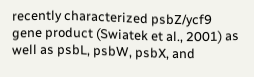recently characterized psbZ/ycf9 gene product (Swiatek et al., 2001) as well as psbL, psbW, psbX, and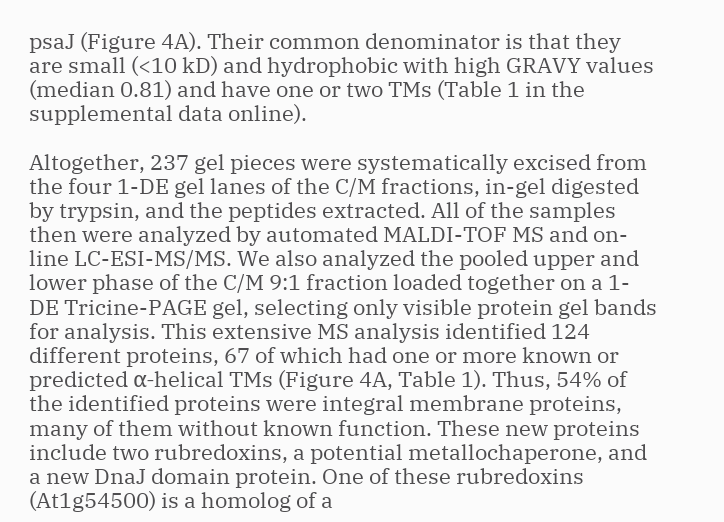psaJ (Figure 4A). Their common denominator is that they are small (<10 kD) and hydrophobic with high GRAVY values (median 0.81) and have one or two TMs (Table 1 in the supplemental data online).

Altogether, 237 gel pieces were systematically excised from the four 1-DE gel lanes of the C/M fractions, in-gel digested by trypsin, and the peptides extracted. All of the samples then were analyzed by automated MALDI-TOF MS and on-line LC-ESI-MS/MS. We also analyzed the pooled upper and lower phase of the C/M 9:1 fraction loaded together on a 1-DE Tricine-PAGE gel, selecting only visible protein gel bands for analysis. This extensive MS analysis identified 124 different proteins, 67 of which had one or more known or predicted α-helical TMs (Figure 4A, Table 1). Thus, 54% of the identified proteins were integral membrane proteins, many of them without known function. These new proteins include two rubredoxins, a potential metallochaperone, and a new DnaJ domain protein. One of these rubredoxins (At1g54500) is a homolog of a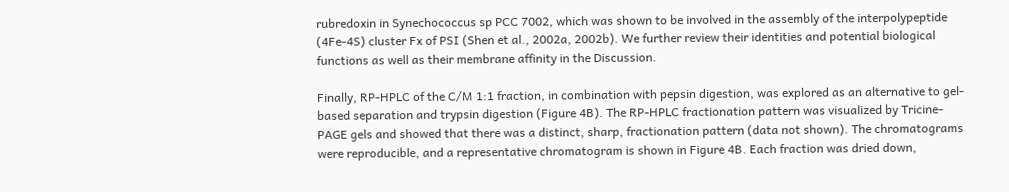rubredoxin in Synechococcus sp PCC 7002, which was shown to be involved in the assembly of the interpolypeptide (4Fe-4S) cluster Fx of PSI (Shen et al., 2002a, 2002b). We further review their identities and potential biological functions as well as their membrane affinity in the Discussion.

Finally, RP-HPLC of the C/M 1:1 fraction, in combination with pepsin digestion, was explored as an alternative to gel-based separation and trypsin digestion (Figure 4B). The RP-HPLC fractionation pattern was visualized by Tricine-PAGE gels and showed that there was a distinct, sharp, fractionation pattern (data not shown). The chromatograms were reproducible, and a representative chromatogram is shown in Figure 4B. Each fraction was dried down,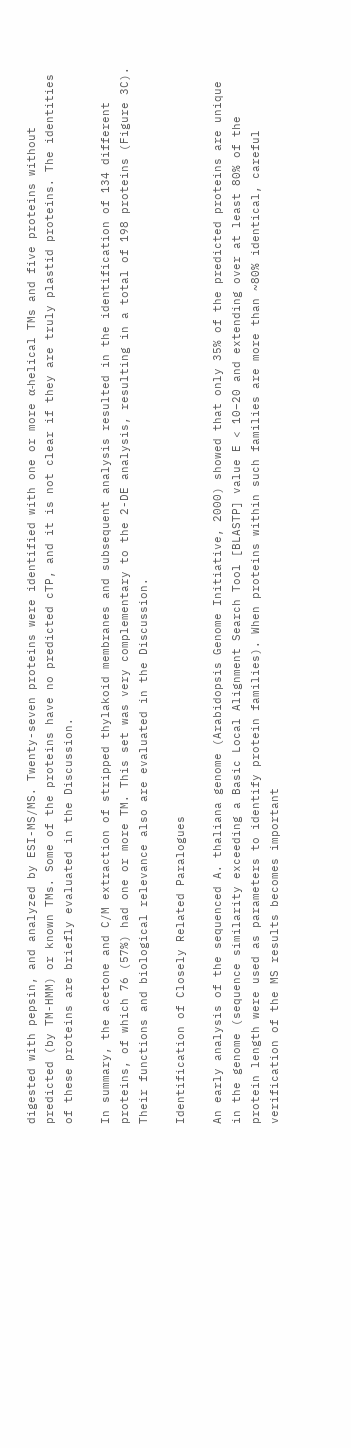digested with pepsin, and analyzed by ESI-MS/MS. Twenty-seven proteins were identified with one or more α-helical TMs and five proteins without predicted (by TM-HMM) or known TMs. Some of the proteins have no predicted cTP, and it is not clear if they are truly plastid proteins. The identities of these proteins are briefly evaluated in the Discussion.

In summary, the acetone and C/M extraction of stripped thylakoid membranes and subsequent analysis resulted in the identification of 134 different proteins, of which 76 (57%) had one or more TM. This set was very complementary to the 2-DE analysis, resulting in a total of 198 proteins (Figure 3C). Their functions and biological relevance also are evaluated in the Discussion.

Identification of Closely Related Paralogues

An early analysis of the sequenced A. thaliana genome (Arabidopsis Genome Initiative, 2000) showed that only 35% of the predicted proteins are unique in the genome (sequence similarity exceeding a Basic Local Alignment Search Tool [BLASTP] value E < 10−20 and extending over at least 80% of the protein length were used as parameters to identify protein families). When proteins within such families are more than ~80% identical, careful verification of the MS results becomes important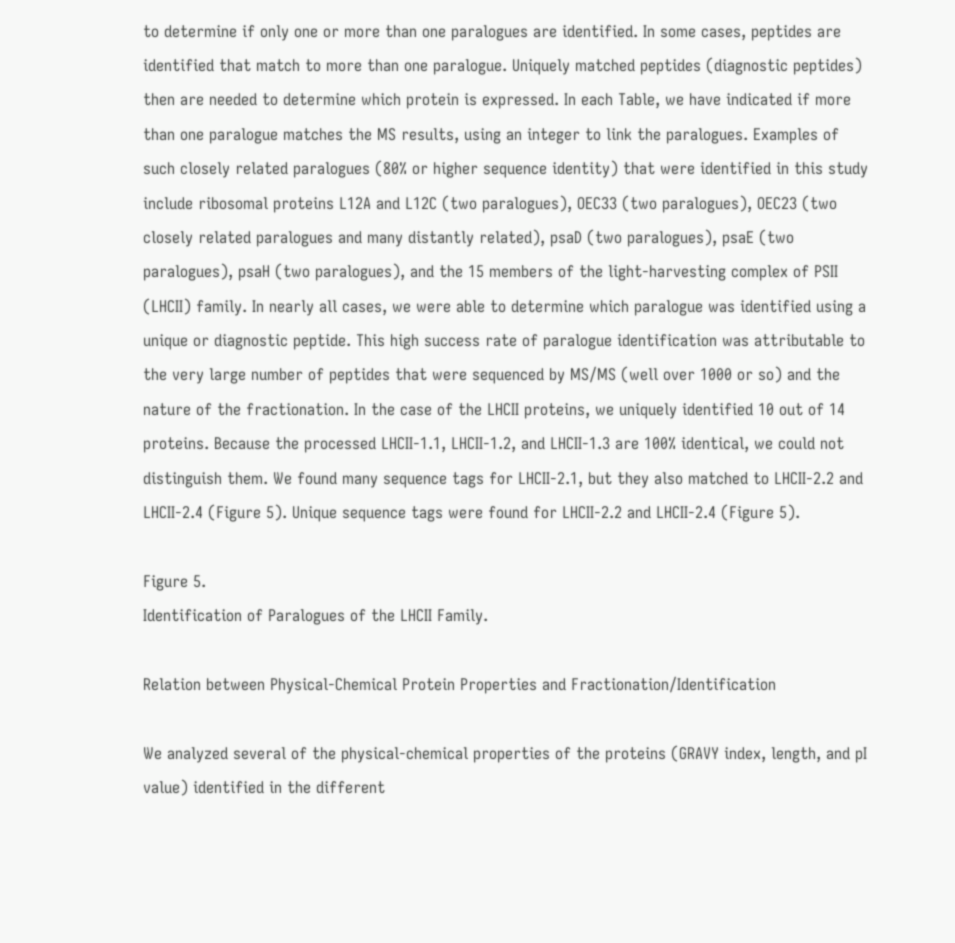to determine if only one or more than one paralogues are identified. In some cases, peptides are identified that match to more than one paralogue. Uniquely matched peptides (diagnostic peptides) then are needed to determine which protein is expressed. In each Table, we have indicated if more than one paralogue matches the MS results, using an integer to link the paralogues. Examples of such closely related paralogues (80% or higher sequence identity) that were identified in this study include ribosomal proteins L12A and L12C (two paralogues), OEC33 (two paralogues), OEC23 (two closely related paralogues and many distantly related), psaD (two paralogues), psaE (two paralogues), psaH (two paralogues), and the 15 members of the light-harvesting complex of PSII (LHCII) family. In nearly all cases, we were able to determine which paralogue was identified using a unique or diagnostic peptide. This high success rate of paralogue identification was attributable to the very large number of peptides that were sequenced by MS/MS (well over 1000 or so) and the nature of the fractionation. In the case of the LHCII proteins, we uniquely identified 10 out of 14 proteins. Because the processed LHCII-1.1, LHCII-1.2, and LHCII-1.3 are 100% identical, we could not distinguish them. We found many sequence tags for LHCII-2.1, but they also matched to LHCII-2.2 and LHCII-2.4 (Figure 5). Unique sequence tags were found for LHCII-2.2 and LHCII-2.4 (Figure 5).

Figure 5.
Identification of Paralogues of the LHCII Family.

Relation between Physical-Chemical Protein Properties and Fractionation/Identification

We analyzed several of the physical-chemical properties of the proteins (GRAVY index, length, and pI value) identified in the different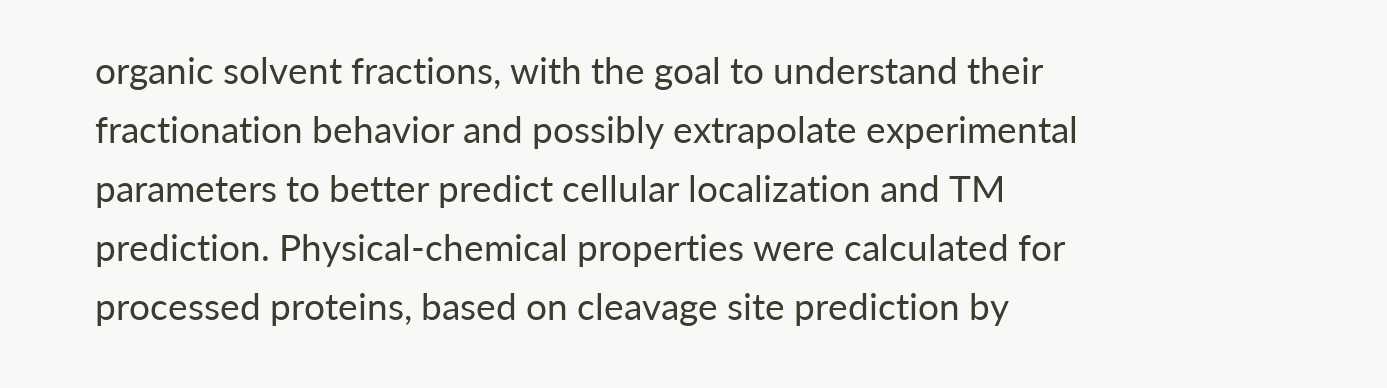organic solvent fractions, with the goal to understand their fractionation behavior and possibly extrapolate experimental parameters to better predict cellular localization and TM prediction. Physical-chemical properties were calculated for processed proteins, based on cleavage site prediction by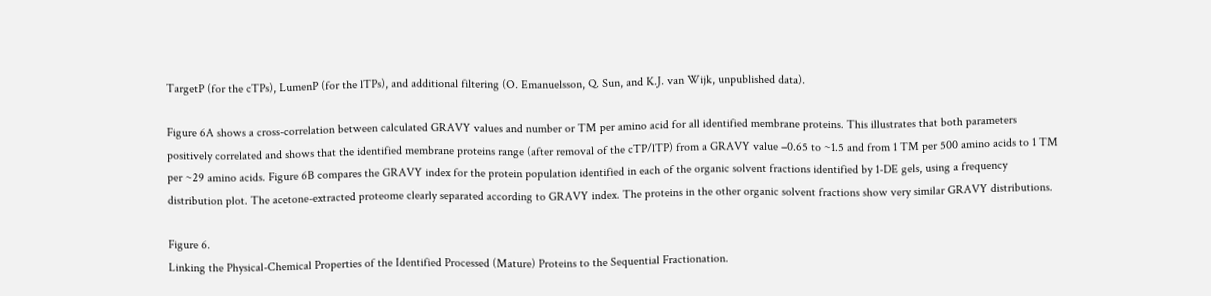TargetP (for the cTPs), LumenP (for the lTPs), and additional filtering (O. Emanuelsson, Q. Sun, and K.J. van Wijk, unpublished data).

Figure 6A shows a cross-correlation between calculated GRAVY values and number or TM per amino acid for all identified membrane proteins. This illustrates that both parameters positively correlated and shows that the identified membrane proteins range (after removal of the cTP/lTP) from a GRAVY value −0.65 to ~1.5 and from 1 TM per 500 amino acids to 1 TM per ~29 amino acids. Figure 6B compares the GRAVY index for the protein population identified in each of the organic solvent fractions identified by 1-DE gels, using a frequency distribution plot. The acetone-extracted proteome clearly separated according to GRAVY index. The proteins in the other organic solvent fractions show very similar GRAVY distributions.

Figure 6.
Linking the Physical-Chemical Properties of the Identified Processed (Mature) Proteins to the Sequential Fractionation.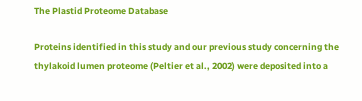The Plastid Proteome Database

Proteins identified in this study and our previous study concerning the thylakoid lumen proteome (Peltier et al., 2002) were deposited into a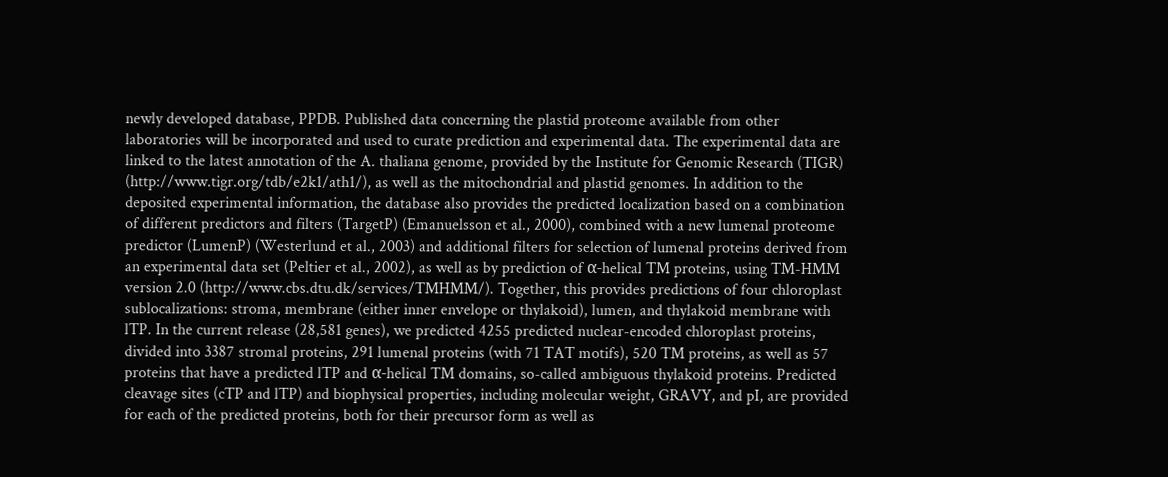newly developed database, PPDB. Published data concerning the plastid proteome available from other laboratories will be incorporated and used to curate prediction and experimental data. The experimental data are linked to the latest annotation of the A. thaliana genome, provided by the Institute for Genomic Research (TIGR) (http://www.tigr.org/tdb/e2k1/ath1/), as well as the mitochondrial and plastid genomes. In addition to the deposited experimental information, the database also provides the predicted localization based on a combination of different predictors and filters (TargetP) (Emanuelsson et al., 2000), combined with a new lumenal proteome predictor (LumenP) (Westerlund et al., 2003) and additional filters for selection of lumenal proteins derived from an experimental data set (Peltier et al., 2002), as well as by prediction of α-helical TM proteins, using TM-HMM version 2.0 (http://www.cbs.dtu.dk/services/TMHMM/). Together, this provides predictions of four chloroplast sublocalizations: stroma, membrane (either inner envelope or thylakoid), lumen, and thylakoid membrane with lTP. In the current release (28,581 genes), we predicted 4255 predicted nuclear-encoded chloroplast proteins, divided into 3387 stromal proteins, 291 lumenal proteins (with 71 TAT motifs), 520 TM proteins, as well as 57 proteins that have a predicted lTP and α-helical TM domains, so-called ambiguous thylakoid proteins. Predicted cleavage sites (cTP and lTP) and biophysical properties, including molecular weight, GRAVY, and pI, are provided for each of the predicted proteins, both for their precursor form as well as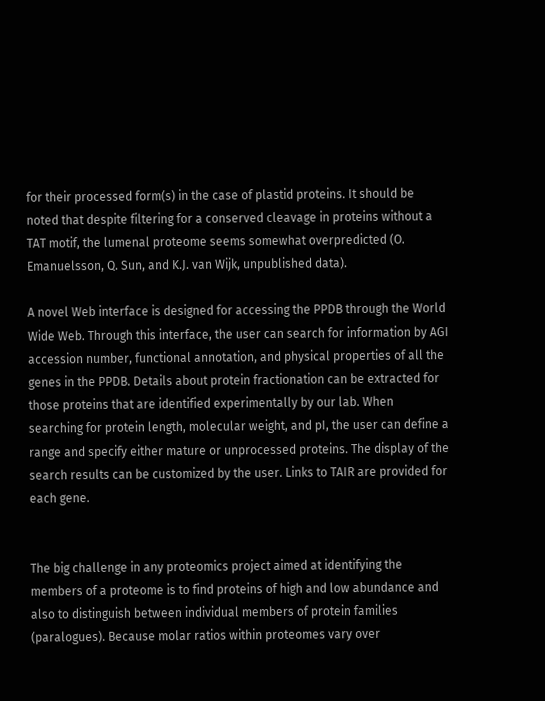for their processed form(s) in the case of plastid proteins. It should be noted that despite filtering for a conserved cleavage in proteins without a TAT motif, the lumenal proteome seems somewhat overpredicted (O. Emanuelsson, Q. Sun, and K.J. van Wijk, unpublished data).

A novel Web interface is designed for accessing the PPDB through the World Wide Web. Through this interface, the user can search for information by AGI accession number, functional annotation, and physical properties of all the genes in the PPDB. Details about protein fractionation can be extracted for those proteins that are identified experimentally by our lab. When searching for protein length, molecular weight, and pI, the user can define a range and specify either mature or unprocessed proteins. The display of the search results can be customized by the user. Links to TAIR are provided for each gene.


The big challenge in any proteomics project aimed at identifying the members of a proteome is to find proteins of high and low abundance and also to distinguish between individual members of protein families (paralogues). Because molar ratios within proteomes vary over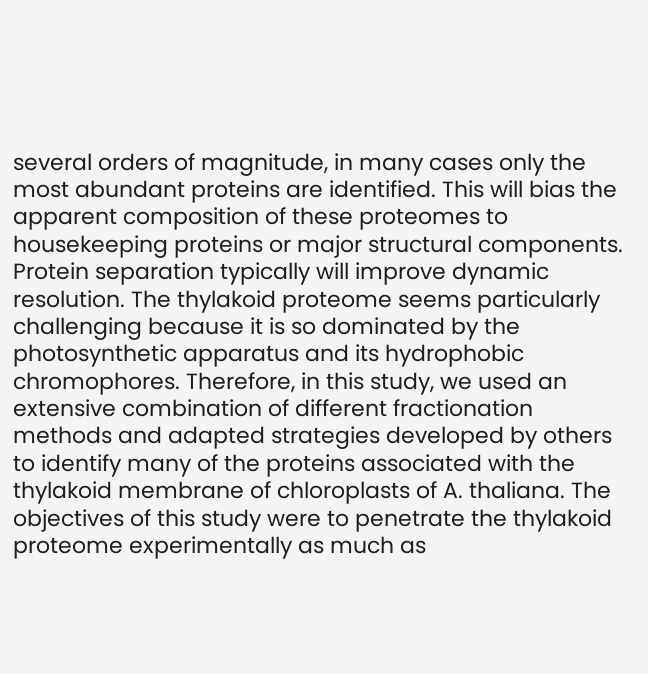several orders of magnitude, in many cases only the most abundant proteins are identified. This will bias the apparent composition of these proteomes to housekeeping proteins or major structural components. Protein separation typically will improve dynamic resolution. The thylakoid proteome seems particularly challenging because it is so dominated by the photosynthetic apparatus and its hydrophobic chromophores. Therefore, in this study, we used an extensive combination of different fractionation methods and adapted strategies developed by others to identify many of the proteins associated with the thylakoid membrane of chloroplasts of A. thaliana. The objectives of this study were to penetrate the thylakoid proteome experimentally as much as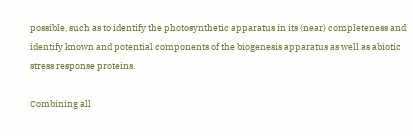possible, such as to identify the photosynthetic apparatus in its (near) completeness and identify known and potential components of the biogenesis apparatus as well as abiotic stress response proteins.

Combining all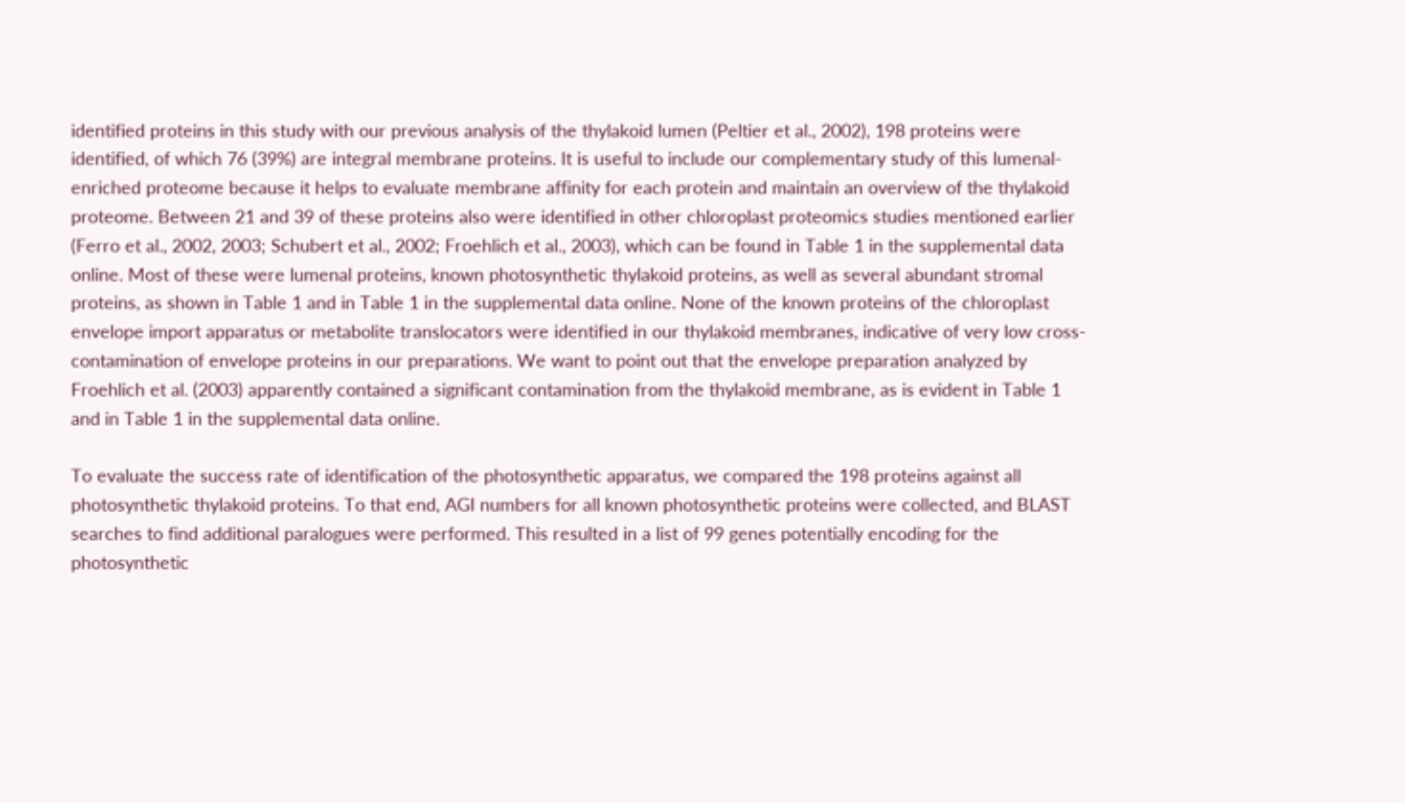identified proteins in this study with our previous analysis of the thylakoid lumen (Peltier et al., 2002), 198 proteins were identified, of which 76 (39%) are integral membrane proteins. It is useful to include our complementary study of this lumenal-enriched proteome because it helps to evaluate membrane affinity for each protein and maintain an overview of the thylakoid proteome. Between 21 and 39 of these proteins also were identified in other chloroplast proteomics studies mentioned earlier (Ferro et al., 2002, 2003; Schubert et al., 2002; Froehlich et al., 2003), which can be found in Table 1 in the supplemental data online. Most of these were lumenal proteins, known photosynthetic thylakoid proteins, as well as several abundant stromal proteins, as shown in Table 1 and in Table 1 in the supplemental data online. None of the known proteins of the chloroplast envelope import apparatus or metabolite translocators were identified in our thylakoid membranes, indicative of very low cross-contamination of envelope proteins in our preparations. We want to point out that the envelope preparation analyzed by Froehlich et al. (2003) apparently contained a significant contamination from the thylakoid membrane, as is evident in Table 1 and in Table 1 in the supplemental data online.

To evaluate the success rate of identification of the photosynthetic apparatus, we compared the 198 proteins against all photosynthetic thylakoid proteins. To that end, AGI numbers for all known photosynthetic proteins were collected, and BLAST searches to find additional paralogues were performed. This resulted in a list of 99 genes potentially encoding for the photosynthetic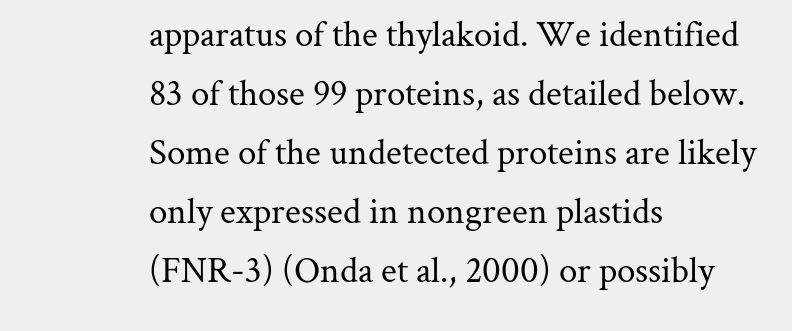apparatus of the thylakoid. We identified 83 of those 99 proteins, as detailed below. Some of the undetected proteins are likely only expressed in nongreen plastids (FNR-3) (Onda et al., 2000) or possibly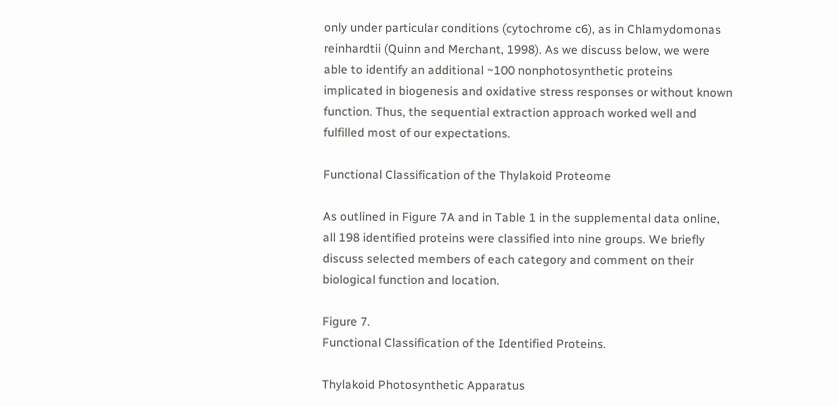only under particular conditions (cytochrome c6), as in Chlamydomonas reinhardtii (Quinn and Merchant, 1998). As we discuss below, we were able to identify an additional ~100 nonphotosynthetic proteins implicated in biogenesis and oxidative stress responses or without known function. Thus, the sequential extraction approach worked well and fulfilled most of our expectations.

Functional Classification of the Thylakoid Proteome

As outlined in Figure 7A and in Table 1 in the supplemental data online, all 198 identified proteins were classified into nine groups. We briefly discuss selected members of each category and comment on their biological function and location.

Figure 7.
Functional Classification of the Identified Proteins.

Thylakoid Photosynthetic Apparatus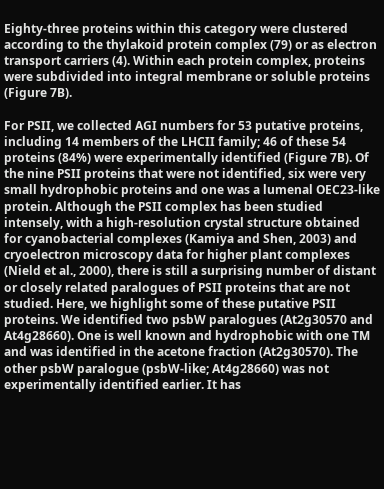Eighty-three proteins within this category were clustered according to the thylakoid protein complex (79) or as electron transport carriers (4). Within each protein complex, proteins were subdivided into integral membrane or soluble proteins (Figure 7B).

For PSII, we collected AGI numbers for 53 putative proteins, including 14 members of the LHCII family; 46 of these 54 proteins (84%) were experimentally identified (Figure 7B). Of the nine PSII proteins that were not identified, six were very small hydrophobic proteins and one was a lumenal OEC23-like protein. Although the PSII complex has been studied intensely, with a high-resolution crystal structure obtained for cyanobacterial complexes (Kamiya and Shen, 2003) and cryoelectron microscopy data for higher plant complexes (Nield et al., 2000), there is still a surprising number of distant or closely related paralogues of PSII proteins that are not studied. Here, we highlight some of these putative PSII proteins. We identified two psbW paralogues (At2g30570 and At4g28660). One is well known and hydrophobic with one TM and was identified in the acetone fraction (At2g30570). The other psbW paralogue (psbW-like; At4g28660) was not experimentally identified earlier. It has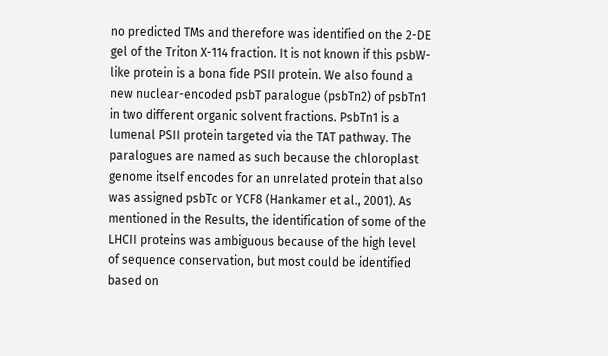no predicted TMs and therefore was identified on the 2-DE gel of the Triton X-114 fraction. It is not known if this psbW-like protein is a bona fide PSII protein. We also found a new nuclear-encoded psbT paralogue (psbTn2) of psbTn1 in two different organic solvent fractions. PsbTn1 is a lumenal PSII protein targeted via the TAT pathway. The paralogues are named as such because the chloroplast genome itself encodes for an unrelated protein that also was assigned psbTc or YCF8 (Hankamer et al., 2001). As mentioned in the Results, the identification of some of the LHCII proteins was ambiguous because of the high level of sequence conservation, but most could be identified based on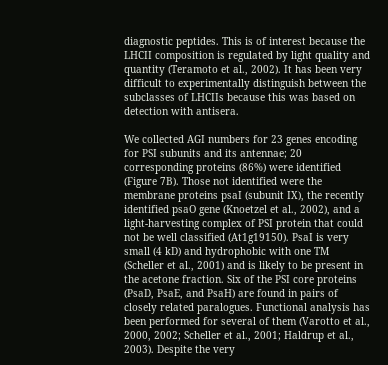diagnostic peptides. This is of interest because the LHCII composition is regulated by light quality and quantity (Teramoto et al., 2002). It has been very difficult to experimentally distinguish between the subclasses of LHCIIs because this was based on detection with antisera.

We collected AGI numbers for 23 genes encoding for PSI subunits and its antennae; 20 corresponding proteins (86%) were identified (Figure 7B). Those not identified were the membrane proteins psaI (subunit IX), the recently identified psaO gene (Knoetzel et al., 2002), and a light-harvesting complex of PSI protein that could not be well classified (At1g19150). PsaI is very small (4 kD) and hydrophobic with one TM (Scheller et al., 2001) and is likely to be present in the acetone fraction. Six of the PSI core proteins (PsaD, PsaE, and PsaH) are found in pairs of closely related paralogues. Functional analysis has been performed for several of them (Varotto et al., 2000, 2002; Scheller et al., 2001; Haldrup et al., 2003). Despite the very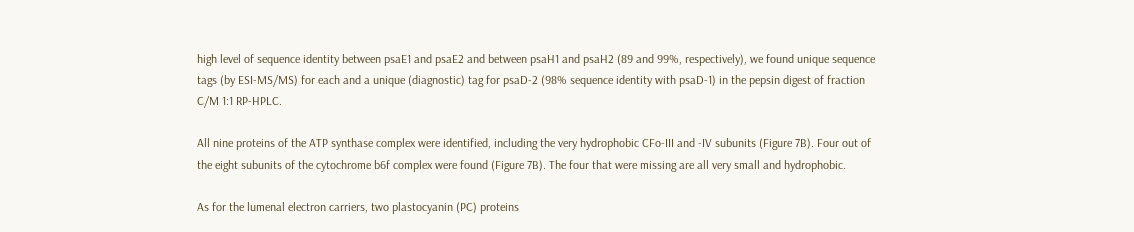high level of sequence identity between psaE1 and psaE2 and between psaH1 and psaH2 (89 and 99%, respectively), we found unique sequence tags (by ESI-MS/MS) for each and a unique (diagnostic) tag for psaD-2 (98% sequence identity with psaD-1) in the pepsin digest of fraction C/M 1:1 RP-HPLC.

All nine proteins of the ATP synthase complex were identified, including the very hydrophobic CFo-III and -IV subunits (Figure 7B). Four out of the eight subunits of the cytochrome b6f complex were found (Figure 7B). The four that were missing are all very small and hydrophobic.

As for the lumenal electron carriers, two plastocyanin (PC) proteins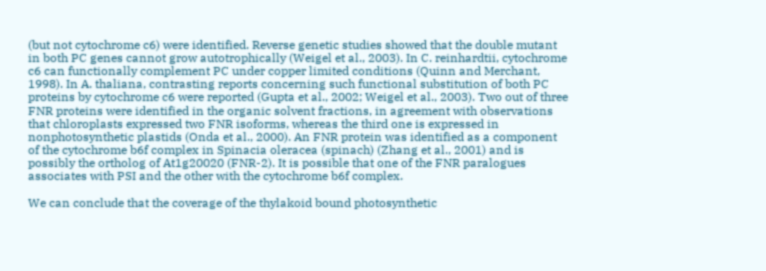(but not cytochrome c6) were identified. Reverse genetic studies showed that the double mutant in both PC genes cannot grow autotrophically (Weigel et al., 2003). In C. reinhardtii, cytochrome c6 can functionally complement PC under copper limited conditions (Quinn and Merchant, 1998). In A. thaliana, contrasting reports concerning such functional substitution of both PC proteins by cytochrome c6 were reported (Gupta et al., 2002; Weigel et al., 2003). Two out of three FNR proteins were identified in the organic solvent fractions, in agreement with observations that chloroplasts expressed two FNR isoforms, whereas the third one is expressed in nonphotosynthetic plastids (Onda et al., 2000). An FNR protein was identified as a component of the cytochrome b6f complex in Spinacia oleracea (spinach) (Zhang et al., 2001) and is possibly the ortholog of At1g20020 (FNR-2). It is possible that one of the FNR paralogues associates with PSI and the other with the cytochrome b6f complex.

We can conclude that the coverage of the thylakoid bound photosynthetic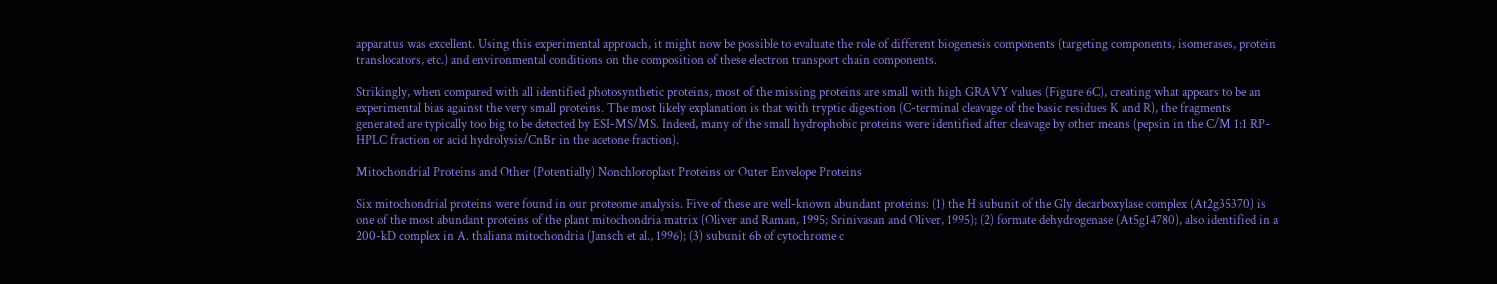apparatus was excellent. Using this experimental approach, it might now be possible to evaluate the role of different biogenesis components (targeting components, isomerases, protein translocators, etc.) and environmental conditions on the composition of these electron transport chain components.

Strikingly, when compared with all identified photosynthetic proteins, most of the missing proteins are small with high GRAVY values (Figure 6C), creating what appears to be an experimental bias against the very small proteins. The most likely explanation is that with tryptic digestion (C-terminal cleavage of the basic residues K and R), the fragments generated are typically too big to be detected by ESI-MS/MS. Indeed, many of the small hydrophobic proteins were identified after cleavage by other means (pepsin in the C/M 1:1 RP-HPLC fraction or acid hydrolysis/CnBr in the acetone fraction).

Mitochondrial Proteins and Other (Potentially) Nonchloroplast Proteins or Outer Envelope Proteins

Six mitochondrial proteins were found in our proteome analysis. Five of these are well-known abundant proteins: (1) the H subunit of the Gly decarboxylase complex (At2g35370) is one of the most abundant proteins of the plant mitochondria matrix (Oliver and Raman, 1995; Srinivasan and Oliver, 1995); (2) formate dehydrogenase (At5g14780), also identified in a 200-kD complex in A. thaliana mitochondria (Jansch et al., 1996); (3) subunit 6b of cytochrome c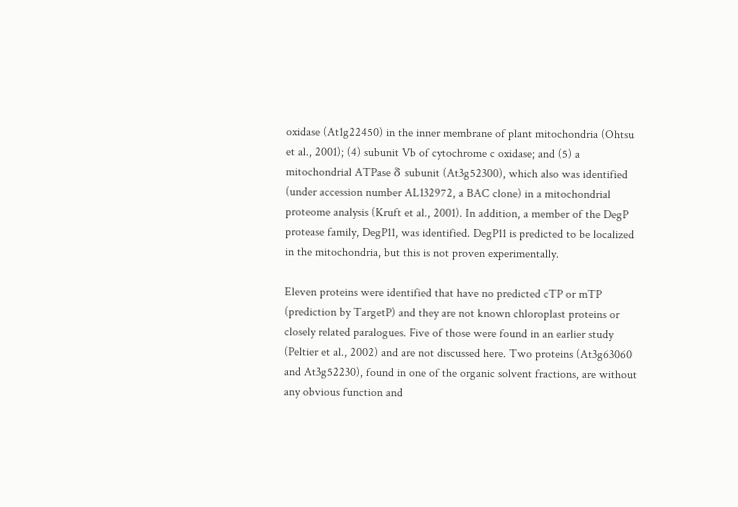oxidase (At1g22450) in the inner membrane of plant mitochondria (Ohtsu et al., 2001); (4) subunit Vb of cytochrome c oxidase; and (5) a mitochondrial ATPase δ subunit (At3g52300), which also was identified (under accession number AL132972, a BAC clone) in a mitochondrial proteome analysis (Kruft et al., 2001). In addition, a member of the DegP protease family, DegP11, was identified. DegP11 is predicted to be localized in the mitochondria, but this is not proven experimentally.

Eleven proteins were identified that have no predicted cTP or mTP (prediction by TargetP) and they are not known chloroplast proteins or closely related paralogues. Five of those were found in an earlier study (Peltier et al., 2002) and are not discussed here. Two proteins (At3g63060 and At3g52230), found in one of the organic solvent fractions, are without any obvious function and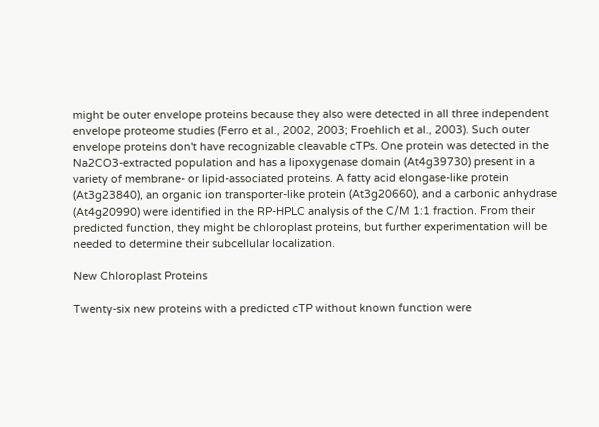might be outer envelope proteins because they also were detected in all three independent envelope proteome studies (Ferro et al., 2002, 2003; Froehlich et al., 2003). Such outer envelope proteins don't have recognizable cleavable cTPs. One protein was detected in the Na2CO3-extracted population and has a lipoxygenase domain (At4g39730) present in a variety of membrane- or lipid-associated proteins. A fatty acid elongase-like protein (At3g23840), an organic ion transporter-like protein (At3g20660), and a carbonic anhydrase (At4g20990) were identified in the RP-HPLC analysis of the C/M 1:1 fraction. From their predicted function, they might be chloroplast proteins, but further experimentation will be needed to determine their subcellular localization.

New Chloroplast Proteins

Twenty-six new proteins with a predicted cTP without known function were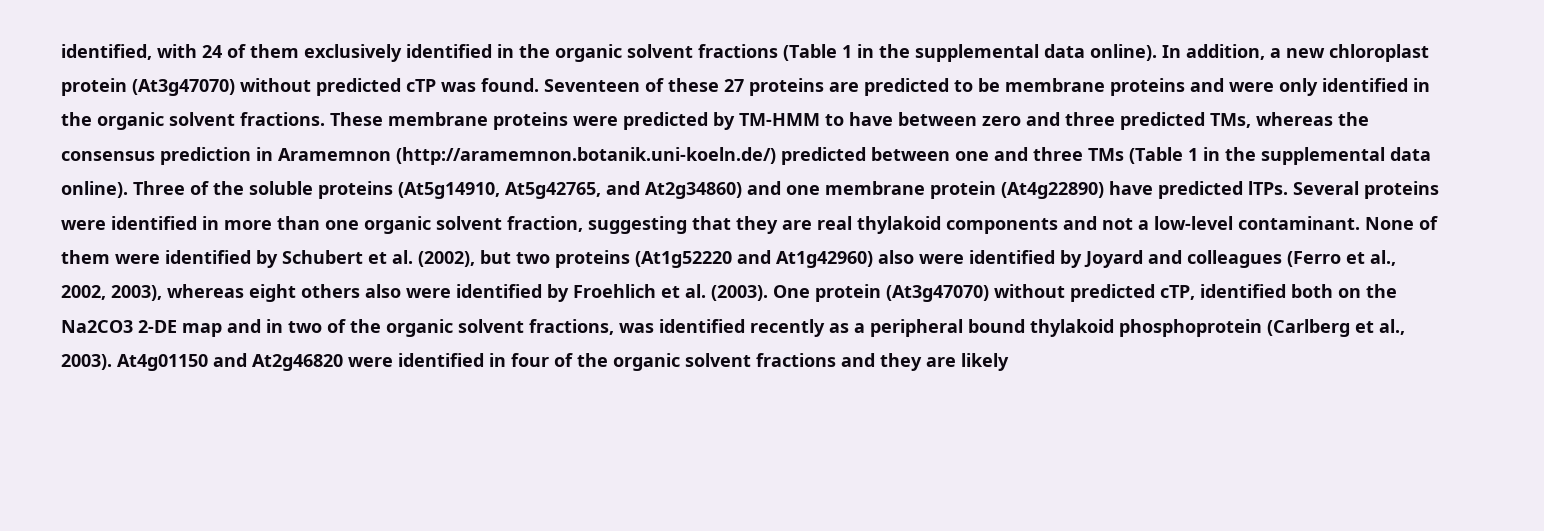identified, with 24 of them exclusively identified in the organic solvent fractions (Table 1 in the supplemental data online). In addition, a new chloroplast protein (At3g47070) without predicted cTP was found. Seventeen of these 27 proteins are predicted to be membrane proteins and were only identified in the organic solvent fractions. These membrane proteins were predicted by TM-HMM to have between zero and three predicted TMs, whereas the consensus prediction in Aramemnon (http://aramemnon.botanik.uni-koeln.de/) predicted between one and three TMs (Table 1 in the supplemental data online). Three of the soluble proteins (At5g14910, At5g42765, and At2g34860) and one membrane protein (At4g22890) have predicted lTPs. Several proteins were identified in more than one organic solvent fraction, suggesting that they are real thylakoid components and not a low-level contaminant. None of them were identified by Schubert et al. (2002), but two proteins (At1g52220 and At1g42960) also were identified by Joyard and colleagues (Ferro et al., 2002, 2003), whereas eight others also were identified by Froehlich et al. (2003). One protein (At3g47070) without predicted cTP, identified both on the Na2CO3 2-DE map and in two of the organic solvent fractions, was identified recently as a peripheral bound thylakoid phosphoprotein (Carlberg et al., 2003). At4g01150 and At2g46820 were identified in four of the organic solvent fractions and they are likely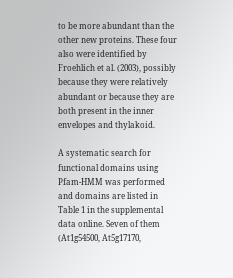to be more abundant than the other new proteins. These four also were identified by Froehlich et al. (2003), possibly because they were relatively abundant or because they are both present in the inner envelopes and thylakoid.

A systematic search for functional domains using Pfam-HMM was performed and domains are listed in Table 1 in the supplemental data online. Seven of them (At1g54500, At5g17170,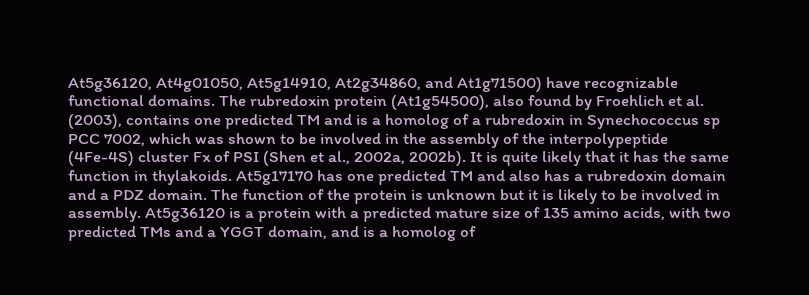At5g36120, At4g01050, At5g14910, At2g34860, and At1g71500) have recognizable functional domains. The rubredoxin protein (At1g54500), also found by Froehlich et al. (2003), contains one predicted TM and is a homolog of a rubredoxin in Synechococcus sp PCC 7002, which was shown to be involved in the assembly of the interpolypeptide (4Fe-4S) cluster Fx of PSI (Shen et al., 2002a, 2002b). It is quite likely that it has the same function in thylakoids. At5g17170 has one predicted TM and also has a rubredoxin domain and a PDZ domain. The function of the protein is unknown but it is likely to be involved in assembly. At5g36120 is a protein with a predicted mature size of 135 amino acids, with two predicted TMs and a YGGT domain, and is a homolog of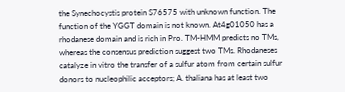the Synechocystis protein S76575 with unknown function. The function of the YGGT domain is not known. At4g01050 has a rhodanese domain and is rich in Pro. TM-HMM predicts no TMs, whereas the consensus prediction suggest two TMs. Rhodaneses catalyze in vitro the transfer of a sulfur atom from certain sulfur donors to nucleophilic acceptors; A. thaliana has at least two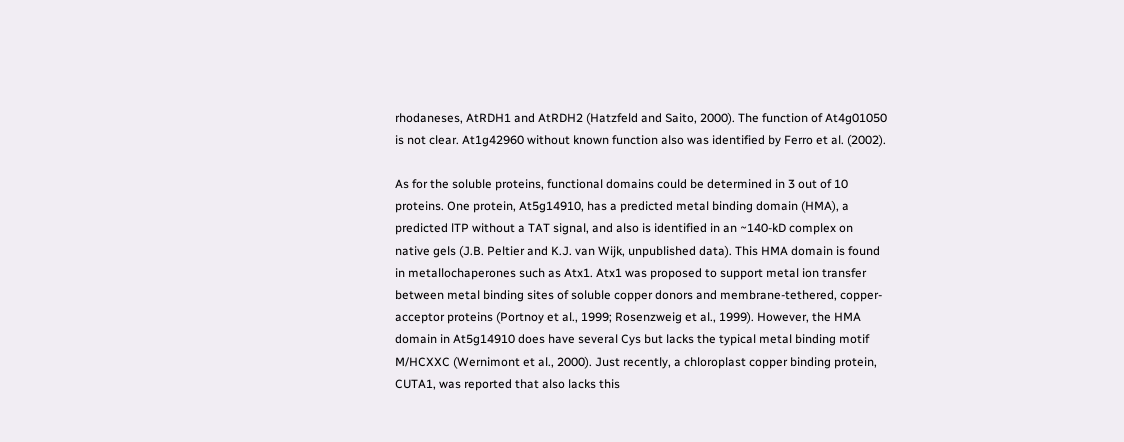rhodaneses, AtRDH1 and AtRDH2 (Hatzfeld and Saito, 2000). The function of At4g01050 is not clear. At1g42960 without known function also was identified by Ferro et al. (2002).

As for the soluble proteins, functional domains could be determined in 3 out of 10 proteins. One protein, At5g14910, has a predicted metal binding domain (HMA), a predicted lTP without a TAT signal, and also is identified in an ~140-kD complex on native gels (J.B. Peltier and K.J. van Wijk, unpublished data). This HMA domain is found in metallochaperones such as Atx1. Atx1 was proposed to support metal ion transfer between metal binding sites of soluble copper donors and membrane-tethered, copper-acceptor proteins (Portnoy et al., 1999; Rosenzweig et al., 1999). However, the HMA domain in At5g14910 does have several Cys but lacks the typical metal binding motif M/HCXXC (Wernimont et al., 2000). Just recently, a chloroplast copper binding protein, CUTA1, was reported that also lacks this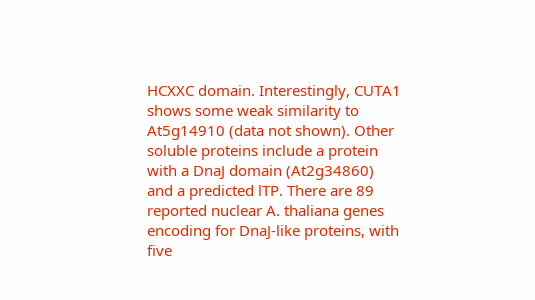HCXXC domain. Interestingly, CUTA1 shows some weak similarity to At5g14910 (data not shown). Other soluble proteins include a protein with a DnaJ domain (At2g34860) and a predicted lTP. There are 89 reported nuclear A. thaliana genes encoding for DnaJ-like proteins, with five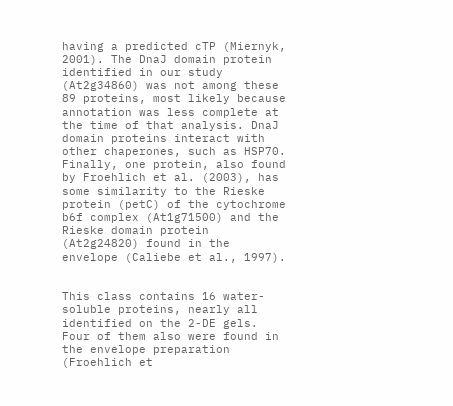having a predicted cTP (Miernyk, 2001). The DnaJ domain protein identified in our study (At2g34860) was not among these 89 proteins, most likely because annotation was less complete at the time of that analysis. DnaJ domain proteins interact with other chaperones, such as HSP70. Finally, one protein, also found by Froehlich et al. (2003), has some similarity to the Rieske protein (petC) of the cytochrome b6f complex (At1g71500) and the Rieske domain protein (At2g24820) found in the envelope (Caliebe et al., 1997).


This class contains 16 water-soluble proteins, nearly all identified on the 2-DE gels. Four of them also were found in the envelope preparation (Froehlich et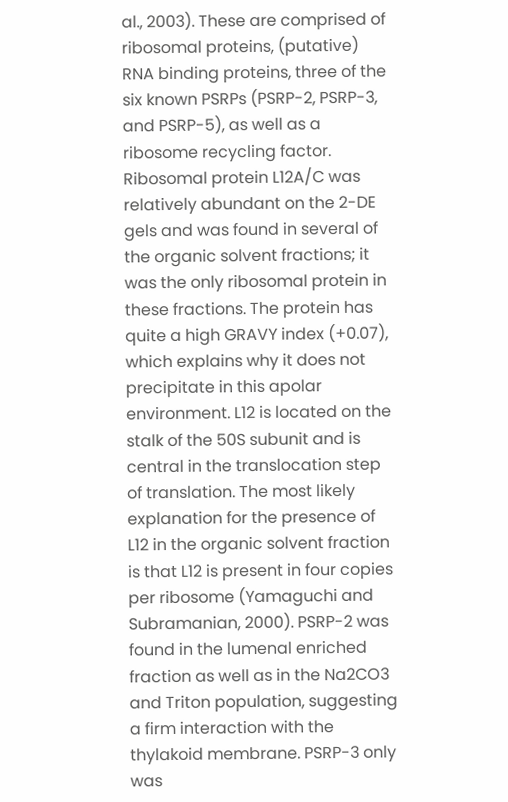al., 2003). These are comprised of ribosomal proteins, (putative) RNA binding proteins, three of the six known PSRPs (PSRP-2, PSRP-3, and PSRP-5), as well as a ribosome recycling factor. Ribosomal protein L12A/C was relatively abundant on the 2-DE gels and was found in several of the organic solvent fractions; it was the only ribosomal protein in these fractions. The protein has quite a high GRAVY index (+0.07), which explains why it does not precipitate in this apolar environment. L12 is located on the stalk of the 50S subunit and is central in the translocation step of translation. The most likely explanation for the presence of L12 in the organic solvent fraction is that L12 is present in four copies per ribosome (Yamaguchi and Subramanian, 2000). PSRP-2 was found in the lumenal enriched fraction as well as in the Na2CO3 and Triton population, suggesting a firm interaction with the thylakoid membrane. PSRP-3 only was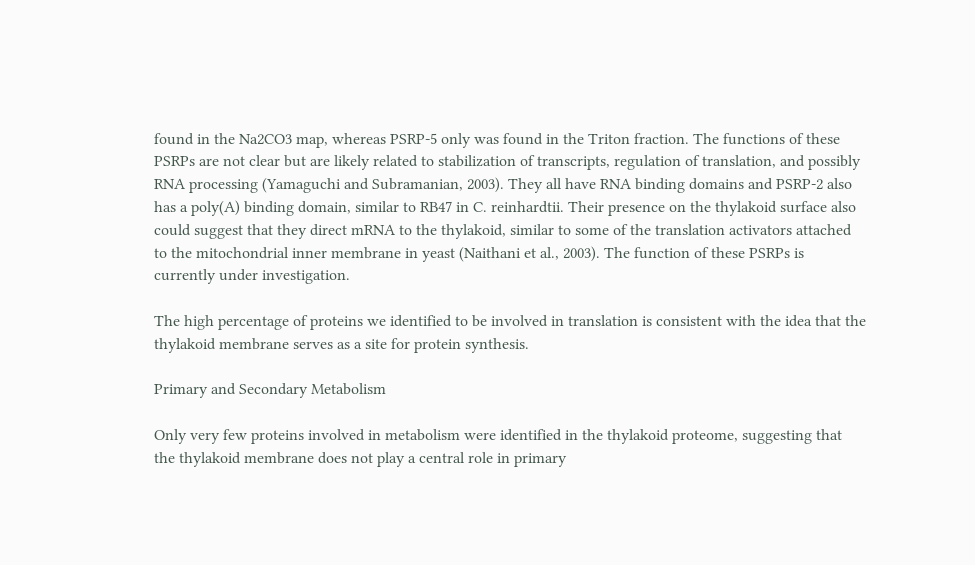found in the Na2CO3 map, whereas PSRP-5 only was found in the Triton fraction. The functions of these PSRPs are not clear but are likely related to stabilization of transcripts, regulation of translation, and possibly RNA processing (Yamaguchi and Subramanian, 2003). They all have RNA binding domains and PSRP-2 also has a poly(A) binding domain, similar to RB47 in C. reinhardtii. Their presence on the thylakoid surface also could suggest that they direct mRNA to the thylakoid, similar to some of the translation activators attached to the mitochondrial inner membrane in yeast (Naithani et al., 2003). The function of these PSRPs is currently under investigation.

The high percentage of proteins we identified to be involved in translation is consistent with the idea that the thylakoid membrane serves as a site for protein synthesis.

Primary and Secondary Metabolism

Only very few proteins involved in metabolism were identified in the thylakoid proteome, suggesting that the thylakoid membrane does not play a central role in primary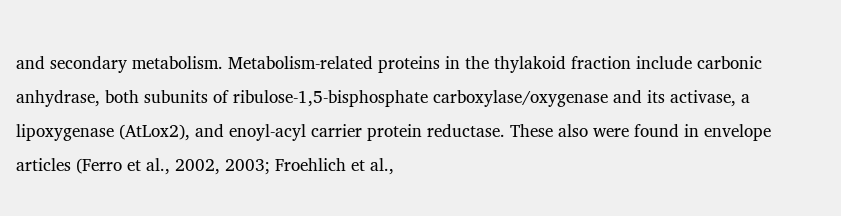and secondary metabolism. Metabolism-related proteins in the thylakoid fraction include carbonic anhydrase, both subunits of ribulose-1,5-bisphosphate carboxylase/oxygenase and its activase, a lipoxygenase (AtLox2), and enoyl-acyl carrier protein reductase. These also were found in envelope articles (Ferro et al., 2002, 2003; Froehlich et al.,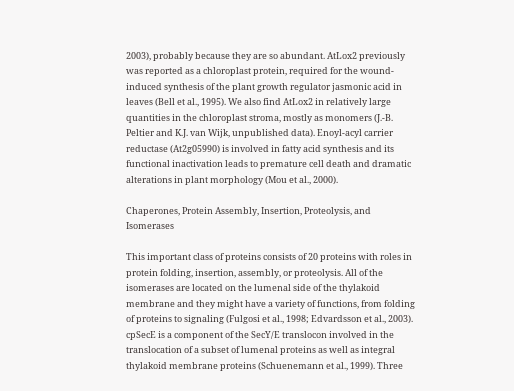2003), probably because they are so abundant. AtLox2 previously was reported as a chloroplast protein, required for the wound-induced synthesis of the plant growth regulator jasmonic acid in leaves (Bell et al., 1995). We also find AtLox2 in relatively large quantities in the chloroplast stroma, mostly as monomers (J.-B. Peltier and K.J. van Wijk, unpublished data). Enoyl-acyl carrier reductase (At2g05990) is involved in fatty acid synthesis and its functional inactivation leads to premature cell death and dramatic alterations in plant morphology (Mou et al., 2000).

Chaperones, Protein Assembly, Insertion, Proteolysis, and Isomerases

This important class of proteins consists of 20 proteins with roles in protein folding, insertion, assembly, or proteolysis. All of the isomerases are located on the lumenal side of the thylakoid membrane and they might have a variety of functions, from folding of proteins to signaling (Fulgosi et al., 1998; Edvardsson et al., 2003). cpSecE is a component of the SecY/E translocon involved in the translocation of a subset of lumenal proteins as well as integral thylakoid membrane proteins (Schuenemann et al., 1999). Three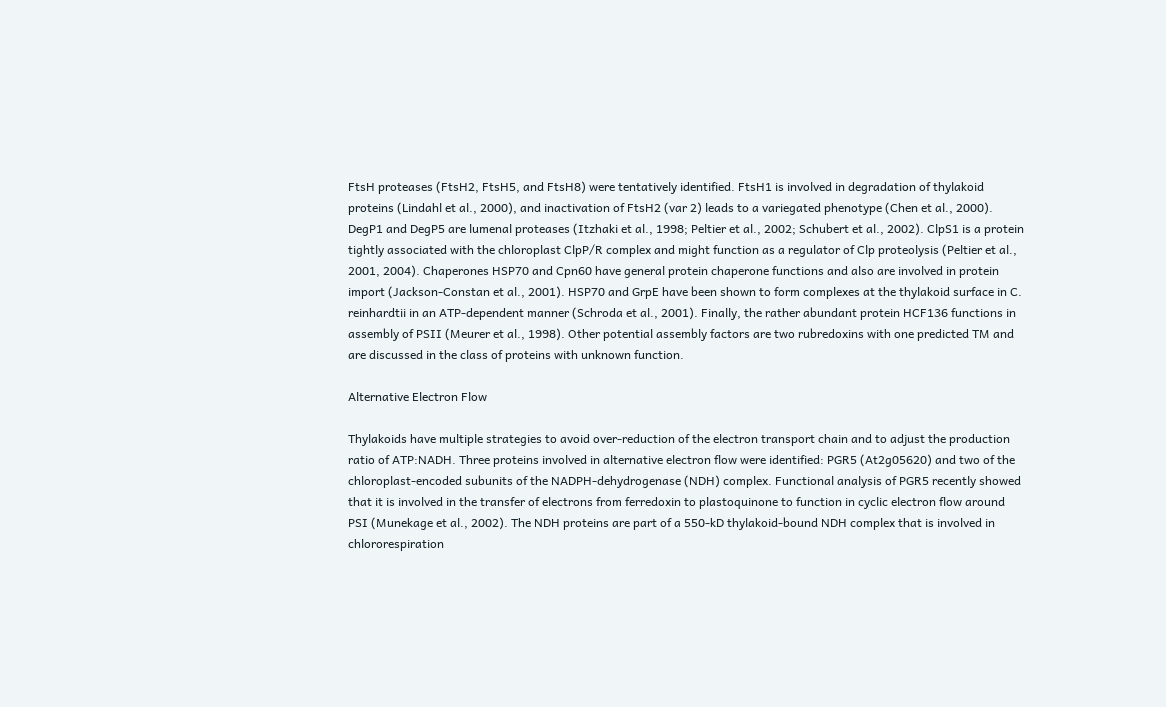FtsH proteases (FtsH2, FtsH5, and FtsH8) were tentatively identified. FtsH1 is involved in degradation of thylakoid proteins (Lindahl et al., 2000), and inactivation of FtsH2 (var 2) leads to a variegated phenotype (Chen et al., 2000). DegP1 and DegP5 are lumenal proteases (Itzhaki et al., 1998; Peltier et al., 2002; Schubert et al., 2002). ClpS1 is a protein tightly associated with the chloroplast ClpP/R complex and might function as a regulator of Clp proteolysis (Peltier et al., 2001, 2004). Chaperones HSP70 and Cpn60 have general protein chaperone functions and also are involved in protein import (Jackson-Constan et al., 2001). HSP70 and GrpE have been shown to form complexes at the thylakoid surface in C. reinhardtii in an ATP-dependent manner (Schroda et al., 2001). Finally, the rather abundant protein HCF136 functions in assembly of PSII (Meurer et al., 1998). Other potential assembly factors are two rubredoxins with one predicted TM and are discussed in the class of proteins with unknown function.

Alternative Electron Flow

Thylakoids have multiple strategies to avoid over-reduction of the electron transport chain and to adjust the production ratio of ATP:NADH. Three proteins involved in alternative electron flow were identified: PGR5 (At2g05620) and two of the chloroplast-encoded subunits of the NADPH-dehydrogenase (NDH) complex. Functional analysis of PGR5 recently showed that it is involved in the transfer of electrons from ferredoxin to plastoquinone to function in cyclic electron flow around PSI (Munekage et al., 2002). The NDH proteins are part of a 550-kD thylakoid-bound NDH complex that is involved in chlororespiration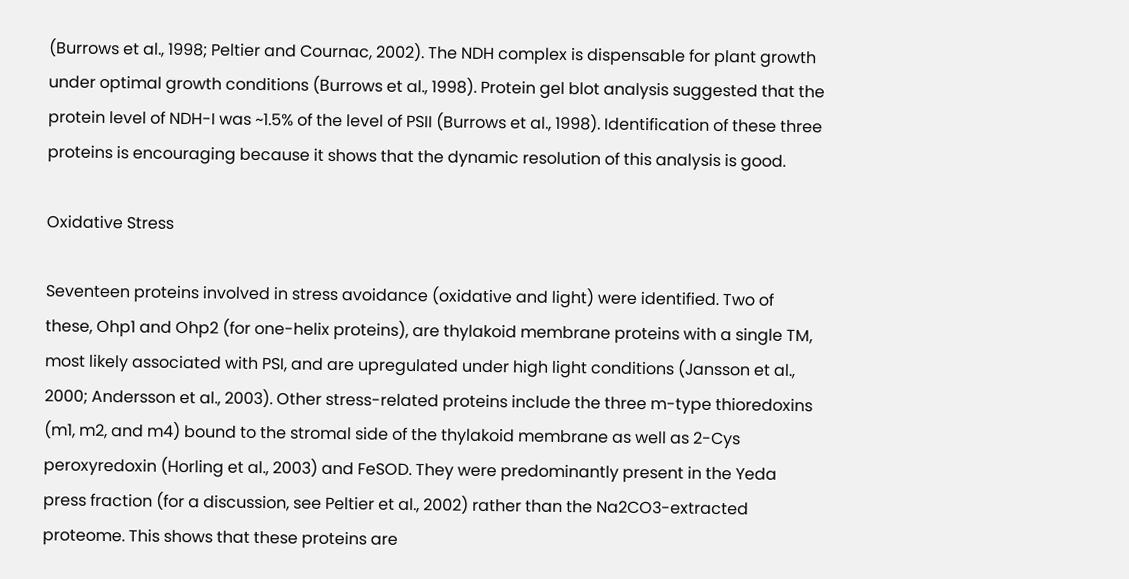(Burrows et al., 1998; Peltier and Cournac, 2002). The NDH complex is dispensable for plant growth under optimal growth conditions (Burrows et al., 1998). Protein gel blot analysis suggested that the protein level of NDH-I was ~1.5% of the level of PSII (Burrows et al., 1998). Identification of these three proteins is encouraging because it shows that the dynamic resolution of this analysis is good.

Oxidative Stress

Seventeen proteins involved in stress avoidance (oxidative and light) were identified. Two of these, Ohp1 and Ohp2 (for one-helix proteins), are thylakoid membrane proteins with a single TM, most likely associated with PSI, and are upregulated under high light conditions (Jansson et al., 2000; Andersson et al., 2003). Other stress-related proteins include the three m-type thioredoxins (m1, m2, and m4) bound to the stromal side of the thylakoid membrane as well as 2-Cys peroxyredoxin (Horling et al., 2003) and FeSOD. They were predominantly present in the Yeda press fraction (for a discussion, see Peltier et al., 2002) rather than the Na2CO3-extracted proteome. This shows that these proteins are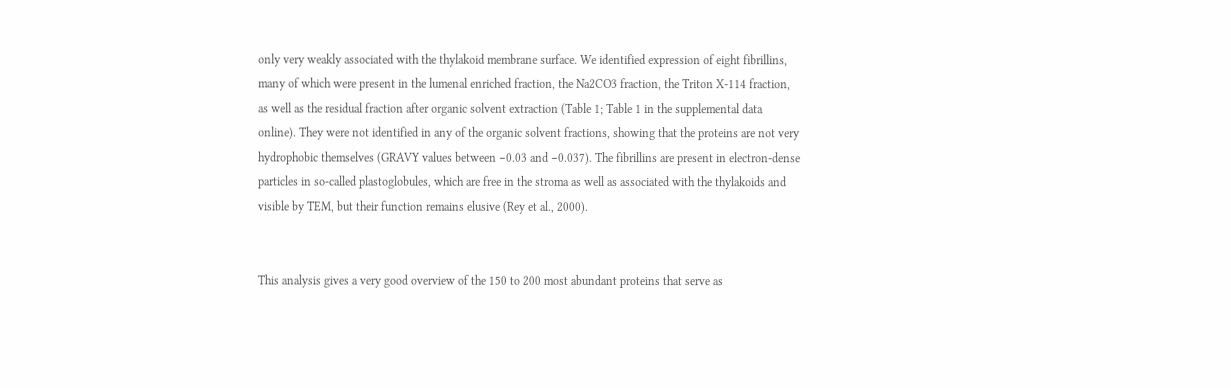only very weakly associated with the thylakoid membrane surface. We identified expression of eight fibrillins, many of which were present in the lumenal enriched fraction, the Na2CO3 fraction, the Triton X-114 fraction, as well as the residual fraction after organic solvent extraction (Table 1; Table 1 in the supplemental data online). They were not identified in any of the organic solvent fractions, showing that the proteins are not very hydrophobic themselves (GRAVY values between −0.03 and −0.037). The fibrillins are present in electron-dense particles in so-called plastoglobules, which are free in the stroma as well as associated with the thylakoids and visible by TEM, but their function remains elusive (Rey et al., 2000).


This analysis gives a very good overview of the 150 to 200 most abundant proteins that serve as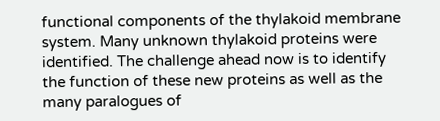functional components of the thylakoid membrane system. Many unknown thylakoid proteins were identified. The challenge ahead now is to identify the function of these new proteins as well as the many paralogues of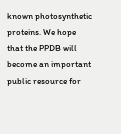known photosynthetic proteins. We hope that the PPDB will become an important public resource for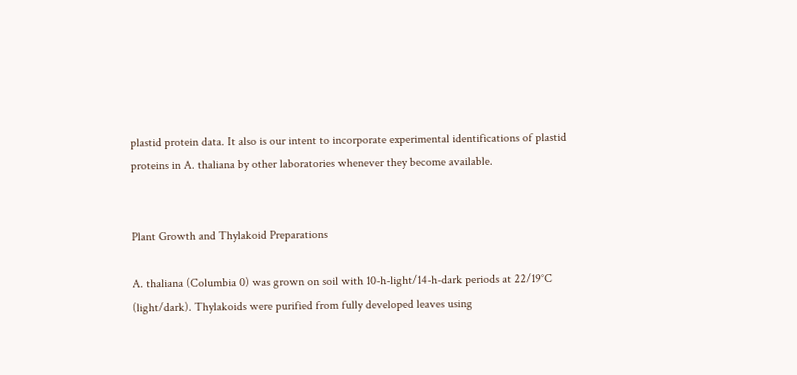plastid protein data. It also is our intent to incorporate experimental identifications of plastid proteins in A. thaliana by other laboratories whenever they become available.


Plant Growth and Thylakoid Preparations

A. thaliana (Columbia 0) was grown on soil with 10-h-light/14-h-dark periods at 22/19°C (light/dark). Thylakoids were purified from fully developed leaves using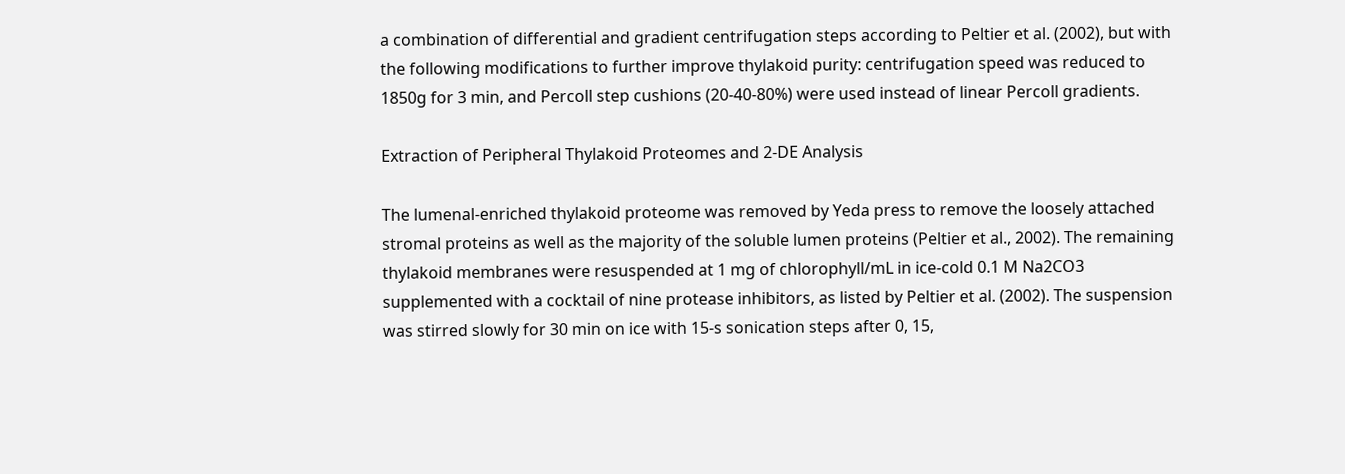a combination of differential and gradient centrifugation steps according to Peltier et al. (2002), but with the following modifications to further improve thylakoid purity: centrifugation speed was reduced to 1850g for 3 min, and Percoll step cushions (20-40-80%) were used instead of linear Percoll gradients.

Extraction of Peripheral Thylakoid Proteomes and 2-DE Analysis

The lumenal-enriched thylakoid proteome was removed by Yeda press to remove the loosely attached stromal proteins as well as the majority of the soluble lumen proteins (Peltier et al., 2002). The remaining thylakoid membranes were resuspended at 1 mg of chlorophyll/mL in ice-cold 0.1 M Na2CO3 supplemented with a cocktail of nine protease inhibitors, as listed by Peltier et al. (2002). The suspension was stirred slowly for 30 min on ice with 15-s sonication steps after 0, 15,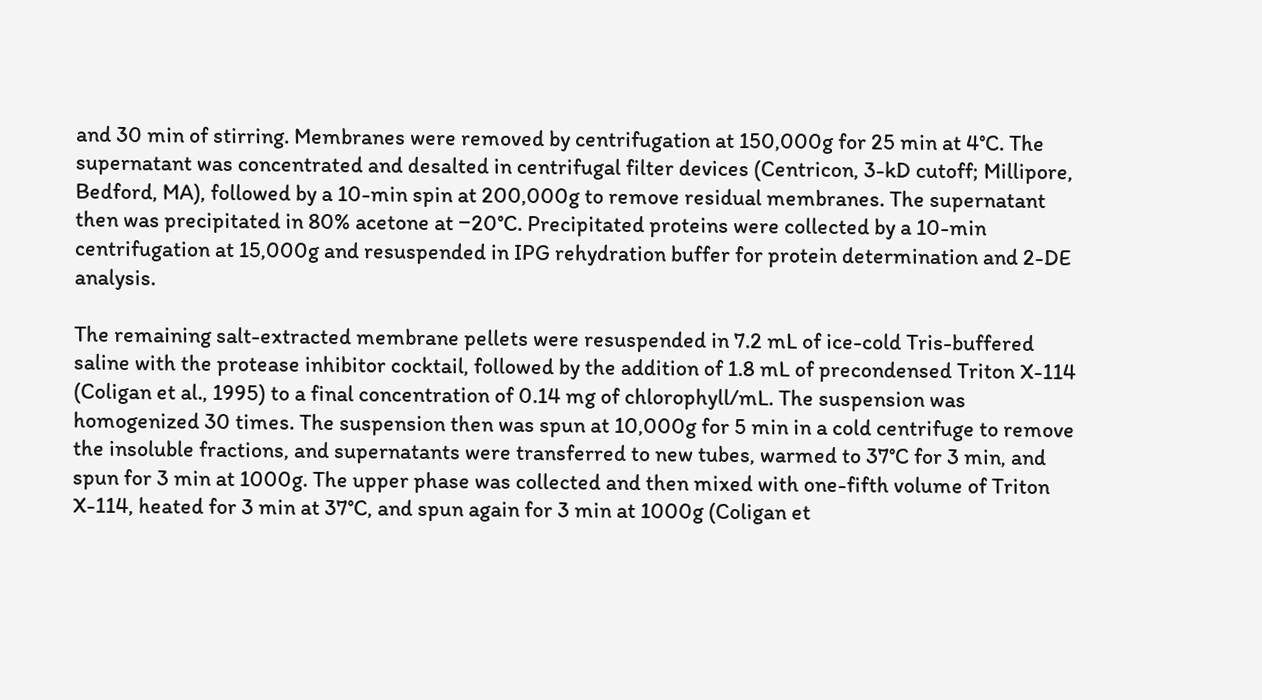and 30 min of stirring. Membranes were removed by centrifugation at 150,000g for 25 min at 4°C. The supernatant was concentrated and desalted in centrifugal filter devices (Centricon, 3-kD cutoff; Millipore, Bedford, MA), followed by a 10-min spin at 200,000g to remove residual membranes. The supernatant then was precipitated in 80% acetone at −20°C. Precipitated proteins were collected by a 10-min centrifugation at 15,000g and resuspended in IPG rehydration buffer for protein determination and 2-DE analysis.

The remaining salt-extracted membrane pellets were resuspended in 7.2 mL of ice-cold Tris-buffered saline with the protease inhibitor cocktail, followed by the addition of 1.8 mL of precondensed Triton X-114 (Coligan et al., 1995) to a final concentration of 0.14 mg of chlorophyll/mL. The suspension was homogenized 30 times. The suspension then was spun at 10,000g for 5 min in a cold centrifuge to remove the insoluble fractions, and supernatants were transferred to new tubes, warmed to 37°C for 3 min, and spun for 3 min at 1000g. The upper phase was collected and then mixed with one-fifth volume of Triton X-114, heated for 3 min at 37°C, and spun again for 3 min at 1000g (Coligan et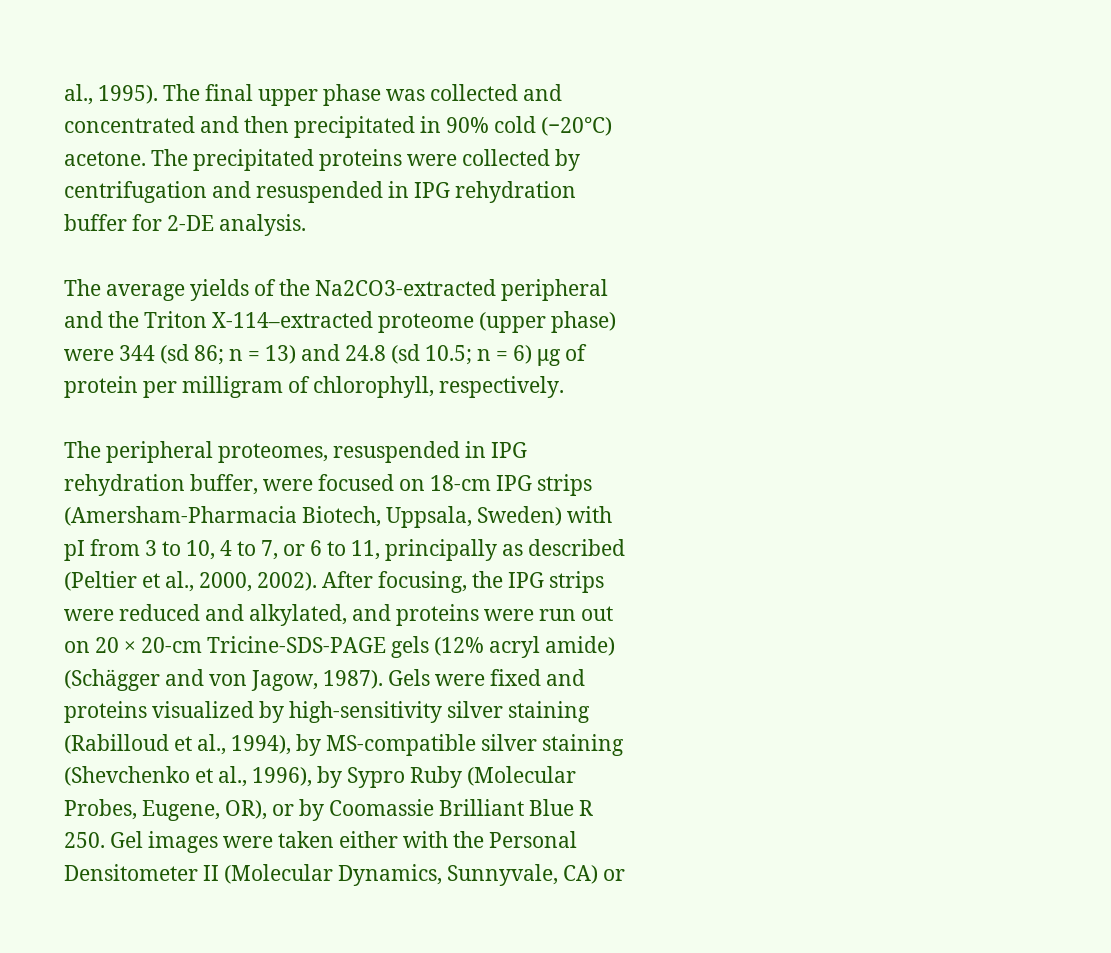al., 1995). The final upper phase was collected and concentrated and then precipitated in 90% cold (−20°C) acetone. The precipitated proteins were collected by centrifugation and resuspended in IPG rehydration buffer for 2-DE analysis.

The average yields of the Na2CO3-extracted peripheral and the Triton X-114–extracted proteome (upper phase) were 344 (sd 86; n = 13) and 24.8 (sd 10.5; n = 6) μg of protein per milligram of chlorophyll, respectively.

The peripheral proteomes, resuspended in IPG rehydration buffer, were focused on 18-cm IPG strips (Amersham-Pharmacia Biotech, Uppsala, Sweden) with pI from 3 to 10, 4 to 7, or 6 to 11, principally as described (Peltier et al., 2000, 2002). After focusing, the IPG strips were reduced and alkylated, and proteins were run out on 20 × 20-cm Tricine-SDS-PAGE gels (12% acryl amide) (Schägger and von Jagow, 1987). Gels were fixed and proteins visualized by high-sensitivity silver staining (Rabilloud et al., 1994), by MS-compatible silver staining (Shevchenko et al., 1996), by Sypro Ruby (Molecular Probes, Eugene, OR), or by Coomassie Brilliant Blue R 250. Gel images were taken either with the Personal Densitometer II (Molecular Dynamics, Sunnyvale, CA) or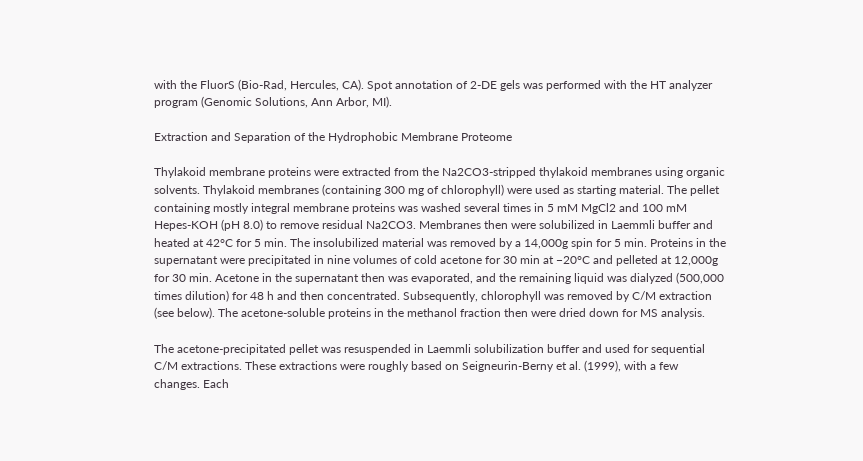with the FluorS (Bio-Rad, Hercules, CA). Spot annotation of 2-DE gels was performed with the HT analyzer program (Genomic Solutions, Ann Arbor, MI).

Extraction and Separation of the Hydrophobic Membrane Proteome

Thylakoid membrane proteins were extracted from the Na2CO3-stripped thylakoid membranes using organic solvents. Thylakoid membranes (containing 300 mg of chlorophyll) were used as starting material. The pellet containing mostly integral membrane proteins was washed several times in 5 mM MgCl2 and 100 mM Hepes-KOH (pH 8.0) to remove residual Na2CO3. Membranes then were solubilized in Laemmli buffer and heated at 42°C for 5 min. The insolubilized material was removed by a 14,000g spin for 5 min. Proteins in the supernatant were precipitated in nine volumes of cold acetone for 30 min at −20°C and pelleted at 12,000g for 30 min. Acetone in the supernatant then was evaporated, and the remaining liquid was dialyzed (500,000 times dilution) for 48 h and then concentrated. Subsequently, chlorophyll was removed by C/M extraction (see below). The acetone-soluble proteins in the methanol fraction then were dried down for MS analysis.

The acetone-precipitated pellet was resuspended in Laemmli solubilization buffer and used for sequential C/M extractions. These extractions were roughly based on Seigneurin-Berny et al. (1999), with a few changes. Each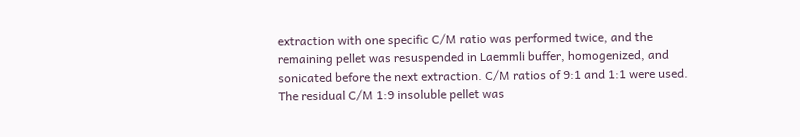extraction with one specific C/M ratio was performed twice, and the remaining pellet was resuspended in Laemmli buffer, homogenized, and sonicated before the next extraction. C/M ratios of 9:1 and 1:1 were used. The residual C/M 1:9 insoluble pellet was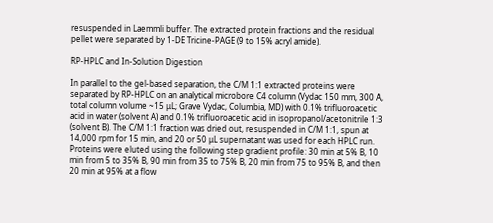resuspended in Laemmli buffer. The extracted protein fractions and the residual pellet were separated by 1-DE Tricine-PAGE (9 to 15% acryl amide).

RP-HPLC and In-Solution Digestion

In parallel to the gel-based separation, the C/M 1:1 extracted proteins were separated by RP-HPLC on an analytical microbore C4 column (Vydac 150 mm, 300 Å, total column volume ~15 μL; Grave Vydac, Columbia, MD) with 0.1% trifluoroacetic acid in water (solvent A) and 0.1% trifluoroacetic acid in isopropanol/acetonitrile 1:3 (solvent B). The C/M 1:1 fraction was dried out, resuspended in C/M 1:1, spun at 14,000 rpm for 15 min, and 20 or 50 μL supernatant was used for each HPLC run. Proteins were eluted using the following step gradient profile: 30 min at 5% B, 10 min from 5 to 35% B, 90 min from 35 to 75% B, 20 min from 75 to 95% B, and then 20 min at 95% at a flow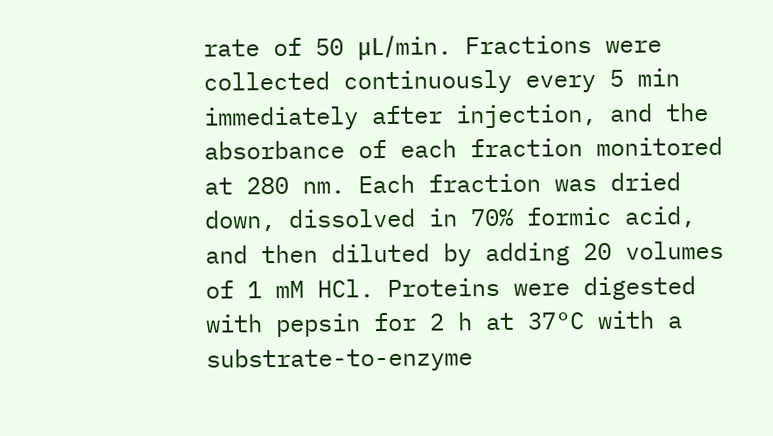rate of 50 μL/min. Fractions were collected continuously every 5 min immediately after injection, and the absorbance of each fraction monitored at 280 nm. Each fraction was dried down, dissolved in 70% formic acid, and then diluted by adding 20 volumes of 1 mM HCl. Proteins were digested with pepsin for 2 h at 37°C with a substrate-to-enzyme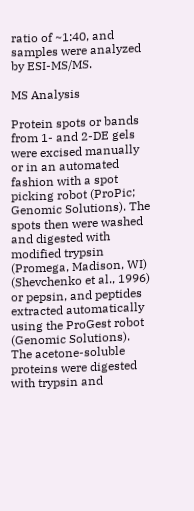ratio of ~1:40, and samples were analyzed by ESI-MS/MS.

MS Analysis

Protein spots or bands from 1- and 2-DE gels were excised manually or in an automated fashion with a spot picking robot (ProPic; Genomic Solutions). The spots then were washed and digested with modified trypsin (Promega, Madison, WI) (Shevchenko et al., 1996) or pepsin, and peptides extracted automatically using the ProGest robot (Genomic Solutions). The acetone-soluble proteins were digested with trypsin and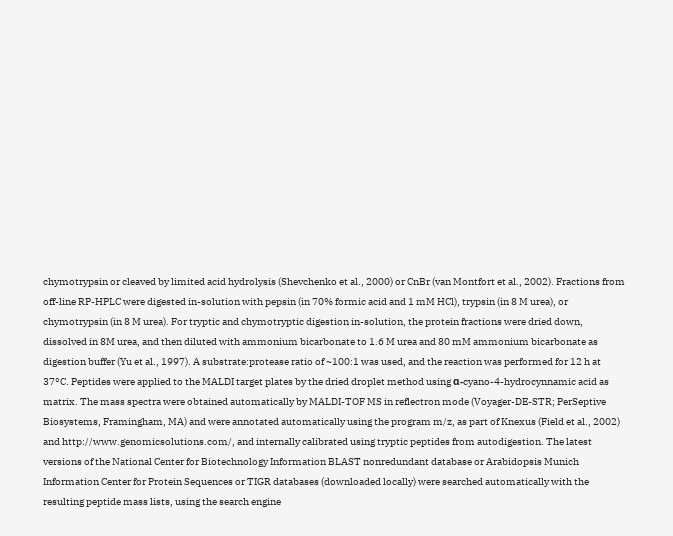chymotrypsin or cleaved by limited acid hydrolysis (Shevchenko et al., 2000) or CnBr (van Montfort et al., 2002). Fractions from off-line RP-HPLC were digested in-solution with pepsin (in 70% formic acid and 1 mM HCl), trypsin (in 8 M urea), or chymotrypsin (in 8 M urea). For tryptic and chymotryptic digestion in-solution, the protein fractions were dried down, dissolved in 8M urea, and then diluted with ammonium bicarbonate to 1.6 M urea and 80 mM ammonium bicarbonate as digestion buffer (Yu et al., 1997). A substrate:protease ratio of ~100:1 was used, and the reaction was performed for 12 h at 37°C. Peptides were applied to the MALDI target plates by the dried droplet method using α-cyano-4-hydrocynnamic acid as matrix. The mass spectra were obtained automatically by MALDI-TOF MS in reflectron mode (Voyager-DE-STR; PerSeptive Biosystems, Framingham, MA) and were annotated automatically using the program m/z, as part of Knexus (Field et al., 2002) and http://www.genomicsolutions.com/, and internally calibrated using tryptic peptides from autodigestion. The latest versions of the National Center for Biotechnology Information BLAST nonredundant database or Arabidopsis Munich Information Center for Protein Sequences or TIGR databases (downloaded locally) were searched automatically with the resulting peptide mass lists, using the search engine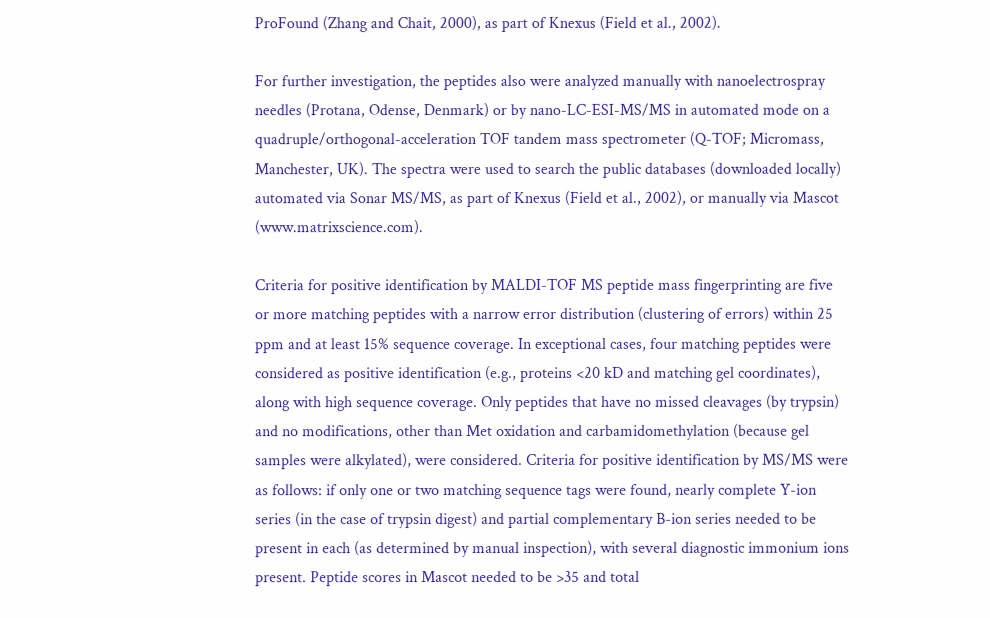ProFound (Zhang and Chait, 2000), as part of Knexus (Field et al., 2002).

For further investigation, the peptides also were analyzed manually with nanoelectrospray needles (Protana, Odense, Denmark) or by nano-LC-ESI-MS/MS in automated mode on a quadruple/orthogonal-acceleration TOF tandem mass spectrometer (Q-TOF; Micromass, Manchester, UK). The spectra were used to search the public databases (downloaded locally) automated via Sonar MS/MS, as part of Knexus (Field et al., 2002), or manually via Mascot (www.matrixscience.com).

Criteria for positive identification by MALDI-TOF MS peptide mass fingerprinting are five or more matching peptides with a narrow error distribution (clustering of errors) within 25 ppm and at least 15% sequence coverage. In exceptional cases, four matching peptides were considered as positive identification (e.g., proteins <20 kD and matching gel coordinates), along with high sequence coverage. Only peptides that have no missed cleavages (by trypsin) and no modifications, other than Met oxidation and carbamidomethylation (because gel samples were alkylated), were considered. Criteria for positive identification by MS/MS were as follows: if only one or two matching sequence tags were found, nearly complete Y-ion series (in the case of trypsin digest) and partial complementary B-ion series needed to be present in each (as determined by manual inspection), with several diagnostic immonium ions present. Peptide scores in Mascot needed to be >35 and total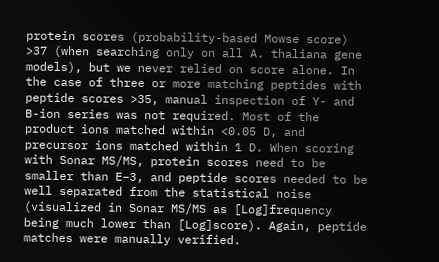protein scores (probability-based Mowse score) >37 (when searching only on all A. thaliana gene models), but we never relied on score alone. In the case of three or more matching peptides with peptide scores >35, manual inspection of Y- and B-ion series was not required. Most of the product ions matched within <0.05 D, and precursor ions matched within 1 D. When scoring with Sonar MS/MS, protein scores need to be smaller than E−3, and peptide scores needed to be well separated from the statistical noise (visualized in Sonar MS/MS as [Log]frequency being much lower than [Log]score). Again, peptide matches were manually verified.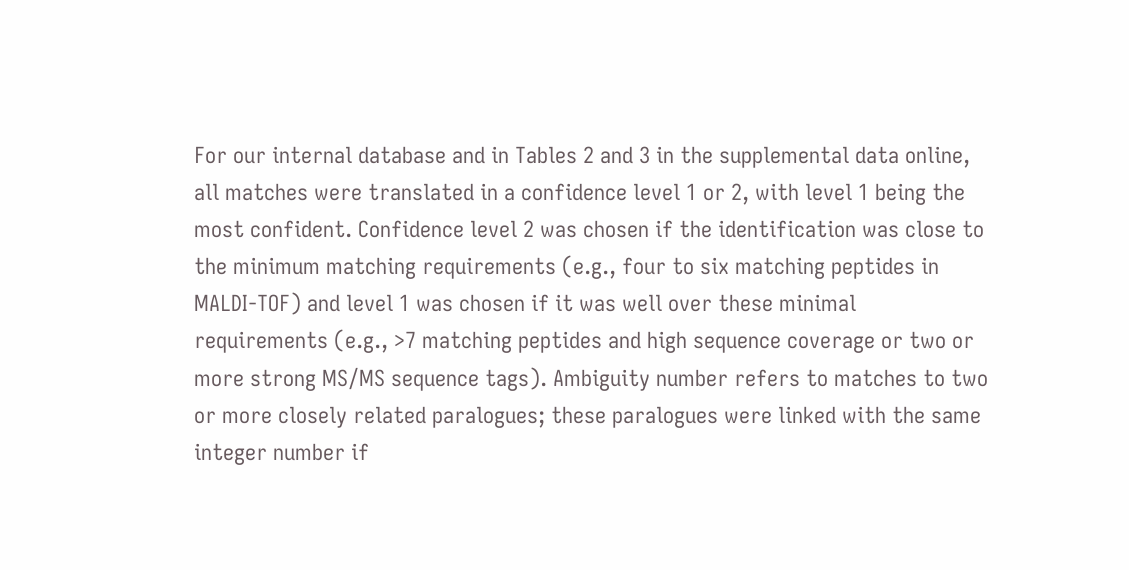For our internal database and in Tables 2 and 3 in the supplemental data online, all matches were translated in a confidence level 1 or 2, with level 1 being the most confident. Confidence level 2 was chosen if the identification was close to the minimum matching requirements (e.g., four to six matching peptides in MALDI-TOF) and level 1 was chosen if it was well over these minimal requirements (e.g., >7 matching peptides and high sequence coverage or two or more strong MS/MS sequence tags). Ambiguity number refers to matches to two or more closely related paralogues; these paralogues were linked with the same integer number if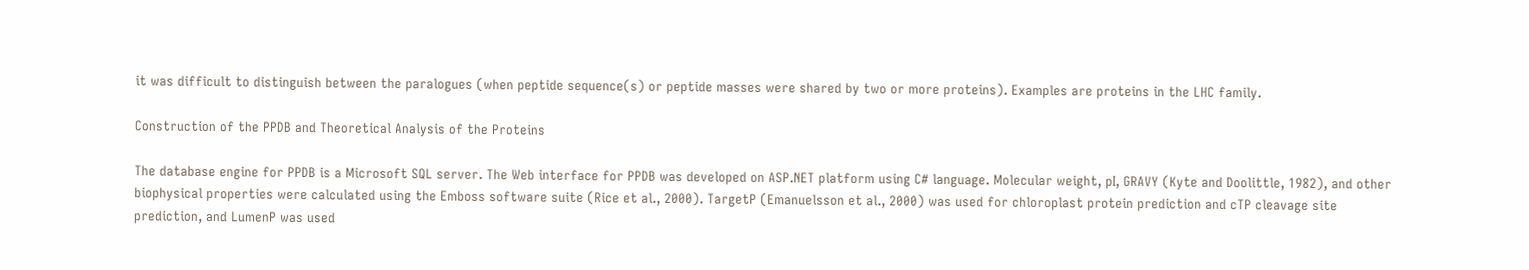it was difficult to distinguish between the paralogues (when peptide sequence(s) or peptide masses were shared by two or more proteins). Examples are proteins in the LHC family.

Construction of the PPDB and Theoretical Analysis of the Proteins

The database engine for PPDB is a Microsoft SQL server. The Web interface for PPDB was developed on ASP.NET platform using C# language. Molecular weight, pI, GRAVY (Kyte and Doolittle, 1982), and other biophysical properties were calculated using the Emboss software suite (Rice et al., 2000). TargetP (Emanuelsson et al., 2000) was used for chloroplast protein prediction and cTP cleavage site prediction, and LumenP was used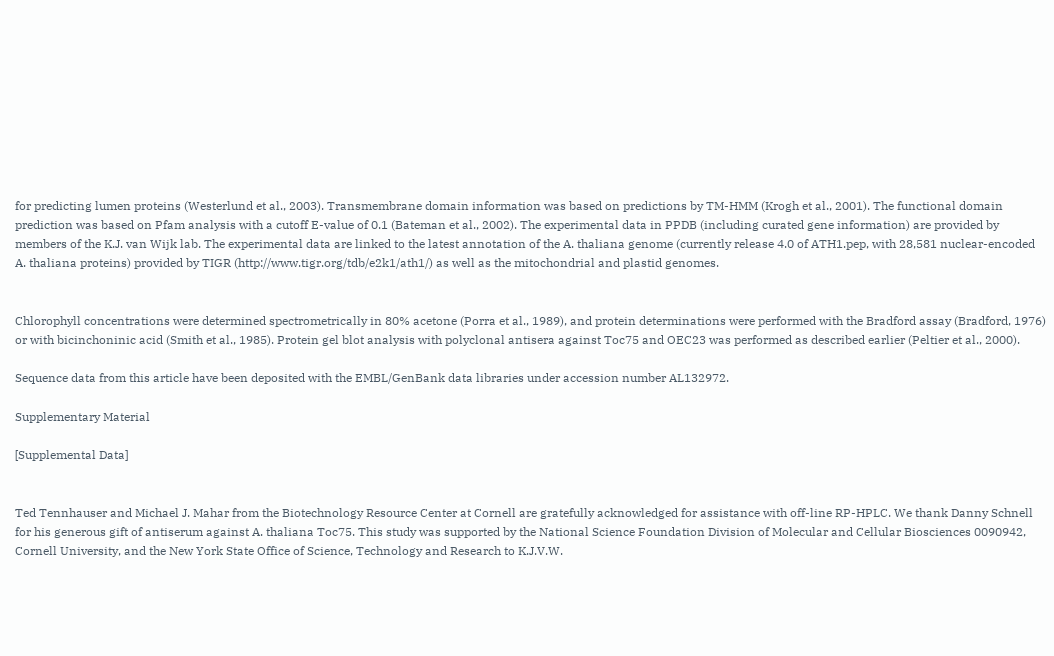for predicting lumen proteins (Westerlund et al., 2003). Transmembrane domain information was based on predictions by TM-HMM (Krogh et al., 2001). The functional domain prediction was based on Pfam analysis with a cutoff E-value of 0.1 (Bateman et al., 2002). The experimental data in PPDB (including curated gene information) are provided by members of the K.J. van Wijk lab. The experimental data are linked to the latest annotation of the A. thaliana genome (currently release 4.0 of ATH1.pep, with 28,581 nuclear-encoded A. thaliana proteins) provided by TIGR (http://www.tigr.org/tdb/e2k1/ath1/) as well as the mitochondrial and plastid genomes.


Chlorophyll concentrations were determined spectrometrically in 80% acetone (Porra et al., 1989), and protein determinations were performed with the Bradford assay (Bradford, 1976) or with bicinchoninic acid (Smith et al., 1985). Protein gel blot analysis with polyclonal antisera against Toc75 and OEC23 was performed as described earlier (Peltier et al., 2000).

Sequence data from this article have been deposited with the EMBL/GenBank data libraries under accession number AL132972.

Supplementary Material

[Supplemental Data]


Ted Tennhauser and Michael J. Mahar from the Biotechnology Resource Center at Cornell are gratefully acknowledged for assistance with off-line RP-HPLC. We thank Danny Schnell for his generous gift of antiserum against A. thaliana Toc75. This study was supported by the National Science Foundation Division of Molecular and Cellular Biosciences 0090942, Cornell University, and the New York State Office of Science, Technology and Research to K.J.V.W.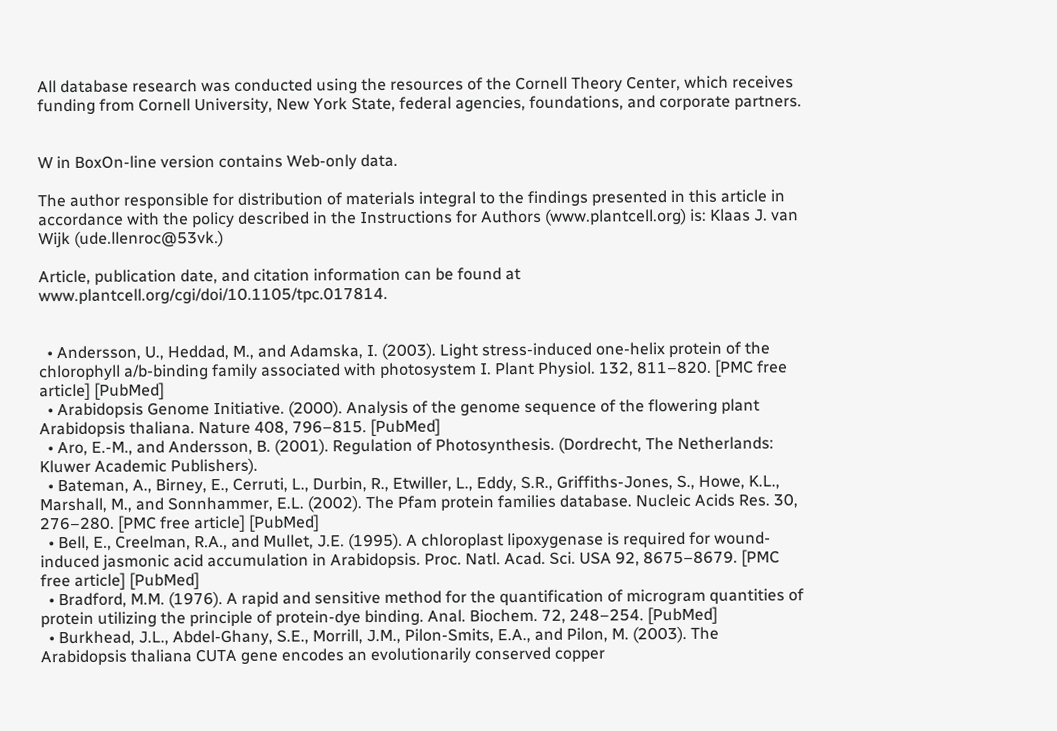All database research was conducted using the resources of the Cornell Theory Center, which receives funding from Cornell University, New York State, federal agencies, foundations, and corporate partners.


W in BoxOn-line version contains Web-only data.

The author responsible for distribution of materials integral to the findings presented in this article in accordance with the policy described in the Instructions for Authors (www.plantcell.org) is: Klaas J. van Wijk (ude.llenroc@53vk.)

Article, publication date, and citation information can be found at www.plantcell.org/cgi/doi/10.1105/tpc.017814.


  • Andersson, U., Heddad, M., and Adamska, I. (2003). Light stress-induced one-helix protein of the chlorophyll a/b-binding family associated with photosystem I. Plant Physiol. 132, 811–820. [PMC free article] [PubMed]
  • Arabidopsis Genome Initiative. (2000). Analysis of the genome sequence of the flowering plant Arabidopsis thaliana. Nature 408, 796–815. [PubMed]
  • Aro, E.-M., and Andersson, B. (2001). Regulation of Photosynthesis. (Dordrecht, The Netherlands: Kluwer Academic Publishers).
  • Bateman, A., Birney, E., Cerruti, L., Durbin, R., Etwiller, L., Eddy, S.R., Griffiths-Jones, S., Howe, K.L., Marshall, M., and Sonnhammer, E.L. (2002). The Pfam protein families database. Nucleic Acids Res. 30, 276–280. [PMC free article] [PubMed]
  • Bell, E., Creelman, R.A., and Mullet, J.E. (1995). A chloroplast lipoxygenase is required for wound-induced jasmonic acid accumulation in Arabidopsis. Proc. Natl. Acad. Sci. USA 92, 8675–8679. [PMC free article] [PubMed]
  • Bradford, M.M. (1976). A rapid and sensitive method for the quantification of microgram quantities of protein utilizing the principle of protein-dye binding. Anal. Biochem. 72, 248–254. [PubMed]
  • Burkhead, J.L., Abdel-Ghany, S.E., Morrill, J.M., Pilon-Smits, E.A., and Pilon, M. (2003). The Arabidopsis thaliana CUTA gene encodes an evolutionarily conserved copper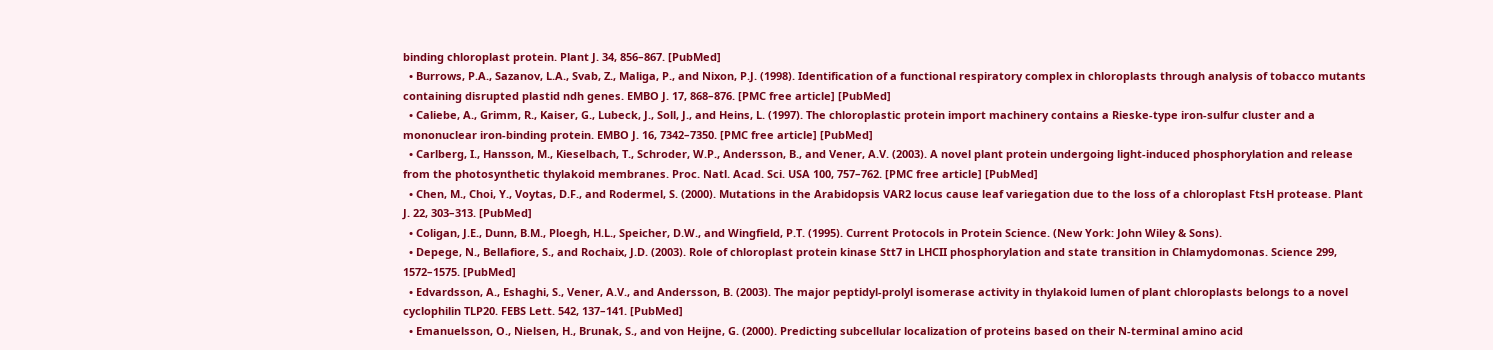binding chloroplast protein. Plant J. 34, 856–867. [PubMed]
  • Burrows, P.A., Sazanov, L.A., Svab, Z., Maliga, P., and Nixon, P.J. (1998). Identification of a functional respiratory complex in chloroplasts through analysis of tobacco mutants containing disrupted plastid ndh genes. EMBO J. 17, 868–876. [PMC free article] [PubMed]
  • Caliebe, A., Grimm, R., Kaiser, G., Lubeck, J., Soll, J., and Heins, L. (1997). The chloroplastic protein import machinery contains a Rieske-type iron-sulfur cluster and a mononuclear iron-binding protein. EMBO J. 16, 7342–7350. [PMC free article] [PubMed]
  • Carlberg, I., Hansson, M., Kieselbach, T., Schroder, W.P., Andersson, B., and Vener, A.V. (2003). A novel plant protein undergoing light-induced phosphorylation and release from the photosynthetic thylakoid membranes. Proc. Natl. Acad. Sci. USA 100, 757–762. [PMC free article] [PubMed]
  • Chen, M., Choi, Y., Voytas, D.F., and Rodermel, S. (2000). Mutations in the Arabidopsis VAR2 locus cause leaf variegation due to the loss of a chloroplast FtsH protease. Plant J. 22, 303–313. [PubMed]
  • Coligan, J.E., Dunn, B.M., Ploegh, H.L., Speicher, D.W., and Wingfield, P.T. (1995). Current Protocols in Protein Science. (New York: John Wiley & Sons).
  • Depege, N., Bellafiore, S., and Rochaix, J.D. (2003). Role of chloroplast protein kinase Stt7 in LHCII phosphorylation and state transition in Chlamydomonas. Science 299, 1572–1575. [PubMed]
  • Edvardsson, A., Eshaghi, S., Vener, A.V., and Andersson, B. (2003). The major peptidyl-prolyl isomerase activity in thylakoid lumen of plant chloroplasts belongs to a novel cyclophilin TLP20. FEBS Lett. 542, 137–141. [PubMed]
  • Emanuelsson, O., Nielsen, H., Brunak, S., and von Heijne, G. (2000). Predicting subcellular localization of proteins based on their N-terminal amino acid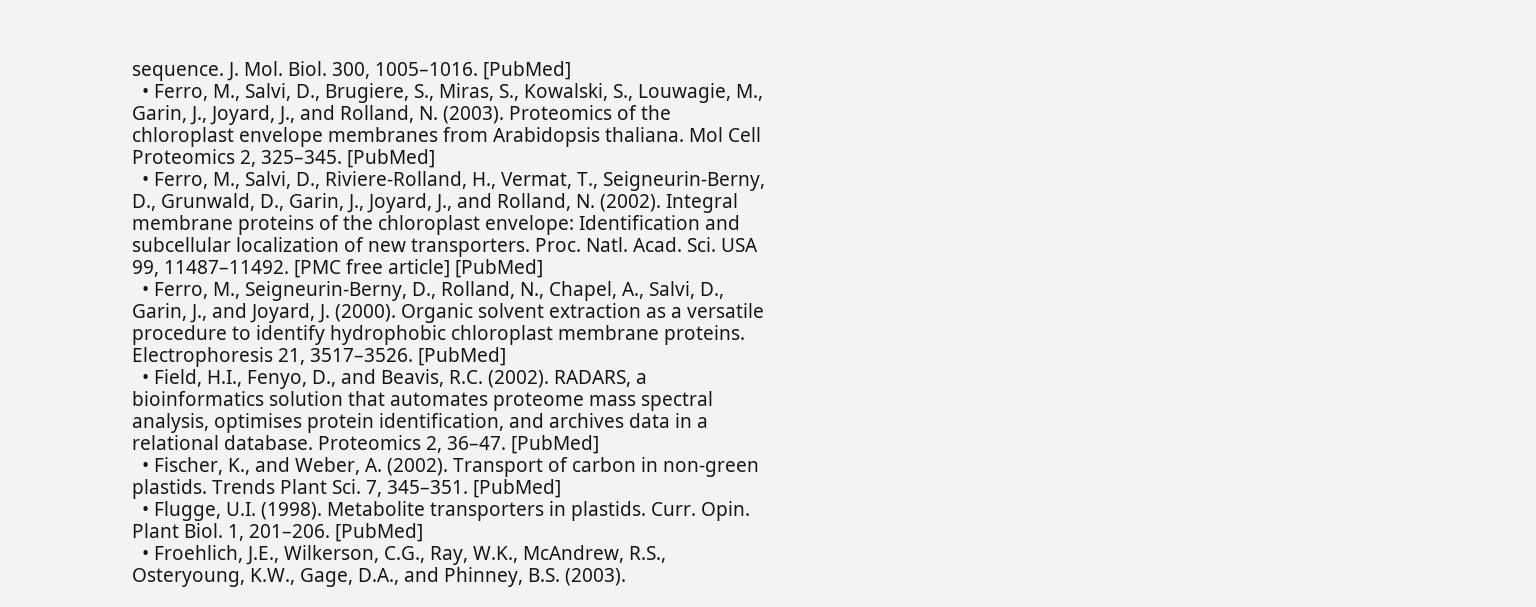sequence. J. Mol. Biol. 300, 1005–1016. [PubMed]
  • Ferro, M., Salvi, D., Brugiere, S., Miras, S., Kowalski, S., Louwagie, M., Garin, J., Joyard, J., and Rolland, N. (2003). Proteomics of the chloroplast envelope membranes from Arabidopsis thaliana. Mol Cell Proteomics 2, 325–345. [PubMed]
  • Ferro, M., Salvi, D., Riviere-Rolland, H., Vermat, T., Seigneurin-Berny, D., Grunwald, D., Garin, J., Joyard, J., and Rolland, N. (2002). Integral membrane proteins of the chloroplast envelope: Identification and subcellular localization of new transporters. Proc. Natl. Acad. Sci. USA 99, 11487–11492. [PMC free article] [PubMed]
  • Ferro, M., Seigneurin-Berny, D., Rolland, N., Chapel, A., Salvi, D., Garin, J., and Joyard, J. (2000). Organic solvent extraction as a versatile procedure to identify hydrophobic chloroplast membrane proteins. Electrophoresis 21, 3517–3526. [PubMed]
  • Field, H.I., Fenyo, D., and Beavis, R.C. (2002). RADARS, a bioinformatics solution that automates proteome mass spectral analysis, optimises protein identification, and archives data in a relational database. Proteomics 2, 36–47. [PubMed]
  • Fischer, K., and Weber, A. (2002). Transport of carbon in non-green plastids. Trends Plant Sci. 7, 345–351. [PubMed]
  • Flugge, U.I. (1998). Metabolite transporters in plastids. Curr. Opin. Plant Biol. 1, 201–206. [PubMed]
  • Froehlich, J.E., Wilkerson, C.G., Ray, W.K., McAndrew, R.S., Osteryoung, K.W., Gage, D.A., and Phinney, B.S. (2003).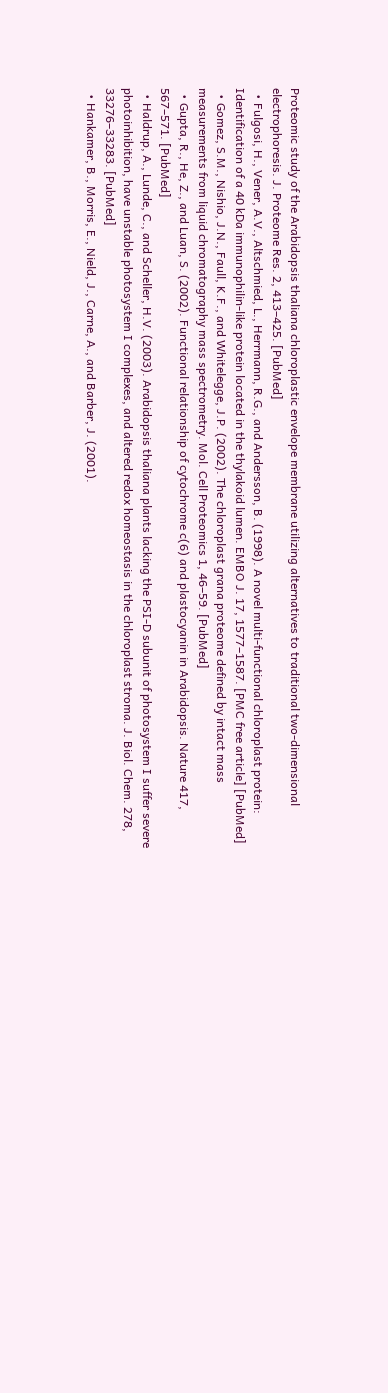Proteomic study of the Arabidopsis thaliana chloroplastic envelope membrane utilizing alternatives to traditional two-dimensional electrophoresis. J. Proteome Res. 2, 413–425. [PubMed]
  • Fulgosi, H., Vener, A.V., Altschmied, L., Herrmann, R.G., and Andersson, B. (1998). A novel multi-functional chloroplast protein: Identification of a 40 kDa immunophilin-like protein located in the thylakoid lumen. EMBO J. 17, 1577–1587. [PMC free article] [PubMed]
  • Gomez, S.M., Nishio, J.N., Faull, K.F., and Whitelegge, J.P. (2002). The chloroplast grana proteome defined by intact mass measurements from liquid chromatography mass spectrometry. Mol. Cell Proteomics 1, 46–59. [PubMed]
  • Gupta, R., He, Z., and Luan, S. (2002). Functional relationship of cytochrome c(6) and plastocyanin in Arabidopsis. Nature 417, 567–571. [PubMed]
  • Haldrup, A., Lunde, C., and Scheller, H.V. (2003). Arabidopsis thaliana plants lacking the PSI-D subunit of photosystem I suffer severe photoinhibition, have unstable photosystem I complexes, and altered redox homeostasis in the chloroplast stroma. J. Biol. Chem. 278, 33276–33283. [PubMed]
  • Hankamer, B., Morris, E., Nield, J., Carne, A., and Barber, J. (2001).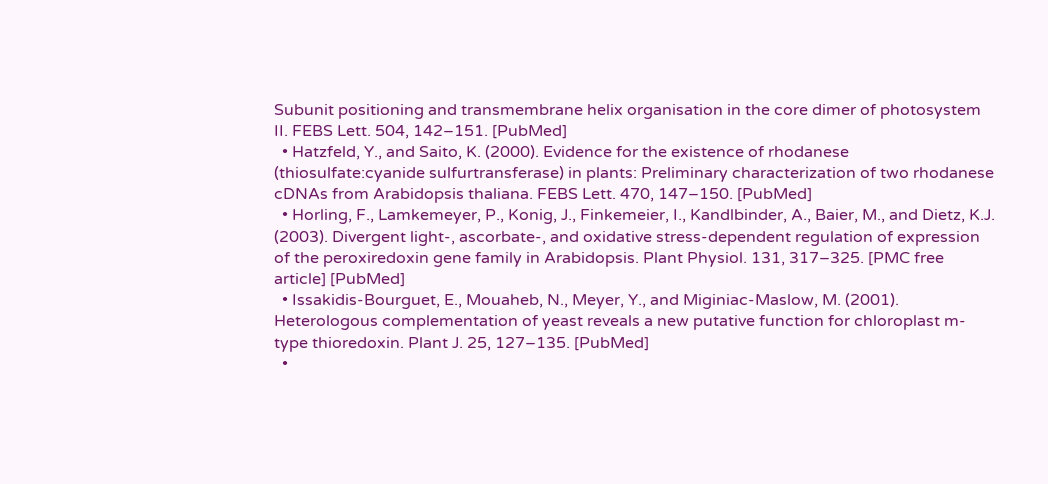Subunit positioning and transmembrane helix organisation in the core dimer of photosystem II. FEBS Lett. 504, 142–151. [PubMed]
  • Hatzfeld, Y., and Saito, K. (2000). Evidence for the existence of rhodanese (thiosulfate:cyanide sulfurtransferase) in plants: Preliminary characterization of two rhodanese cDNAs from Arabidopsis thaliana. FEBS Lett. 470, 147–150. [PubMed]
  • Horling, F., Lamkemeyer, P., Konig, J., Finkemeier, I., Kandlbinder, A., Baier, M., and Dietz, K.J. (2003). Divergent light-, ascorbate-, and oxidative stress-dependent regulation of expression of the peroxiredoxin gene family in Arabidopsis. Plant Physiol. 131, 317–325. [PMC free article] [PubMed]
  • Issakidis-Bourguet, E., Mouaheb, N., Meyer, Y., and Miginiac-Maslow, M. (2001). Heterologous complementation of yeast reveals a new putative function for chloroplast m-type thioredoxin. Plant J. 25, 127–135. [PubMed]
  •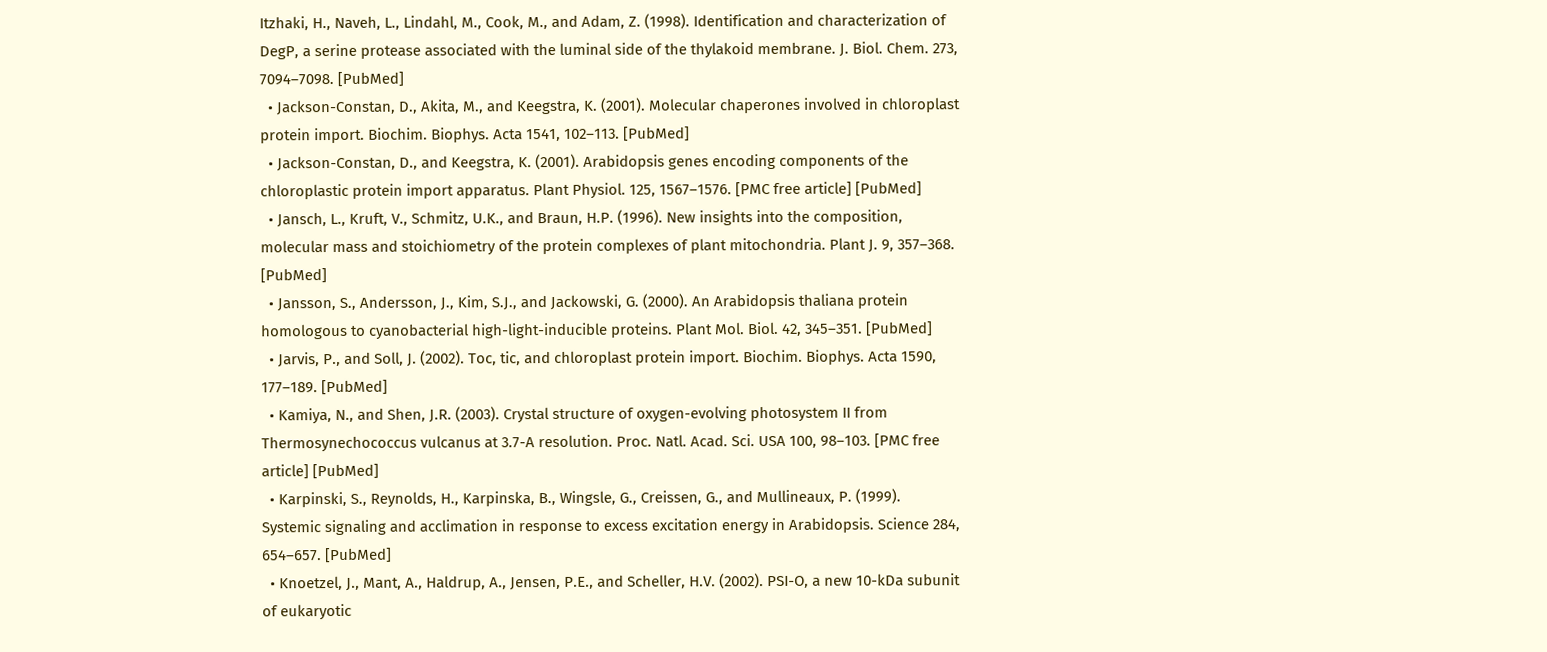Itzhaki, H., Naveh, L., Lindahl, M., Cook, M., and Adam, Z. (1998). Identification and characterization of DegP, a serine protease associated with the luminal side of the thylakoid membrane. J. Biol. Chem. 273, 7094–7098. [PubMed]
  • Jackson-Constan, D., Akita, M., and Keegstra, K. (2001). Molecular chaperones involved in chloroplast protein import. Biochim. Biophys. Acta 1541, 102–113. [PubMed]
  • Jackson-Constan, D., and Keegstra, K. (2001). Arabidopsis genes encoding components of the chloroplastic protein import apparatus. Plant Physiol. 125, 1567–1576. [PMC free article] [PubMed]
  • Jansch, L., Kruft, V., Schmitz, U.K., and Braun, H.P. (1996). New insights into the composition, molecular mass and stoichiometry of the protein complexes of plant mitochondria. Plant J. 9, 357–368. [PubMed]
  • Jansson, S., Andersson, J., Kim, S.J., and Jackowski, G. (2000). An Arabidopsis thaliana protein homologous to cyanobacterial high-light-inducible proteins. Plant Mol. Biol. 42, 345–351. [PubMed]
  • Jarvis, P., and Soll, J. (2002). Toc, tic, and chloroplast protein import. Biochim. Biophys. Acta 1590, 177–189. [PubMed]
  • Kamiya, N., and Shen, J.R. (2003). Crystal structure of oxygen-evolving photosystem II from Thermosynechococcus vulcanus at 3.7-A resolution. Proc. Natl. Acad. Sci. USA 100, 98–103. [PMC free article] [PubMed]
  • Karpinski, S., Reynolds, H., Karpinska, B., Wingsle, G., Creissen, G., and Mullineaux, P. (1999). Systemic signaling and acclimation in response to excess excitation energy in Arabidopsis. Science 284, 654–657. [PubMed]
  • Knoetzel, J., Mant, A., Haldrup, A., Jensen, P.E., and Scheller, H.V. (2002). PSI-O, a new 10-kDa subunit of eukaryotic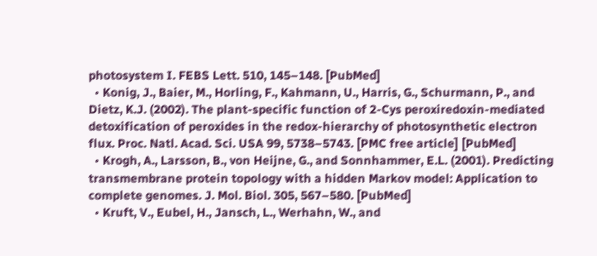photosystem I. FEBS Lett. 510, 145–148. [PubMed]
  • Konig, J., Baier, M., Horling, F., Kahmann, U., Harris, G., Schurmann, P., and Dietz, K.J. (2002). The plant-specific function of 2-Cys peroxiredoxin-mediated detoxification of peroxides in the redox-hierarchy of photosynthetic electron flux. Proc. Natl. Acad. Sci. USA 99, 5738–5743. [PMC free article] [PubMed]
  • Krogh, A., Larsson, B., von Heijne, G., and Sonnhammer, E.L. (2001). Predicting transmembrane protein topology with a hidden Markov model: Application to complete genomes. J. Mol. Biol. 305, 567–580. [PubMed]
  • Kruft, V., Eubel, H., Jansch, L., Werhahn, W., and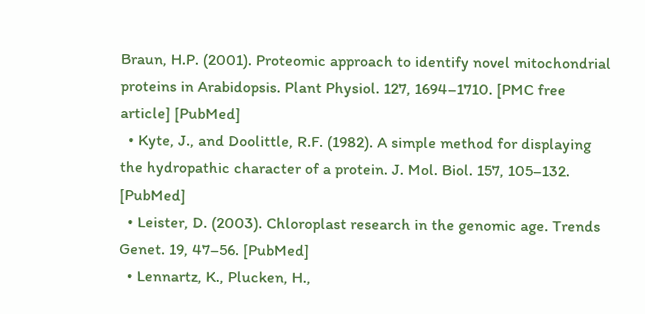Braun, H.P. (2001). Proteomic approach to identify novel mitochondrial proteins in Arabidopsis. Plant Physiol. 127, 1694–1710. [PMC free article] [PubMed]
  • Kyte, J., and Doolittle, R.F. (1982). A simple method for displaying the hydropathic character of a protein. J. Mol. Biol. 157, 105–132. [PubMed]
  • Leister, D. (2003). Chloroplast research in the genomic age. Trends Genet. 19, 47–56. [PubMed]
  • Lennartz, K., Plucken, H.,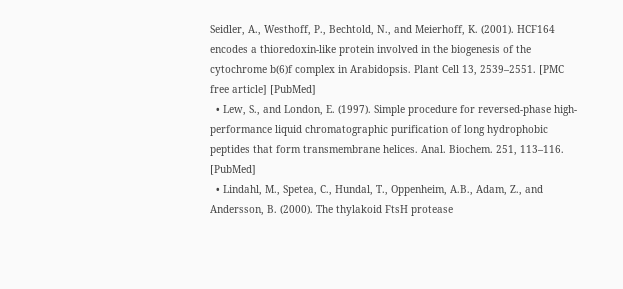Seidler, A., Westhoff, P., Bechtold, N., and Meierhoff, K. (2001). HCF164 encodes a thioredoxin-like protein involved in the biogenesis of the cytochrome b(6)f complex in Arabidopsis. Plant Cell 13, 2539–2551. [PMC free article] [PubMed]
  • Lew, S., and London, E. (1997). Simple procedure for reversed-phase high-performance liquid chromatographic purification of long hydrophobic peptides that form transmembrane helices. Anal. Biochem. 251, 113–116. [PubMed]
  • Lindahl, M., Spetea, C., Hundal, T., Oppenheim, A.B., Adam, Z., and Andersson, B. (2000). The thylakoid FtsH protease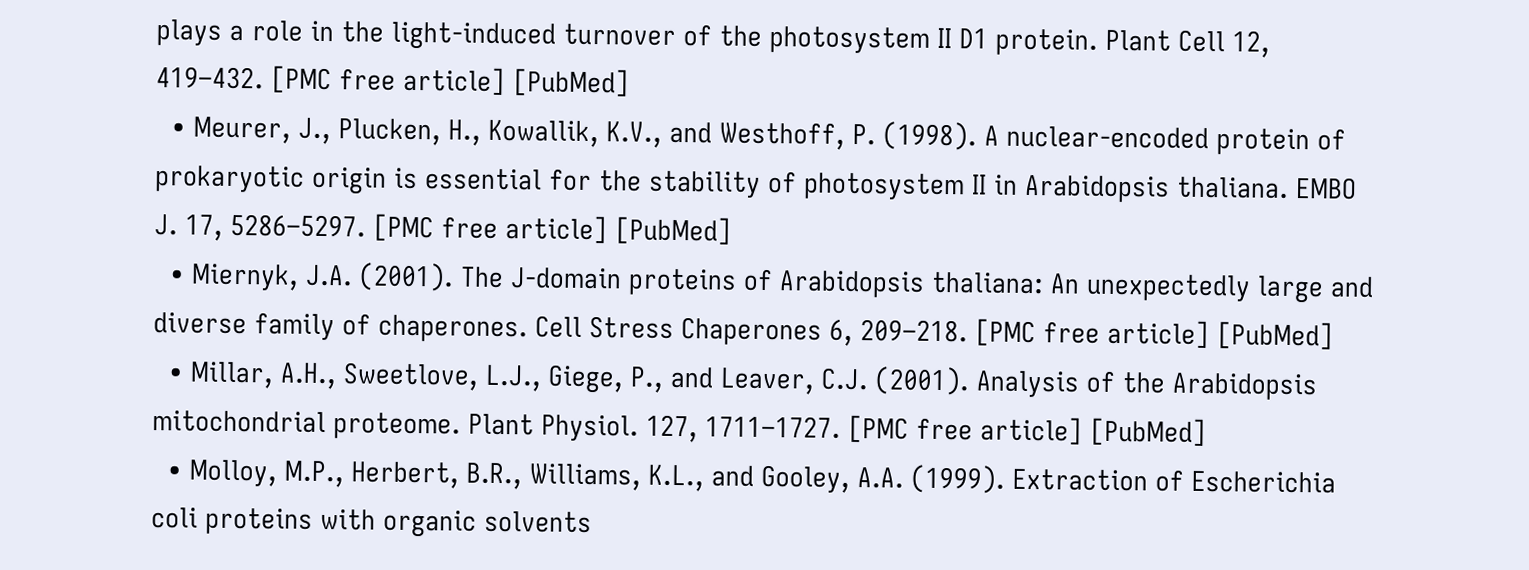plays a role in the light-induced turnover of the photosystem II D1 protein. Plant Cell 12, 419–432. [PMC free article] [PubMed]
  • Meurer, J., Plucken, H., Kowallik, K.V., and Westhoff, P. (1998). A nuclear-encoded protein of prokaryotic origin is essential for the stability of photosystem II in Arabidopsis thaliana. EMBO J. 17, 5286–5297. [PMC free article] [PubMed]
  • Miernyk, J.A. (2001). The J-domain proteins of Arabidopsis thaliana: An unexpectedly large and diverse family of chaperones. Cell Stress Chaperones 6, 209–218. [PMC free article] [PubMed]
  • Millar, A.H., Sweetlove, L.J., Giege, P., and Leaver, C.J. (2001). Analysis of the Arabidopsis mitochondrial proteome. Plant Physiol. 127, 1711–1727. [PMC free article] [PubMed]
  • Molloy, M.P., Herbert, B.R., Williams, K.L., and Gooley, A.A. (1999). Extraction of Escherichia coli proteins with organic solvents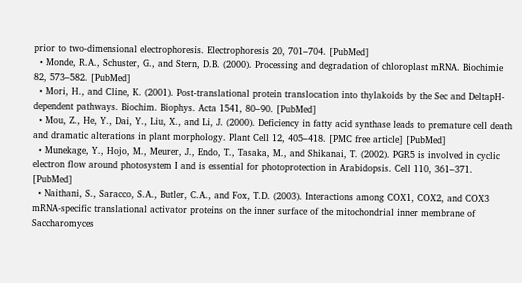prior to two-dimensional electrophoresis. Electrophoresis 20, 701–704. [PubMed]
  • Monde, R.A., Schuster, G., and Stern, D.B. (2000). Processing and degradation of chloroplast mRNA. Biochimie 82, 573–582. [PubMed]
  • Mori, H., and Cline, K. (2001). Post-translational protein translocation into thylakoids by the Sec and DeltapH-dependent pathways. Biochim. Biophys. Acta 1541, 80–90. [PubMed]
  • Mou, Z., He, Y., Dai, Y., Liu, X., and Li, J. (2000). Deficiency in fatty acid synthase leads to premature cell death and dramatic alterations in plant morphology. Plant Cell 12, 405–418. [PMC free article] [PubMed]
  • Munekage, Y., Hojo, M., Meurer, J., Endo, T., Tasaka, M., and Shikanai, T. (2002). PGR5 is involved in cyclic electron flow around photosystem I and is essential for photoprotection in Arabidopsis. Cell 110, 361–371. [PubMed]
  • Naithani, S., Saracco, S.A., Butler, C.A., and Fox, T.D. (2003). Interactions among COX1, COX2, and COX3 mRNA-specific translational activator proteins on the inner surface of the mitochondrial inner membrane of Saccharomyces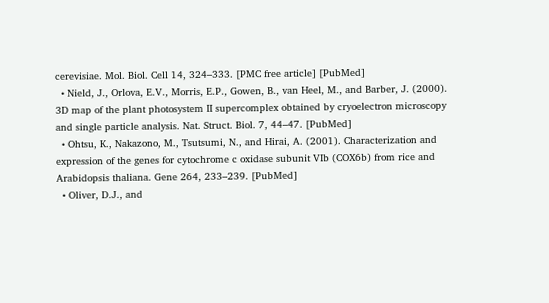cerevisiae. Mol. Biol. Cell 14, 324–333. [PMC free article] [PubMed]
  • Nield, J., Orlova, E.V., Morris, E.P., Gowen, B., van Heel, M., and Barber, J. (2000). 3D map of the plant photosystem II supercomplex obtained by cryoelectron microscopy and single particle analysis. Nat. Struct. Biol. 7, 44–47. [PubMed]
  • Ohtsu, K., Nakazono, M., Tsutsumi, N., and Hirai, A. (2001). Characterization and expression of the genes for cytochrome c oxidase subunit VIb (COX6b) from rice and Arabidopsis thaliana. Gene 264, 233–239. [PubMed]
  • Oliver, D.J., and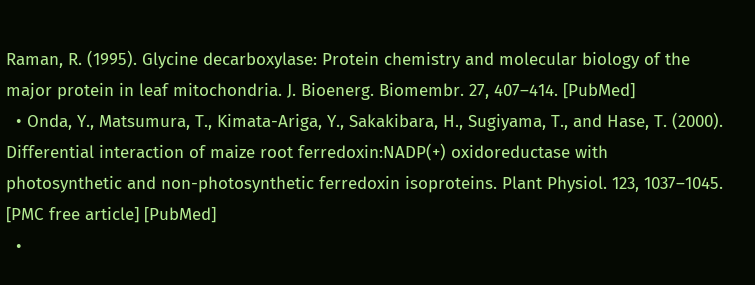Raman, R. (1995). Glycine decarboxylase: Protein chemistry and molecular biology of the major protein in leaf mitochondria. J. Bioenerg. Biomembr. 27, 407–414. [PubMed]
  • Onda, Y., Matsumura, T., Kimata-Ariga, Y., Sakakibara, H., Sugiyama, T., and Hase, T. (2000). Differential interaction of maize root ferredoxin:NADP(+) oxidoreductase with photosynthetic and non-photosynthetic ferredoxin isoproteins. Plant Physiol. 123, 1037–1045. [PMC free article] [PubMed]
  •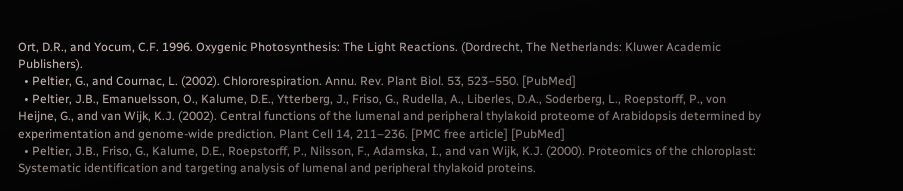Ort, D.R., and Yocum, C.F. 1996. Oxygenic Photosynthesis: The Light Reactions. (Dordrecht, The Netherlands: Kluwer Academic Publishers).
  • Peltier, G., and Cournac, L. (2002). Chlororespiration. Annu. Rev. Plant Biol. 53, 523–550. [PubMed]
  • Peltier, J.B., Emanuelsson, O., Kalume, D.E., Ytterberg, J., Friso, G., Rudella, A., Liberles, D.A., Soderberg, L., Roepstorff, P., von Heijne, G., and van Wijk, K.J. (2002). Central functions of the lumenal and peripheral thylakoid proteome of Arabidopsis determined by experimentation and genome-wide prediction. Plant Cell 14, 211–236. [PMC free article] [PubMed]
  • Peltier, J.B., Friso, G., Kalume, D.E., Roepstorff, P., Nilsson, F., Adamska, I., and van Wijk, K.J. (2000). Proteomics of the chloroplast: Systematic identification and targeting analysis of lumenal and peripheral thylakoid proteins.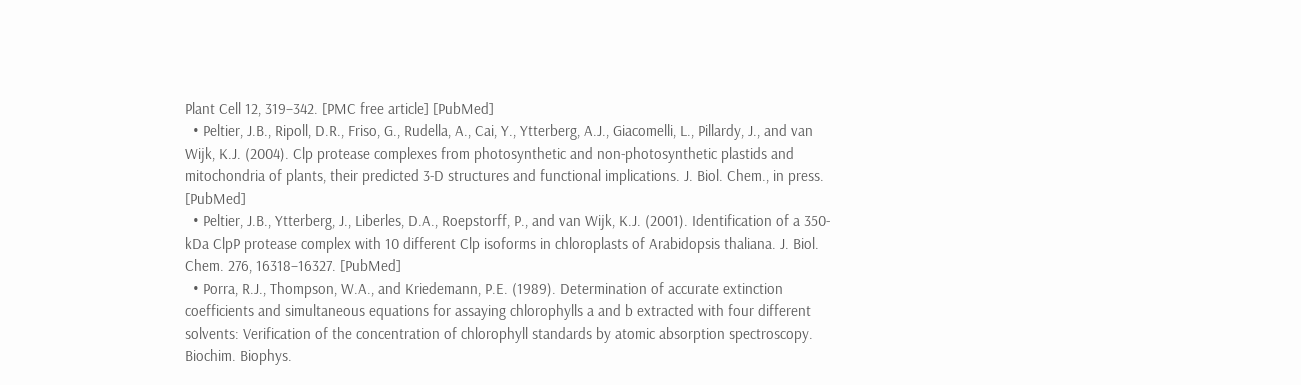Plant Cell 12, 319–342. [PMC free article] [PubMed]
  • Peltier, J.B., Ripoll, D.R., Friso, G., Rudella, A., Cai, Y., Ytterberg, A.J., Giacomelli, L., Pillardy, J., and van Wijk, K.J. (2004). Clp protease complexes from photosynthetic and non-photosynthetic plastids and mitochondria of plants, their predicted 3-D structures and functional implications. J. Biol. Chem., in press. [PubMed]
  • Peltier, J.B., Ytterberg, J., Liberles, D.A., Roepstorff, P., and van Wijk, K.J. (2001). Identification of a 350-kDa ClpP protease complex with 10 different Clp isoforms in chloroplasts of Arabidopsis thaliana. J. Biol. Chem. 276, 16318–16327. [PubMed]
  • Porra, R.J., Thompson, W.A., and Kriedemann, P.E. (1989). Determination of accurate extinction coefficients and simultaneous equations for assaying chlorophylls a and b extracted with four different solvents: Verification of the concentration of chlorophyll standards by atomic absorption spectroscopy. Biochim. Biophys.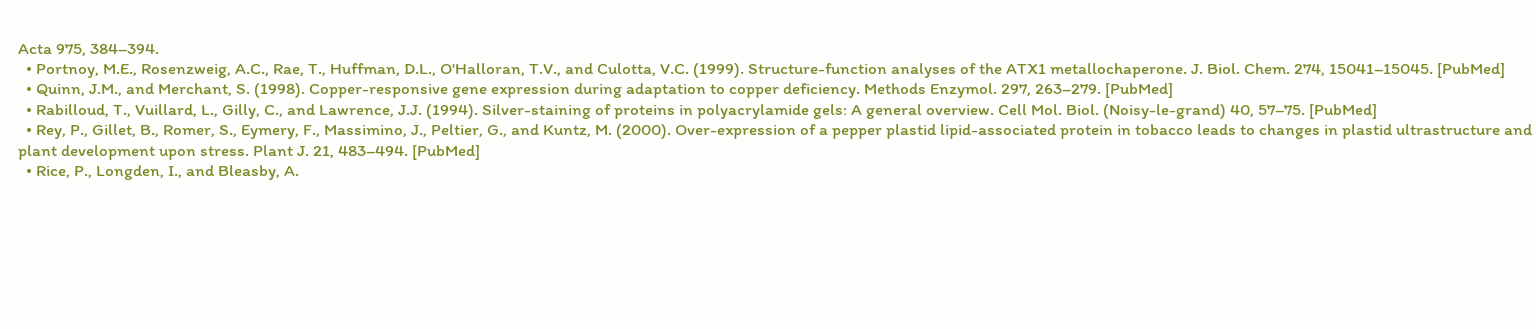Acta 975, 384–394.
  • Portnoy, M.E., Rosenzweig, A.C., Rae, T., Huffman, D.L., O'Halloran, T.V., and Culotta, V.C. (1999). Structure-function analyses of the ATX1 metallochaperone. J. Biol. Chem. 274, 15041–15045. [PubMed]
  • Quinn, J.M., and Merchant, S. (1998). Copper-responsive gene expression during adaptation to copper deficiency. Methods Enzymol. 297, 263–279. [PubMed]
  • Rabilloud, T., Vuillard, L., Gilly, C., and Lawrence, J.J. (1994). Silver-staining of proteins in polyacrylamide gels: A general overview. Cell Mol. Biol. (Noisy-le-grand) 40, 57–75. [PubMed]
  • Rey, P., Gillet, B., Romer, S., Eymery, F., Massimino, J., Peltier, G., and Kuntz, M. (2000). Over-expression of a pepper plastid lipid-associated protein in tobacco leads to changes in plastid ultrastructure and plant development upon stress. Plant J. 21, 483–494. [PubMed]
  • Rice, P., Longden, I., and Bleasby, A.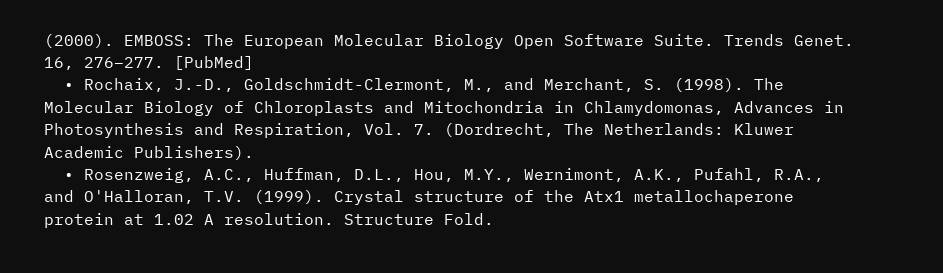(2000). EMBOSS: The European Molecular Biology Open Software Suite. Trends Genet. 16, 276–277. [PubMed]
  • Rochaix, J.-D., Goldschmidt-Clermont, M., and Merchant, S. (1998). The Molecular Biology of Chloroplasts and Mitochondria in Chlamydomonas, Advances in Photosynthesis and Respiration, Vol. 7. (Dordrecht, The Netherlands: Kluwer Academic Publishers).
  • Rosenzweig, A.C., Huffman, D.L., Hou, M.Y., Wernimont, A.K., Pufahl, R.A., and O'Halloran, T.V. (1999). Crystal structure of the Atx1 metallochaperone protein at 1.02 A resolution. Structure Fold.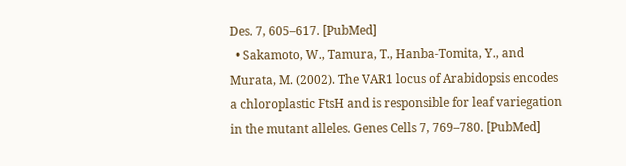Des. 7, 605–617. [PubMed]
  • Sakamoto, W., Tamura, T., Hanba-Tomita, Y., and Murata, M. (2002). The VAR1 locus of Arabidopsis encodes a chloroplastic FtsH and is responsible for leaf variegation in the mutant alleles. Genes Cells 7, 769–780. [PubMed]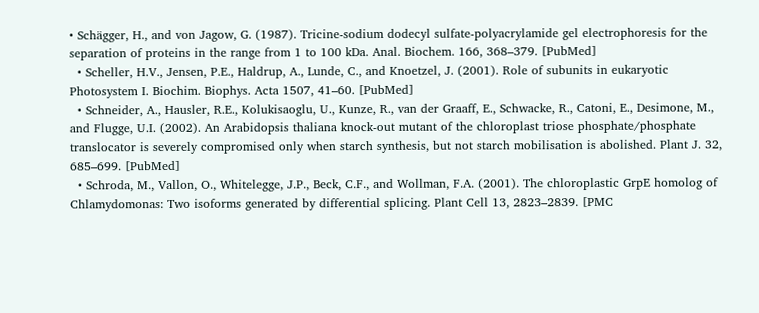• Schägger, H., and von Jagow, G. (1987). Tricine-sodium dodecyl sulfate-polyacrylamide gel electrophoresis for the separation of proteins in the range from 1 to 100 kDa. Anal. Biochem. 166, 368–379. [PubMed]
  • Scheller, H.V., Jensen, P.E., Haldrup, A., Lunde, C., and Knoetzel, J. (2001). Role of subunits in eukaryotic Photosystem I. Biochim. Biophys. Acta 1507, 41–60. [PubMed]
  • Schneider, A., Hausler, R.E., Kolukisaoglu, U., Kunze, R., van der Graaff, E., Schwacke, R., Catoni, E., Desimone, M., and Flugge, U.I. (2002). An Arabidopsis thaliana knock-out mutant of the chloroplast triose phosphate/phosphate translocator is severely compromised only when starch synthesis, but not starch mobilisation is abolished. Plant J. 32, 685–699. [PubMed]
  • Schroda, M., Vallon, O., Whitelegge, J.P., Beck, C.F., and Wollman, F.A. (2001). The chloroplastic GrpE homolog of Chlamydomonas: Two isoforms generated by differential splicing. Plant Cell 13, 2823–2839. [PMC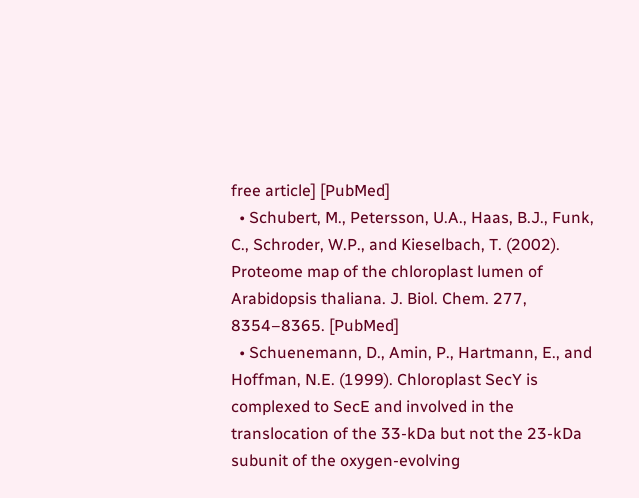free article] [PubMed]
  • Schubert, M., Petersson, U.A., Haas, B.J., Funk, C., Schroder, W.P., and Kieselbach, T. (2002). Proteome map of the chloroplast lumen of Arabidopsis thaliana. J. Biol. Chem. 277, 8354–8365. [PubMed]
  • Schuenemann, D., Amin, P., Hartmann, E., and Hoffman, N.E. (1999). Chloroplast SecY is complexed to SecE and involved in the translocation of the 33-kDa but not the 23-kDa subunit of the oxygen-evolving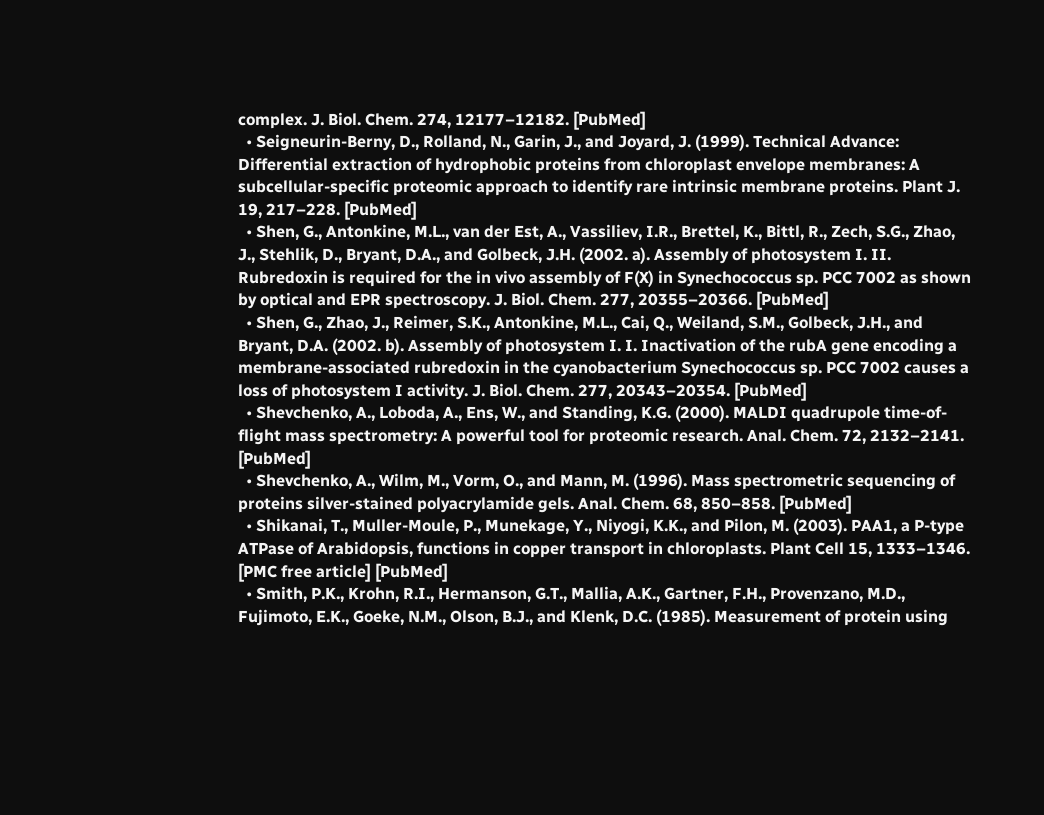complex. J. Biol. Chem. 274, 12177–12182. [PubMed]
  • Seigneurin-Berny, D., Rolland, N., Garin, J., and Joyard, J. (1999). Technical Advance: Differential extraction of hydrophobic proteins from chloroplast envelope membranes: A subcellular-specific proteomic approach to identify rare intrinsic membrane proteins. Plant J. 19, 217–228. [PubMed]
  • Shen, G., Antonkine, M.L., van der Est, A., Vassiliev, I.R., Brettel, K., Bittl, R., Zech, S.G., Zhao, J., Stehlik, D., Bryant, D.A., and Golbeck, J.H. (2002. a). Assembly of photosystem I. II. Rubredoxin is required for the in vivo assembly of F(X) in Synechococcus sp. PCC 7002 as shown by optical and EPR spectroscopy. J. Biol. Chem. 277, 20355–20366. [PubMed]
  • Shen, G., Zhao, J., Reimer, S.K., Antonkine, M.L., Cai, Q., Weiland, S.M., Golbeck, J.H., and Bryant, D.A. (2002. b). Assembly of photosystem I. I. Inactivation of the rubA gene encoding a membrane-associated rubredoxin in the cyanobacterium Synechococcus sp. PCC 7002 causes a loss of photosystem I activity. J. Biol. Chem. 277, 20343–20354. [PubMed]
  • Shevchenko, A., Loboda, A., Ens, W., and Standing, K.G. (2000). MALDI quadrupole time-of-flight mass spectrometry: A powerful tool for proteomic research. Anal. Chem. 72, 2132–2141. [PubMed]
  • Shevchenko, A., Wilm, M., Vorm, O., and Mann, M. (1996). Mass spectrometric sequencing of proteins silver-stained polyacrylamide gels. Anal. Chem. 68, 850–858. [PubMed]
  • Shikanai, T., Muller-Moule, P., Munekage, Y., Niyogi, K.K., and Pilon, M. (2003). PAA1, a P-type ATPase of Arabidopsis, functions in copper transport in chloroplasts. Plant Cell 15, 1333–1346. [PMC free article] [PubMed]
  • Smith, P.K., Krohn, R.I., Hermanson, G.T., Mallia, A.K., Gartner, F.H., Provenzano, M.D., Fujimoto, E.K., Goeke, N.M., Olson, B.J., and Klenk, D.C. (1985). Measurement of protein using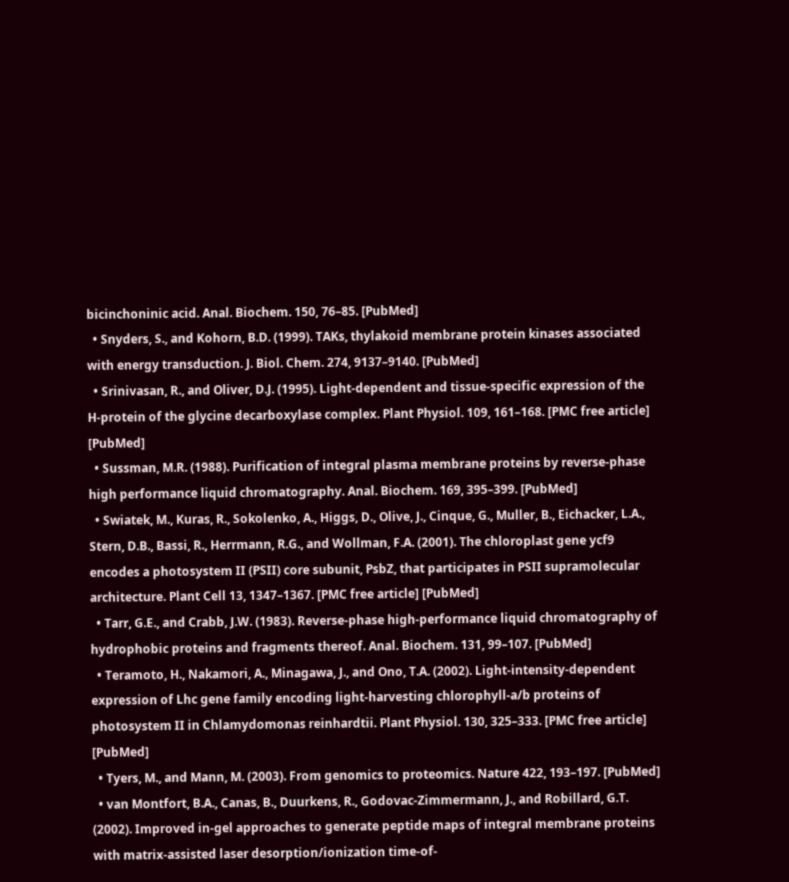bicinchoninic acid. Anal. Biochem. 150, 76–85. [PubMed]
  • Snyders, S., and Kohorn, B.D. (1999). TAKs, thylakoid membrane protein kinases associated with energy transduction. J. Biol. Chem. 274, 9137–9140. [PubMed]
  • Srinivasan, R., and Oliver, D.J. (1995). Light-dependent and tissue-specific expression of the H-protein of the glycine decarboxylase complex. Plant Physiol. 109, 161–168. [PMC free article] [PubMed]
  • Sussman, M.R. (1988). Purification of integral plasma membrane proteins by reverse-phase high performance liquid chromatography. Anal. Biochem. 169, 395–399. [PubMed]
  • Swiatek, M., Kuras, R., Sokolenko, A., Higgs, D., Olive, J., Cinque, G., Muller, B., Eichacker, L.A., Stern, D.B., Bassi, R., Herrmann, R.G., and Wollman, F.A. (2001). The chloroplast gene ycf9 encodes a photosystem II (PSII) core subunit, PsbZ, that participates in PSII supramolecular architecture. Plant Cell 13, 1347–1367. [PMC free article] [PubMed]
  • Tarr, G.E., and Crabb, J.W. (1983). Reverse-phase high-performance liquid chromatography of hydrophobic proteins and fragments thereof. Anal. Biochem. 131, 99–107. [PubMed]
  • Teramoto, H., Nakamori, A., Minagawa, J., and Ono, T.A. (2002). Light-intensity-dependent expression of Lhc gene family encoding light-harvesting chlorophyll-a/b proteins of photosystem II in Chlamydomonas reinhardtii. Plant Physiol. 130, 325–333. [PMC free article] [PubMed]
  • Tyers, M., and Mann, M. (2003). From genomics to proteomics. Nature 422, 193–197. [PubMed]
  • van Montfort, B.A., Canas, B., Duurkens, R., Godovac-Zimmermann, J., and Robillard, G.T. (2002). Improved in-gel approaches to generate peptide maps of integral membrane proteins with matrix-assisted laser desorption/ionization time-of-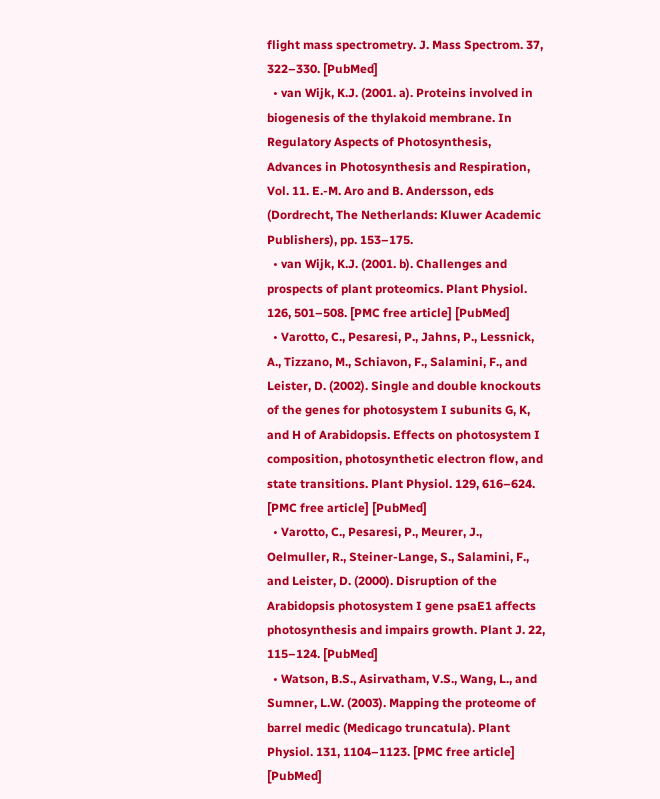flight mass spectrometry. J. Mass Spectrom. 37, 322–330. [PubMed]
  • van Wijk, K.J. (2001. a). Proteins involved in biogenesis of the thylakoid membrane. In Regulatory Aspects of Photosynthesis, Advances in Photosynthesis and Respiration, Vol. 11. E.-M. Aro and B. Andersson, eds (Dordrecht, The Netherlands: Kluwer Academic Publishers), pp. 153–175.
  • van Wijk, K.J. (2001. b). Challenges and prospects of plant proteomics. Plant Physiol. 126, 501–508. [PMC free article] [PubMed]
  • Varotto, C., Pesaresi, P., Jahns, P., Lessnick, A., Tizzano, M., Schiavon, F., Salamini, F., and Leister, D. (2002). Single and double knockouts of the genes for photosystem I subunits G, K, and H of Arabidopsis. Effects on photosystem I composition, photosynthetic electron flow, and state transitions. Plant Physiol. 129, 616–624. [PMC free article] [PubMed]
  • Varotto, C., Pesaresi, P., Meurer, J., Oelmuller, R., Steiner-Lange, S., Salamini, F., and Leister, D. (2000). Disruption of the Arabidopsis photosystem I gene psaE1 affects photosynthesis and impairs growth. Plant J. 22, 115–124. [PubMed]
  • Watson, B.S., Asirvatham, V.S., Wang, L., and Sumner, L.W. (2003). Mapping the proteome of barrel medic (Medicago truncatula). Plant Physiol. 131, 1104–1123. [PMC free article] [PubMed]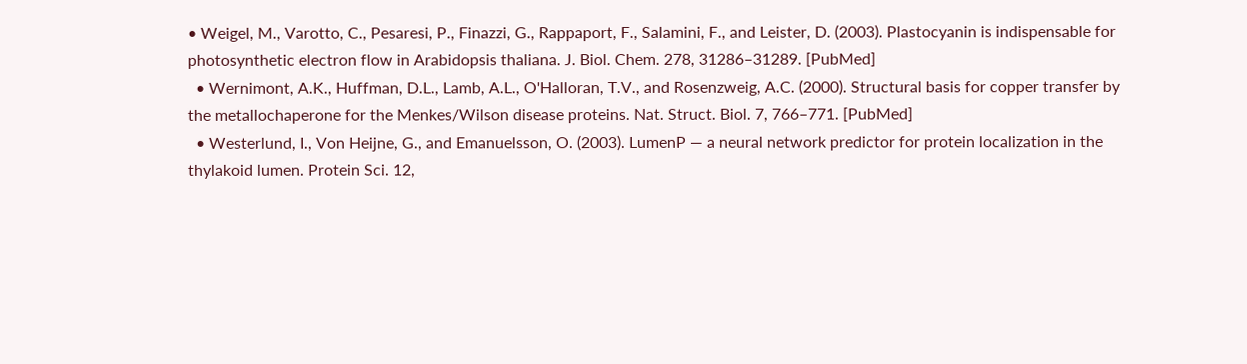• Weigel, M., Varotto, C., Pesaresi, P., Finazzi, G., Rappaport, F., Salamini, F., and Leister, D. (2003). Plastocyanin is indispensable for photosynthetic electron flow in Arabidopsis thaliana. J. Biol. Chem. 278, 31286–31289. [PubMed]
  • Wernimont, A.K., Huffman, D.L., Lamb, A.L., O'Halloran, T.V., and Rosenzweig, A.C. (2000). Structural basis for copper transfer by the metallochaperone for the Menkes/Wilson disease proteins. Nat. Struct. Biol. 7, 766–771. [PubMed]
  • Westerlund, I., Von Heijne, G., and Emanuelsson, O. (2003). LumenP — a neural network predictor for protein localization in the thylakoid lumen. Protein Sci. 12,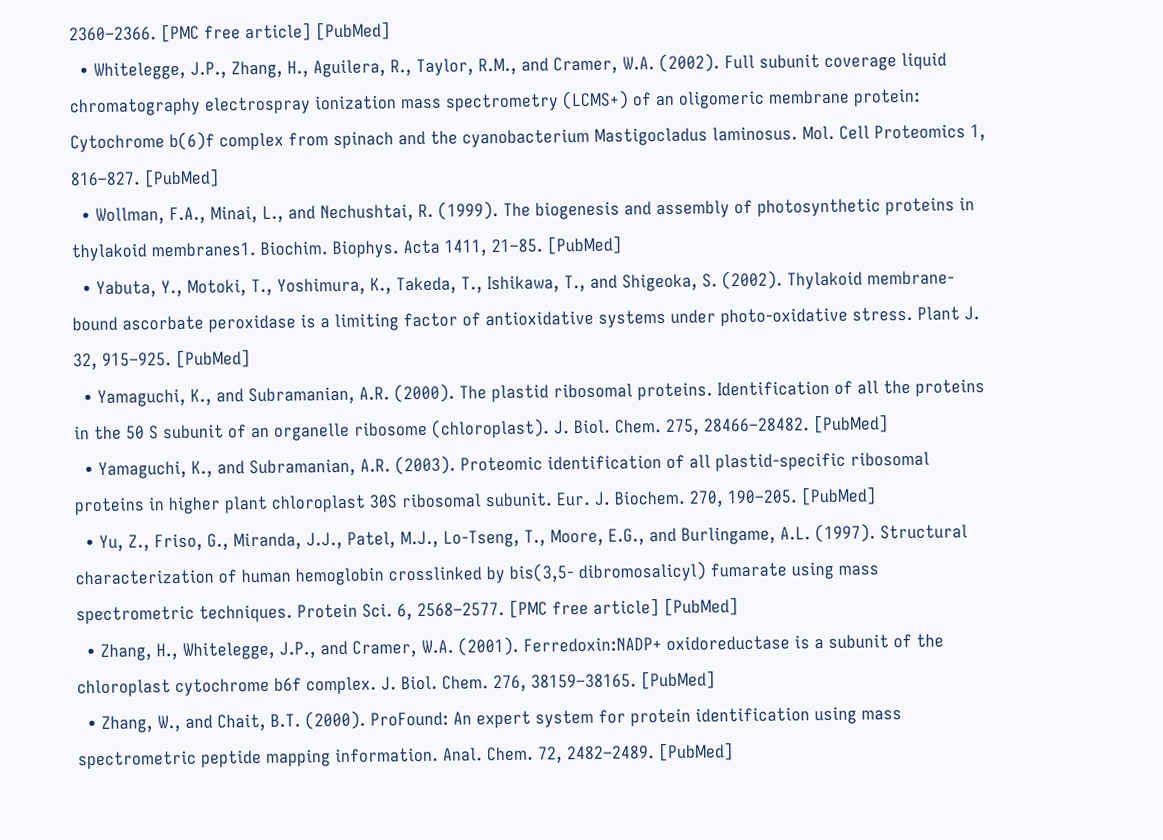2360–2366. [PMC free article] [PubMed]
  • Whitelegge, J.P., Zhang, H., Aguilera, R., Taylor, R.M., and Cramer, W.A. (2002). Full subunit coverage liquid chromatography electrospray ionization mass spectrometry (LCMS+) of an oligomeric membrane protein: Cytochrome b(6)f complex from spinach and the cyanobacterium Mastigocladus laminosus. Mol. Cell Proteomics 1, 816–827. [PubMed]
  • Wollman, F.A., Minai, L., and Nechushtai, R. (1999). The biogenesis and assembly of photosynthetic proteins in thylakoid membranes1. Biochim. Biophys. Acta 1411, 21–85. [PubMed]
  • Yabuta, Y., Motoki, T., Yoshimura, K., Takeda, T., Ishikawa, T., and Shigeoka, S. (2002). Thylakoid membrane-bound ascorbate peroxidase is a limiting factor of antioxidative systems under photo-oxidative stress. Plant J. 32, 915–925. [PubMed]
  • Yamaguchi, K., and Subramanian, A.R. (2000). The plastid ribosomal proteins. Identification of all the proteins in the 50 S subunit of an organelle ribosome (chloroplast). J. Biol. Chem. 275, 28466–28482. [PubMed]
  • Yamaguchi, K., and Subramanian, A.R. (2003). Proteomic identification of all plastid-specific ribosomal proteins in higher plant chloroplast 30S ribosomal subunit. Eur. J. Biochem. 270, 190–205. [PubMed]
  • Yu, Z., Friso, G., Miranda, J.J., Patel, M.J., Lo-Tseng, T., Moore, E.G., and Burlingame, A.L. (1997). Structural characterization of human hemoglobin crosslinked by bis(3,5- dibromosalicyl) fumarate using mass spectrometric techniques. Protein Sci. 6, 2568–2577. [PMC free article] [PubMed]
  • Zhang, H., Whitelegge, J.P., and Cramer, W.A. (2001). Ferredoxin:NADP+ oxidoreductase is a subunit of the chloroplast cytochrome b6f complex. J. Biol. Chem. 276, 38159–38165. [PubMed]
  • Zhang, W., and Chait, B.T. (2000). ProFound: An expert system for protein identification using mass spectrometric peptide mapping information. Anal. Chem. 72, 2482–2489. [PubMed]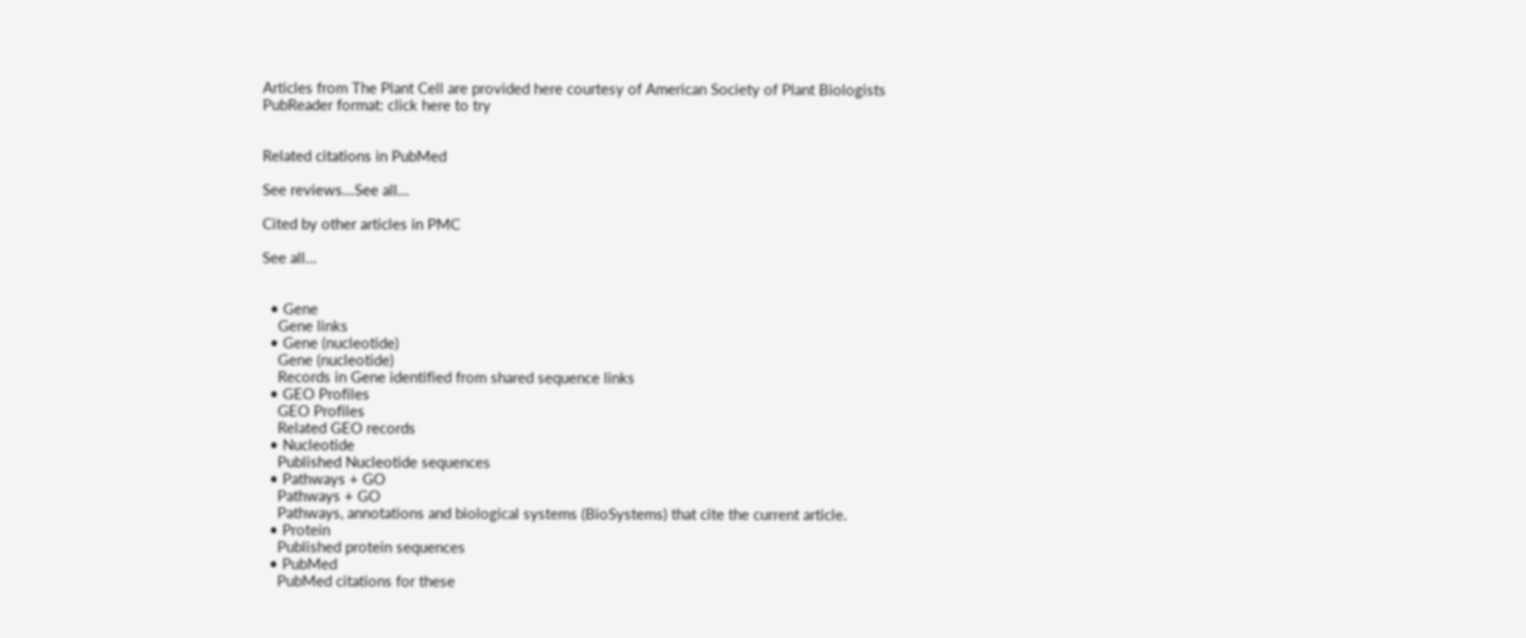Articles from The Plant Cell are provided here courtesy of American Society of Plant Biologists
PubReader format: click here to try


Related citations in PubMed

See reviews...See all...

Cited by other articles in PMC

See all...


  • Gene
    Gene links
  • Gene (nucleotide)
    Gene (nucleotide)
    Records in Gene identified from shared sequence links
  • GEO Profiles
    GEO Profiles
    Related GEO records
  • Nucleotide
    Published Nucleotide sequences
  • Pathways + GO
    Pathways + GO
    Pathways, annotations and biological systems (BioSystems) that cite the current article.
  • Protein
    Published protein sequences
  • PubMed
    PubMed citations for these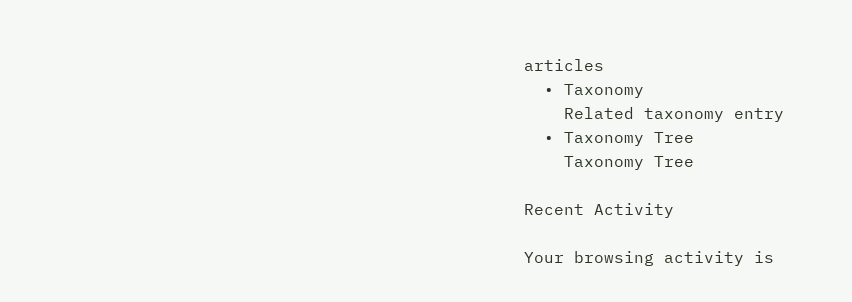articles
  • Taxonomy
    Related taxonomy entry
  • Taxonomy Tree
    Taxonomy Tree

Recent Activity

Your browsing activity is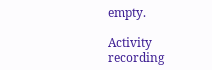empty.

Activity recording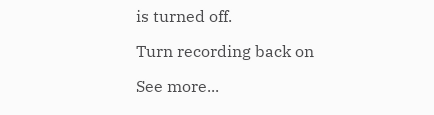is turned off.

Turn recording back on

See more...